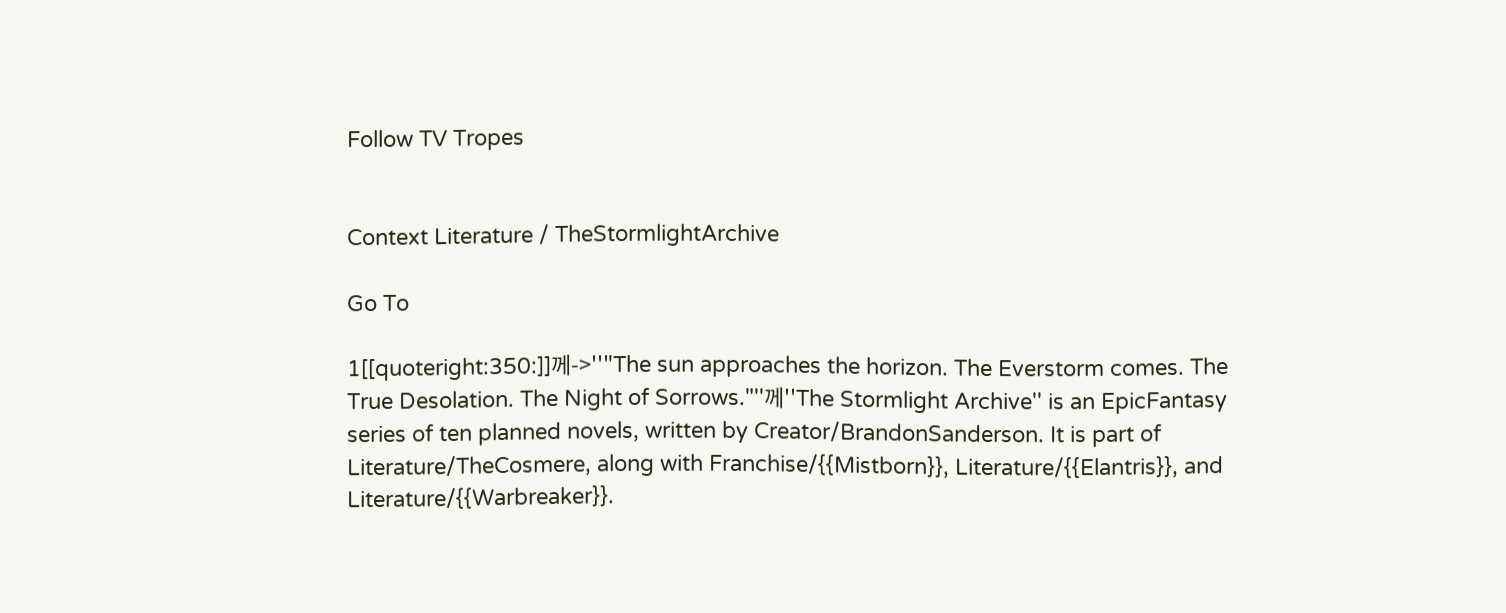Follow TV Tropes


Context Literature / TheStormlightArchive

Go To

1[[quoteright:350:]]께->''"The sun approaches the horizon. The Everstorm comes. The True Desolation. The Night of Sorrows."''께''The Stormlight Archive'' is an EpicFantasy series of ten planned novels, written by Creator/BrandonSanderson. It is part of Literature/TheCosmere, along with Franchise/{{Mistborn}}, Literature/{{Elantris}}, and Literature/{{Warbreaker}}.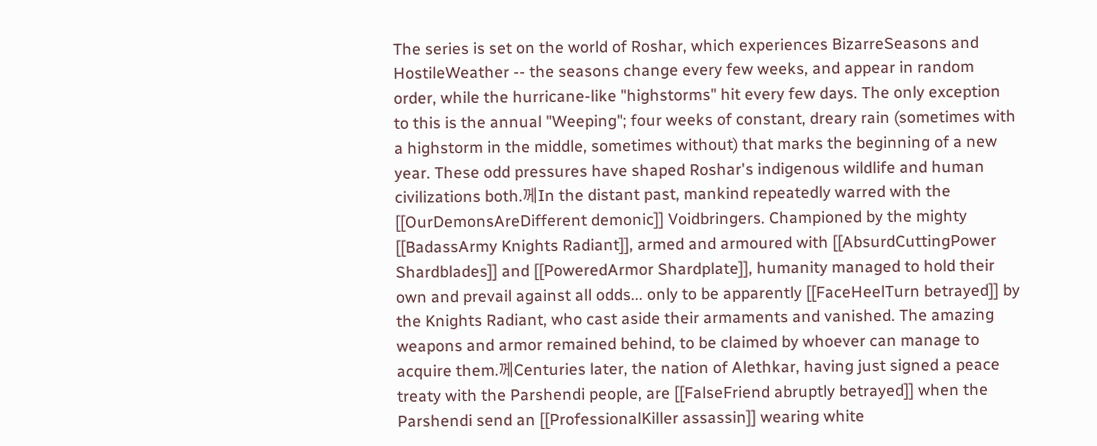The series is set on the world of Roshar, which experiences BizarreSeasons and HostileWeather -- the seasons change every few weeks, and appear in random order, while the hurricane-like "highstorms" hit every few days. The only exception to this is the annual "Weeping"; four weeks of constant, dreary rain (sometimes with a highstorm in the middle, sometimes without) that marks the beginning of a new year. These odd pressures have shaped Roshar's indigenous wildlife and human civilizations both.께In the distant past, mankind repeatedly warred with the [[OurDemonsAreDifferent demonic]] Voidbringers. Championed by the mighty [[BadassArmy Knights Radiant]], armed and armoured with [[AbsurdCuttingPower Shardblades]] and [[PoweredArmor Shardplate]], humanity managed to hold their own and prevail against all odds... only to be apparently [[FaceHeelTurn betrayed]] by the Knights Radiant, who cast aside their armaments and vanished. The amazing weapons and armor remained behind, to be claimed by whoever can manage to acquire them.께Centuries later, the nation of Alethkar, having just signed a peace treaty with the Parshendi people, are [[FalseFriend abruptly betrayed]] when the Parshendi send an [[ProfessionalKiller assassin]] wearing white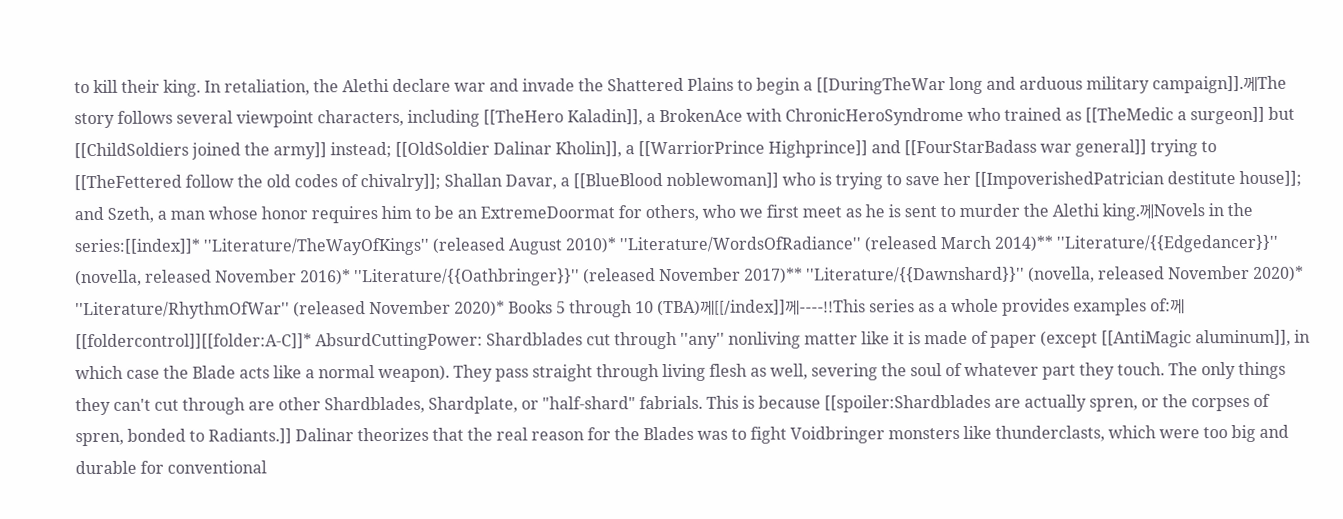to kill their king. In retaliation, the Alethi declare war and invade the Shattered Plains to begin a [[DuringTheWar long and arduous military campaign]].께The story follows several viewpoint characters, including [[TheHero Kaladin]], a BrokenAce with ChronicHeroSyndrome who trained as [[TheMedic a surgeon]] but [[ChildSoldiers joined the army]] instead; [[OldSoldier Dalinar Kholin]], a [[WarriorPrince Highprince]] and [[FourStarBadass war general]] trying to [[TheFettered follow the old codes of chivalry]]; Shallan Davar, a [[BlueBlood noblewoman]] who is trying to save her [[ImpoverishedPatrician destitute house]]; and Szeth, a man whose honor requires him to be an ExtremeDoormat for others, who we first meet as he is sent to murder the Alethi king.께Novels in the series:[[index]]* ''Literature/TheWayOfKings'' (released August 2010)* ''Literature/WordsOfRadiance'' (released March 2014)** ''Literature/{{Edgedancer}}'' (novella, released November 2016)* ''Literature/{{Oathbringer}}'' (released November 2017)** ''Literature/{{Dawnshard}}'' (novella, released November 2020)* ''Literature/RhythmOfWar'' (released November 2020)* Books 5 through 10 (TBA)께[[/index]]께----!!This series as a whole provides examples of:께[[foldercontrol]][[folder:A-C]]* AbsurdCuttingPower: Shardblades cut through ''any'' nonliving matter like it is made of paper (except [[AntiMagic aluminum]], in which case the Blade acts like a normal weapon). They pass straight through living flesh as well, severing the soul of whatever part they touch. The only things they can't cut through are other Shardblades, Shardplate, or "half-shard" fabrials. This is because [[spoiler:Shardblades are actually spren, or the corpses of spren, bonded to Radiants.]] Dalinar theorizes that the real reason for the Blades was to fight Voidbringer monsters like thunderclasts, which were too big and durable for conventional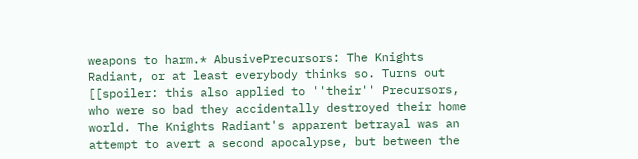weapons to harm.* AbusivePrecursors: The Knights Radiant, or at least everybody thinks so. Turns out [[spoiler: this also applied to ''their'' Precursors, who were so bad they accidentally destroyed their home world. The Knights Radiant's apparent betrayal was an attempt to avert a second apocalypse, but between the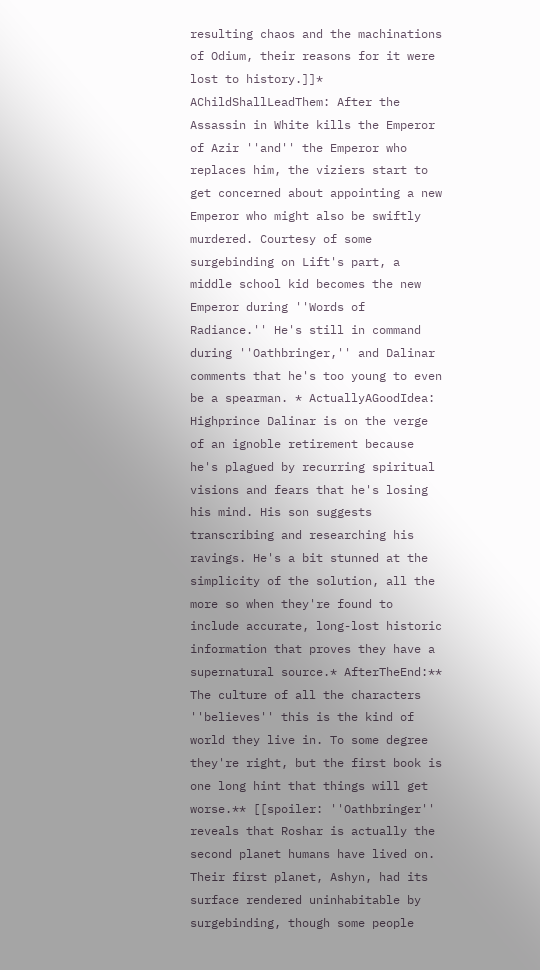resulting chaos and the machinations of Odium, their reasons for it were lost to history.]]* AChildShallLeadThem: After the Assassin in White kills the Emperor of Azir ''and'' the Emperor who replaces him, the viziers start to get concerned about appointing a new Emperor who might also be swiftly murdered. Courtesy of some surgebinding on Lift's part, a middle school kid becomes the new Emperor during ''Words of Radiance.'' He's still in command during ''Oathbringer,'' and Dalinar comments that he's too young to even be a spearman. * ActuallyAGoodIdea: Highprince Dalinar is on the verge of an ignoble retirement because he's plagued by recurring spiritual visions and fears that he's losing his mind. His son suggests transcribing and researching his ravings. He's a bit stunned at the simplicity of the solution, all the more so when they're found to include accurate, long-lost historic information that proves they have a supernatural source.* AfterTheEnd:** The culture of all the characters ''believes'' this is the kind of world they live in. To some degree they're right, but the first book is one long hint that things will get worse.** [[spoiler: ''Oathbringer'' reveals that Roshar is actually the second planet humans have lived on. Their first planet, Ashyn, had its surface rendered uninhabitable by surgebinding, though some people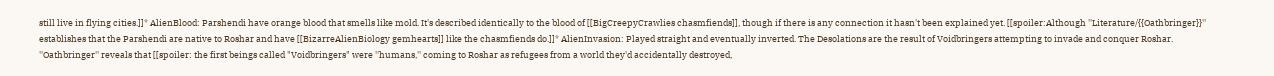still live in flying cities.]]* AlienBlood: Parshendi have orange blood that smells like mold. It's described identically to the blood of [[BigCreepyCrawlies chasmfiends]], though if there is any connection it hasn't been explained yet. [[spoiler:Although ''Literature/{{Oathbringer}}'' establishes that the Parshendi are native to Roshar and have [[BizarreAlienBiology gemhearts]] like the chasmfiends do.]]* AlienInvasion: Played straight and eventually inverted. The Desolations are the result of Voidbringers attempting to invade and conquer Roshar. ''Oathbringer'' reveals that [[spoiler: the first beings called "Voidbringers" were ''humans,'' coming to Roshar as refugees from a world they'd accidentally destroyed,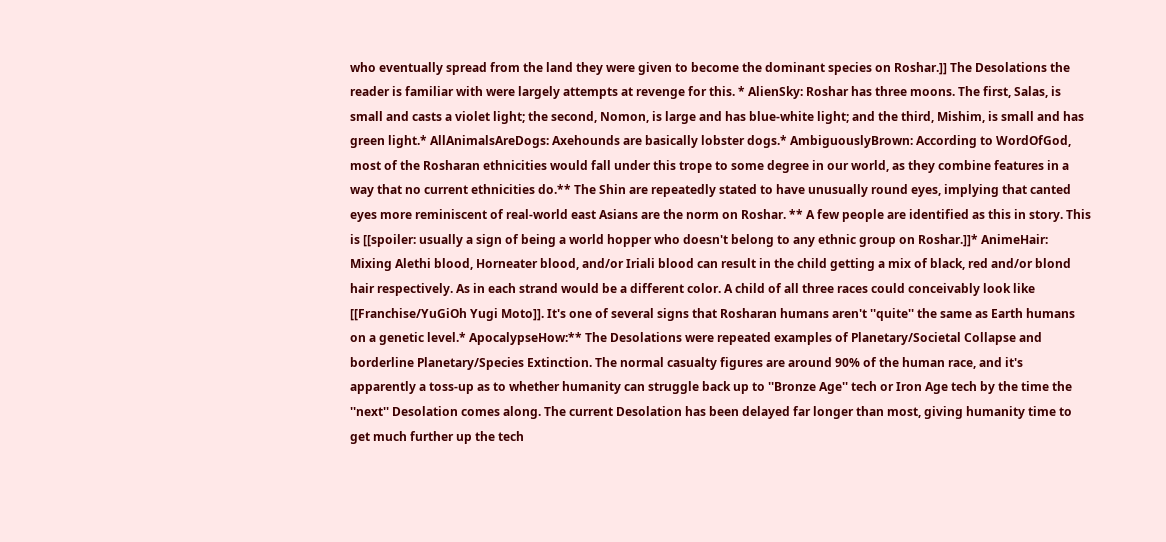who eventually spread from the land they were given to become the dominant species on Roshar.]] The Desolations the reader is familiar with were largely attempts at revenge for this. * AlienSky: Roshar has three moons. The first, Salas, is small and casts a violet light; the second, Nomon, is large and has blue-white light; and the third, Mishim, is small and has green light.* AllAnimalsAreDogs: Axehounds are basically lobster dogs.* AmbiguouslyBrown: According to WordOfGod, most of the Rosharan ethnicities would fall under this trope to some degree in our world, as they combine features in a way that no current ethnicities do.** The Shin are repeatedly stated to have unusually round eyes, implying that canted eyes more reminiscent of real-world east Asians are the norm on Roshar. ** A few people are identified as this in story. This is [[spoiler: usually a sign of being a world hopper who doesn't belong to any ethnic group on Roshar.]]* AnimeHair: Mixing Alethi blood, Horneater blood, and/or Iriali blood can result in the child getting a mix of black, red and/or blond hair respectively. As in each strand would be a different color. A child of all three races could conceivably look like [[Franchise/YuGiOh Yugi Moto]]. It's one of several signs that Rosharan humans aren't ''quite'' the same as Earth humans on a genetic level.* ApocalypseHow:** The Desolations were repeated examples of Planetary/Societal Collapse and borderline Planetary/Species Extinction. The normal casualty figures are around 90% of the human race, and it's apparently a toss-up as to whether humanity can struggle back up to ''Bronze Age'' tech or Iron Age tech by the time the ''next'' Desolation comes along. The current Desolation has been delayed far longer than most, giving humanity time to get much further up the tech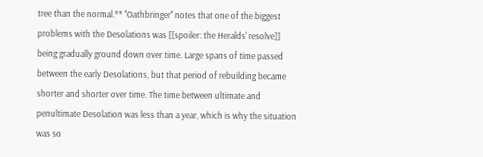tree than the normal.** ''Oathbringer'' notes that one of the biggest problems with the Desolations was [[spoiler: the Heralds' resolve]] being gradually ground down over time. Large spans of time passed between the early Desolations, but that period of rebuilding became shorter and shorter over time. The time between ultimate and penultimate Desolation was less than a year, which is why the situation was so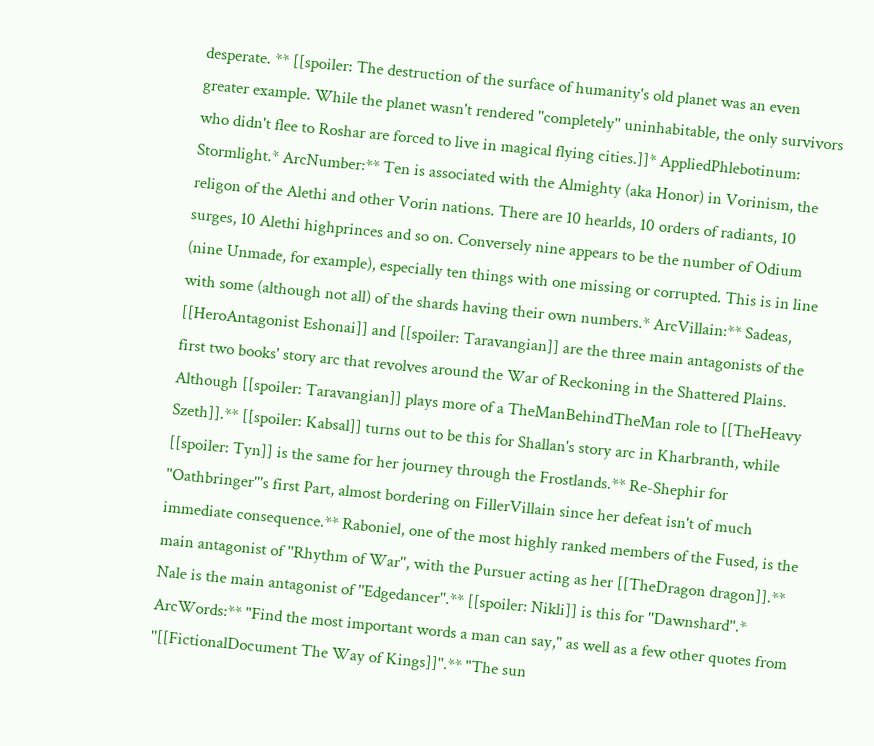desperate. ** [[spoiler: The destruction of the surface of humanity's old planet was an even greater example. While the planet wasn't rendered ''completely'' uninhabitable, the only survivors who didn't flee to Roshar are forced to live in magical flying cities.]]* AppliedPhlebotinum: Stormlight.* ArcNumber:** Ten is associated with the Almighty (aka Honor) in Vorinism, the religon of the Alethi and other Vorin nations. There are 10 hearlds, 10 orders of radiants, 10 surges, 10 Alethi highprinces and so on. Conversely nine appears to be the number of Odium (nine Unmade, for example), especially ten things with one missing or corrupted. This is in line with some (although not all) of the shards having their own numbers.* ArcVillain:** Sadeas, [[HeroAntagonist Eshonai]] and [[spoiler: Taravangian]] are the three main antagonists of the first two books' story arc that revolves around the War of Reckoning in the Shattered Plains. Although [[spoiler: Taravangian]] plays more of a TheManBehindTheMan role to [[TheHeavy Szeth]].** [[spoiler: Kabsal]] turns out to be this for Shallan's story arc in Kharbranth, while [[spoiler: Tyn]] is the same for her journey through the Frostlands.** Re-Shephir for ''Oathbringer'''s first Part, almost bordering on FillerVillain since her defeat isn't of much immediate consequence.** Raboniel, one of the most highly ranked members of the Fused, is the main antagonist of ''Rhythm of War'', with the Pursuer acting as her [[TheDragon dragon]].** Nale is the main antagonist of ''Edgedancer''.** [[spoiler: Nikli]] is this for ''Dawnshard''.* ArcWords:** "Find the most important words a man can say," as well as a few other quotes from ''[[FictionalDocument The Way of Kings]]''.** "The sun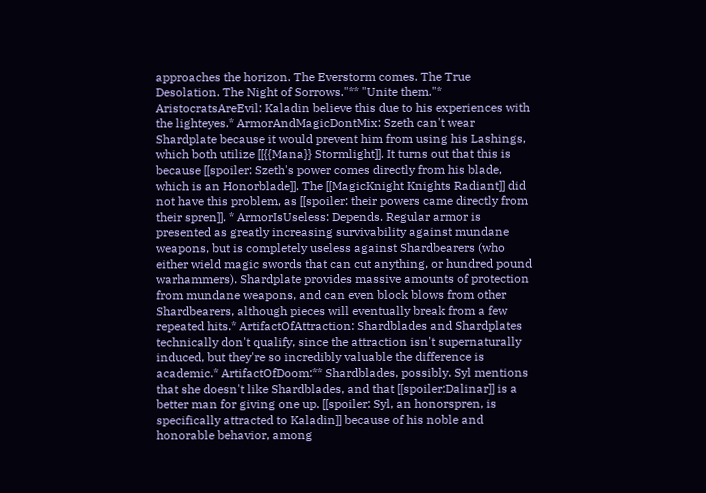approaches the horizon. The Everstorm comes. The True Desolation. The Night of Sorrows."** "Unite them."* AristocratsAreEvil: Kaladin believe this due to his experiences with the lighteyes.* ArmorAndMagicDontMix: Szeth can't wear Shardplate because it would prevent him from using his Lashings, which both utilize [[{{Mana}} Stormlight]]. It turns out that this is because [[spoiler: Szeth's power comes directly from his blade, which is an Honorblade]]. The [[MagicKnight Knights Radiant]] did not have this problem, as [[spoiler: their powers came directly from their spren]]. * ArmorIsUseless: Depends. Regular armor is presented as greatly increasing survivability against mundane weapons, but is completely useless against Shardbearers (who either wield magic swords that can cut anything, or hundred pound warhammers). Shardplate provides massive amounts of protection from mundane weapons, and can even block blows from other Shardbearers, although pieces will eventually break from a few repeated hits.* ArtifactOfAttraction: Shardblades and Shardplates technically don't qualify, since the attraction isn't supernaturally induced, but they're so incredibly valuable the difference is academic.* ArtifactOfDoom:** Shardblades, possibly. Syl mentions that she doesn't like Shardblades, and that [[spoiler:Dalinar]] is a better man for giving one up. [[spoiler: Syl, an honorspren, is specifically attracted to Kaladin]] because of his noble and honorable behavior, among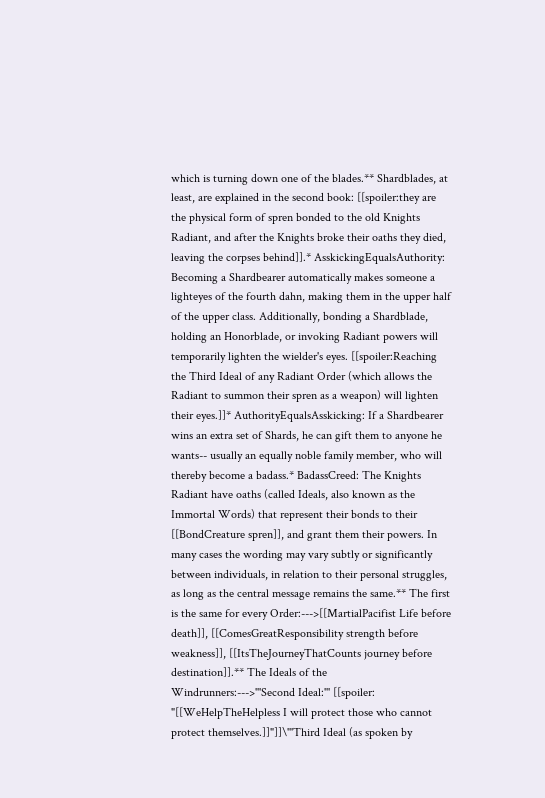which is turning down one of the blades.** Shardblades, at least, are explained in the second book: [[spoiler:they are the physical form of spren bonded to the old Knights Radiant, and after the Knights broke their oaths they died, leaving the corpses behind]].* AsskickingEqualsAuthority: Becoming a Shardbearer automatically makes someone a lighteyes of the fourth dahn, making them in the upper half of the upper class. Additionally, bonding a Shardblade, holding an Honorblade, or invoking Radiant powers will temporarily lighten the wielder's eyes. [[spoiler:Reaching the Third Ideal of any Radiant Order (which allows the Radiant to summon their spren as a weapon) will lighten their eyes.]]* AuthorityEqualsAsskicking: If a Shardbearer wins an extra set of Shards, he can gift them to anyone he wants-- usually an equally noble family member, who will thereby become a badass.* BadassCreed: The Knights Radiant have oaths (called Ideals, also known as the Immortal Words) that represent their bonds to their [[BondCreature spren]], and grant them their powers. In many cases the wording may vary subtly or significantly between individuals, in relation to their personal struggles, as long as the central message remains the same.** The first is the same for every Order:--->[[MartialPacifist Life before death]], [[ComesGreatResponsibility strength before weakness]], [[ItsTheJourneyThatCounts journey before destination]].** The Ideals of the Windrunners:--->'''Second Ideal:''' [[spoiler: "[[WeHelpTheHelpless I will protect those who cannot protect themselves.]]"]]\'''Third Ideal (as spoken by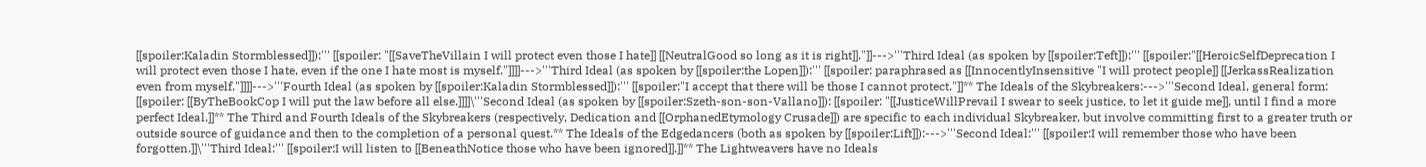[[spoiler:Kaladin Stormblessed]]):''' [[spoiler: "[[SaveTheVillain I will protect even those I hate]] [[NeutralGood so long as it is right]]."]]--->'''Third Ideal (as spoken by [[spoiler:Teft]]):''' [[spoiler:"[[HeroicSelfDeprecation I will protect even those I hate, even if the one I hate most is myself."]]]]--->'''Third Ideal (as spoken by [[spoiler:the Lopen]]):''' [[spoiler: paraphrased as [[InnocentlyInsensitive "I will protect people]] [[JerkassRealization even from myself."]]]]--->'''Fourth Ideal (as spoken by [[spoiler:Kaladin Stormblessed]]):''' [[spoiler:"I accept that there will be those I cannot protect."]]** The Ideals of the Skybreakers:--->'''Second Ideal, general form: [[spoiler: [[ByTheBookCop I will put the law before all else.]]]]\'''Second Ideal (as spoken by [[spoiler:Szeth-son-son-Vallano]]): [[spoiler: "[[JusticeWillPrevail I swear to seek justice, to let it guide me]], until I find a more perfect Ideal.]]** The Third and Fourth Ideals of the Skybreakers (respectively, Dedication and [[OrphanedEtymology Crusade]]) are specific to each individual Skybreaker, but involve committing first to a greater truth or outside source of guidance and then to the completion of a personal quest.** The Ideals of the Edgedancers (both as spoken by [[spoiler:Lift]]):--->'''Second Ideal:''' [[spoiler:I will remember those who have been forgotten.]]\'''Third Ideal:''' [[spoiler:I will listen to [[BeneathNotice those who have been ignored]].]]** The Lightweavers have no Ideals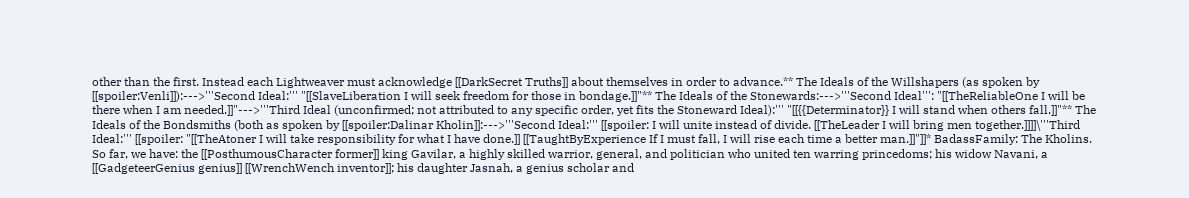other than the first. Instead each Lightweaver must acknowledge [[DarkSecret Truths]] about themselves in order to advance.** The Ideals of the Willshapers (as spoken by [[spoiler:Venli]]):--->'''Second Ideal:''' "[[SlaveLiberation I will seek freedom for those in bondage.]]"** The Ideals of the Stonewards:--->'''Second Ideal''': "[[TheReliableOne I will be there when I am needed.]]"--->'''Third Ideal (unconfirmed; not attributed to any specific order, yet fits the Stoneward Ideal):''' "[[{{Determinator}} I will stand when others fall.]]"** The Ideals of the Bondsmiths (both as spoken by [[spoiler:Dalinar Kholin]]:--->'''Second Ideal:''' [[spoiler: I will unite instead of divide. [[TheLeader I will bring men together.]]]]\'''Third Ideal:''' [[spoiler: "[[TheAtoner I will take responsibility for what I have done.]] [[TaughtByExperience If I must fall, I will rise each time a better man.]]"]]* BadassFamily: The Kholins. So far, we have: the [[PosthumousCharacter former]] king Gavilar, a highly skilled warrior, general, and politician who united ten warring princedoms; his widow Navani, a [[GadgeteerGenius genius]] [[WrenchWench inventor]]; his daughter Jasnah, a genius scholar and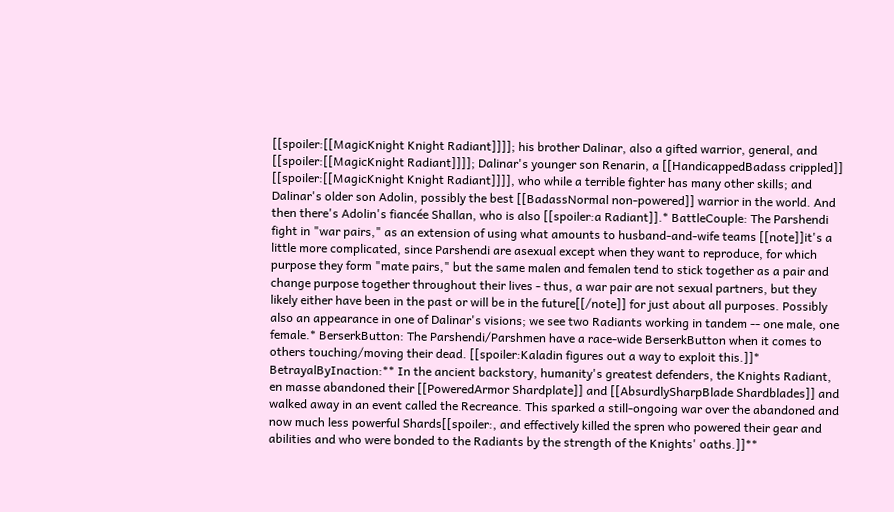[[spoiler:[[MagicKnight Knight Radiant]]]]; his brother Dalinar, also a gifted warrior, general, and [[spoiler:[[MagicKnight Radiant]]]]; Dalinar's younger son Renarin, a [[HandicappedBadass crippled]] [[spoiler:[[MagicKnight Knight Radiant]]]], who while a terrible fighter has many other skills; and Dalinar's older son Adolin, possibly the best [[BadassNormal non-powered]] warrior in the world. And then there's Adolin's fiancée Shallan, who is also [[spoiler:a Radiant]].* BattleCouple: The Parshendi fight in "war pairs," as an extension of using what amounts to husband-and-wife teams [[note]]it's a little more complicated, since Parshendi are asexual except when they want to reproduce, for which purpose they form "mate pairs," but the same malen and femalen tend to stick together as a pair and change purpose together throughout their lives - thus, a war pair are not sexual partners, but they likely either have been in the past or will be in the future[[/note]] for just about all purposes. Possibly also an appearance in one of Dalinar's visions; we see two Radiants working in tandem -- one male, one female.* BerserkButton: The Parshendi/Parshmen have a race-wide BerserkButton when it comes to others touching/moving their dead. [[spoiler:Kaladin figures out a way to exploit this.]]* BetrayalByInaction:** In the ancient backstory, humanity's greatest defenders, the Knights Radiant, en masse abandoned their [[PoweredArmor Shardplate]] and [[AbsurdlySharpBlade Shardblades]] and walked away in an event called the Recreance. This sparked a still-ongoing war over the abandoned and now much less powerful Shards[[spoiler:, and effectively killed the spren who powered their gear and abilities and who were bonded to the Radiants by the strength of the Knights' oaths.]]**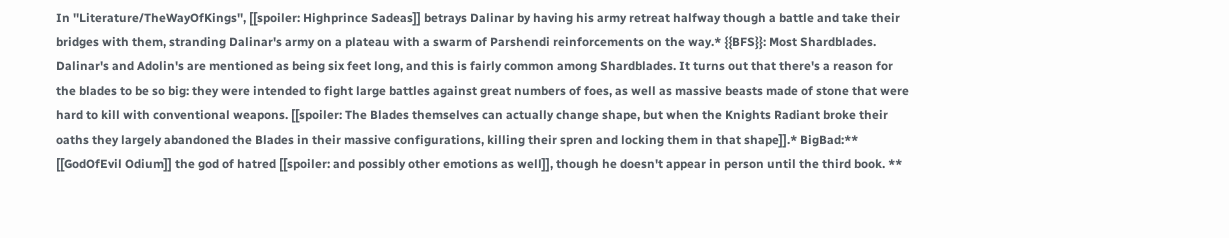In ''Literature/TheWayOfKings'', [[spoiler: Highprince Sadeas]] betrays Dalinar by having his army retreat halfway though a battle and take their bridges with them, stranding Dalinar's army on a plateau with a swarm of Parshendi reinforcements on the way.* {{BFS}}: Most Shardblades. Dalinar's and Adolin's are mentioned as being six feet long, and this is fairly common among Shardblades. It turns out that there's a reason for the blades to be so big: they were intended to fight large battles against great numbers of foes, as well as massive beasts made of stone that were hard to kill with conventional weapons. [[spoiler: The Blades themselves can actually change shape, but when the Knights Radiant broke their oaths they largely abandoned the Blades in their massive configurations, killing their spren and locking them in that shape]].* BigBad:** [[GodOfEvil Odium]] the god of hatred [[spoiler: and possibly other emotions as well]], though he doesn't appear in person until the third book. **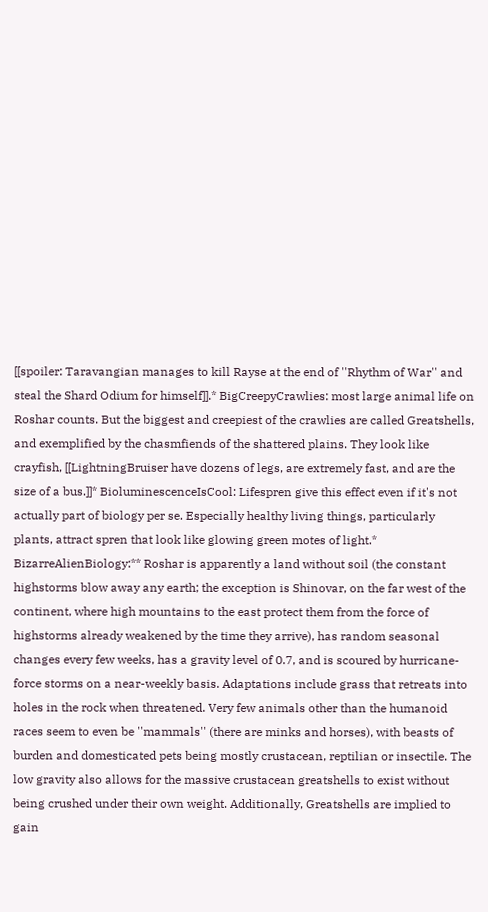[[spoiler: Taravangian manages to kill Rayse at the end of ''Rhythm of War'' and steal the Shard Odium for himself]].* BigCreepyCrawlies: most large animal life on Roshar counts. But the biggest and creepiest of the crawlies are called Greatshells, and exemplified by the chasmfiends of the shattered plains. They look like crayfish, [[LightningBruiser have dozens of legs, are extremely fast, and are the size of a bus.]]* BioluminescenceIsCool: Lifespren give this effect even if it's not actually part of biology per se. Especially healthy living things, particularly plants, attract spren that look like glowing green motes of light.* BizarreAlienBiology:** Roshar is apparently a land without soil (the constant highstorms blow away any earth; the exception is Shinovar, on the far west of the continent, where high mountains to the east protect them from the force of highstorms already weakened by the time they arrive), has random seasonal changes every few weeks, has a gravity level of 0.7, and is scoured by hurricane-force storms on a near-weekly basis. Adaptations include grass that retreats into holes in the rock when threatened. Very few animals other than the humanoid races seem to even be ''mammals'' (there are minks and horses), with beasts of burden and domesticated pets being mostly crustacean, reptilian or insectile. The low gravity also allows for the massive crustacean greatshells to exist without being crushed under their own weight. Additionally, Greatshells are implied to gain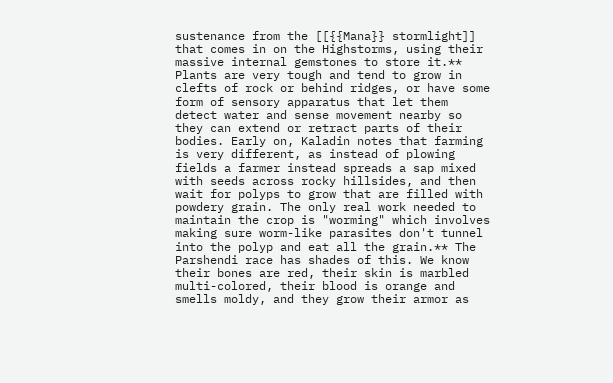sustenance from the [[{{Mana}} stormlight]] that comes in on the Highstorms, using their massive internal gemstones to store it.** Plants are very tough and tend to grow in clefts of rock or behind ridges, or have some form of sensory apparatus that let them detect water and sense movement nearby so they can extend or retract parts of their bodies. Early on, Kaladin notes that farming is very different, as instead of plowing fields a farmer instead spreads a sap mixed with seeds across rocky hillsides, and then wait for polyps to grow that are filled with powdery grain. The only real work needed to maintain the crop is "worming" which involves making sure worm-like parasites don't tunnel into the polyp and eat all the grain.** The Parshendi race has shades of this. We know their bones are red, their skin is marbled multi-colored, their blood is orange and smells moldy, and they grow their armor as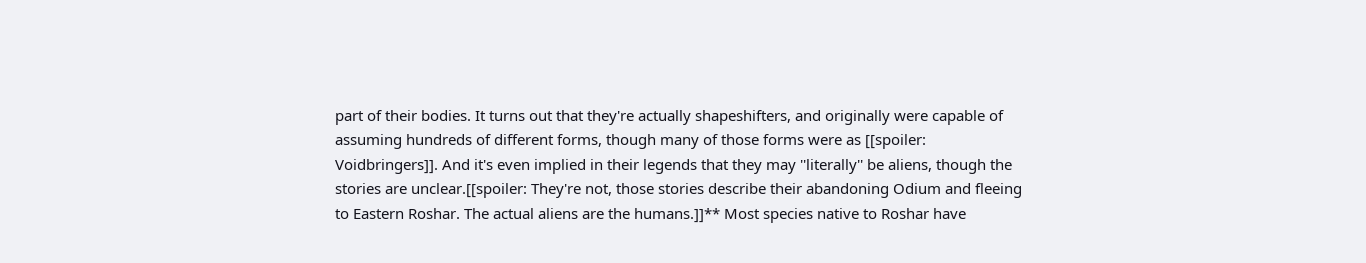part of their bodies. It turns out that they're actually shapeshifters, and originally were capable of assuming hundreds of different forms, though many of those forms were as [[spoiler: Voidbringers]]. And it's even implied in their legends that they may ''literally'' be aliens, though the stories are unclear.[[spoiler: They're not, those stories describe their abandoning Odium and fleeing to Eastern Roshar. The actual aliens are the humans.]]** Most species native to Roshar have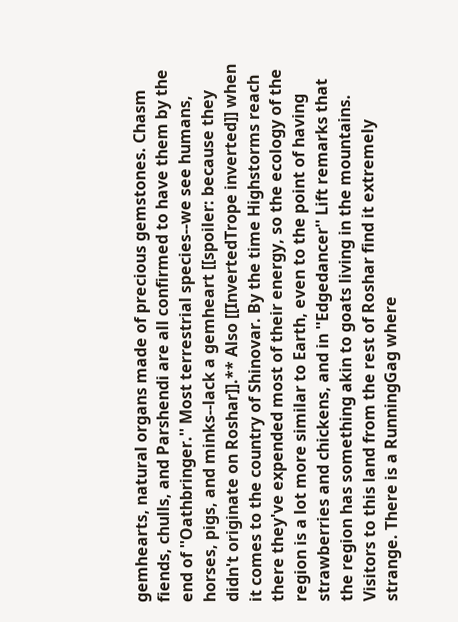gemhearts, natural organs made of precious gemstones. Chasm fiends, chulls, and Parshendi are all confirmed to have them by the end of ''Oathbringer.'' Most terrestrial species--we see humans, horses, pigs, and minks--lack a gemheart [[spoiler: because they didn't originate on Roshar]].** Also [[InvertedTrope inverted]] when it comes to the country of Shinovar. By the time Highstorms reach there they've expended most of their energy, so the ecology of the region is a lot more similar to Earth, even to the point of having strawberries and chickens, and in ''Edgedancer'' Lift remarks that the region has something akin to goats living in the mountains. Visitors to this land from the rest of Roshar find it extremely strange. There is a RunningGag where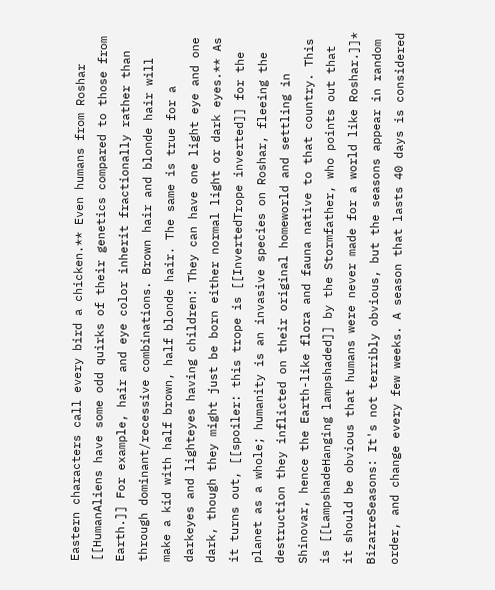Eastern characters call every bird a chicken.** Even humans from Roshar [[HumanAliens have some odd quirks of their genetics compared to those from Earth.]] For example, hair and eye color inherit fractionally rather than through dominant/recessive combinations. Brown hair and blonde hair will make a kid with half brown, half blonde hair. The same is true for a darkeyes and lighteyes having children: They can have one light eye and one dark, though they might just be born either normal light or dark eyes.** As it turns out, [[spoiler: this trope is [[InvertedTrope inverted]] for the planet as a whole; humanity is an invasive species on Roshar, fleeing the destruction they inflicted on their original homeworld and settling in Shinovar, hence the Earth-like flora and fauna native to that country. This is [[LampshadeHanging lampshaded]] by the Stormfather, who points out that it should be obvious that humans were never made for a world like Roshar.]]* BizarreSeasons: It's not terribly obvious, but the seasons appear in random order, and change every few weeks. A season that lasts 40 days is considered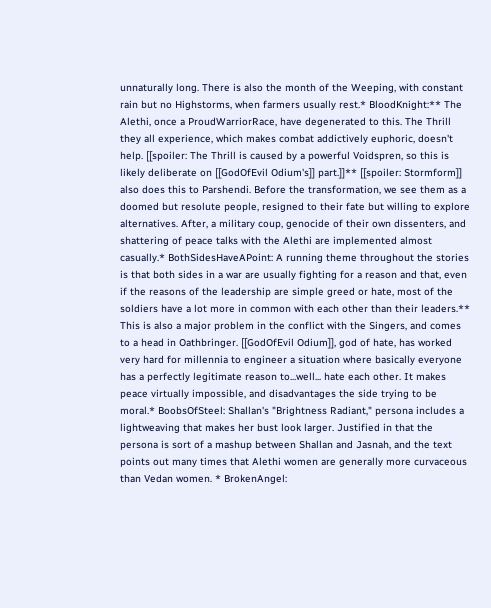unnaturally long. There is also the month of the Weeping, with constant rain but no Highstorms, when farmers usually rest.* BloodKnight:** The Alethi, once a ProudWarriorRace, have degenerated to this. The Thrill they all experience, which makes combat addictively euphoric, doesn't help. [[spoiler: The Thrill is caused by a powerful Voidspren, so this is likely deliberate on [[GodOfEvil Odium's]] part.]]** [[spoiler: Stormform]] also does this to Parshendi. Before the transformation, we see them as a doomed but resolute people, resigned to their fate but willing to explore alternatives. After, a military coup, genocide of their own dissenters, and shattering of peace talks with the Alethi are implemented almost casually.* BothSidesHaveAPoint: A running theme throughout the stories is that both sides in a war are usually fighting for a reason and that, even if the reasons of the leadership are simple greed or hate, most of the soldiers have a lot more in common with each other than their leaders.** This is also a major problem in the conflict with the Singers, and comes to a head in Oathbringer. [[GodOfEvil Odium]], god of hate, has worked very hard for millennia to engineer a situation where basically everyone has a perfectly legitimate reason to...well... hate each other. It makes peace virtually impossible, and disadvantages the side trying to be moral.* BoobsOfSteel: Shallan's "Brightness Radiant," persona includes a lightweaving that makes her bust look larger. Justified in that the persona is sort of a mashup between Shallan and Jasnah, and the text points out many times that Alethi women are generally more curvaceous than Vedan women. * BrokenAngel: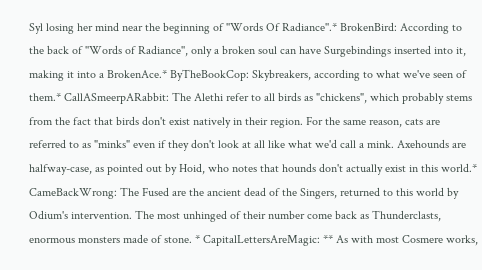Syl losing her mind near the beginning of ''Words Of Radiance''.* BrokenBird: According to the back of ''Words of Radiance'', only a broken soul can have Surgebindings inserted into it, making it into a BrokenAce.* ByTheBookCop: Skybreakers, according to what we've seen of them.* CallASmeerpARabbit: The Alethi refer to all birds as "chickens", which probably stems from the fact that birds don't exist natively in their region. For the same reason, cats are referred to as "minks" even if they don't look at all like what we'd call a mink. Axehounds are halfway-case, as pointed out by Hoid, who notes that hounds don't actually exist in this world.* CameBackWrong: The Fused are the ancient dead of the Singers, returned to this world by Odium's intervention. The most unhinged of their number come back as Thunderclasts, enormous monsters made of stone. * CapitalLettersAreMagic: ** As with most Cosmere works,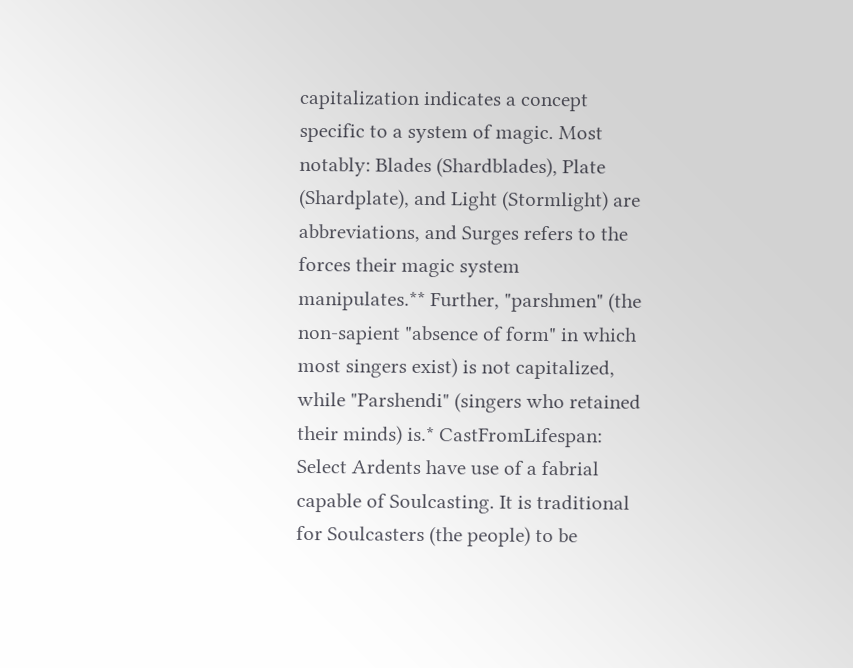capitalization indicates a concept specific to a system of magic. Most notably: Blades (Shardblades), Plate (Shardplate), and Light (Stormlight) are abbreviations, and Surges refers to the forces their magic system manipulates.** Further, "parshmen" (the non-sapient "absence of form" in which most singers exist) is not capitalized, while "Parshendi" (singers who retained their minds) is.* CastFromLifespan: Select Ardents have use of a fabrial capable of Soulcasting. It is traditional for Soulcasters (the people) to be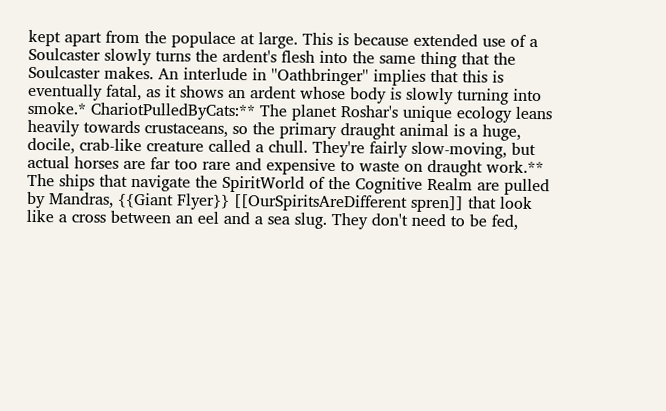kept apart from the populace at large. This is because extended use of a Soulcaster slowly turns the ardent's flesh into the same thing that the Soulcaster makes. An interlude in ''Oathbringer'' implies that this is eventually fatal, as it shows an ardent whose body is slowly turning into smoke.* ChariotPulledByCats:** The planet Roshar's unique ecology leans heavily towards crustaceans, so the primary draught animal is a huge, docile, crab-like creature called a chull. They're fairly slow-moving, but actual horses are far too rare and expensive to waste on draught work.** The ships that navigate the SpiritWorld of the Cognitive Realm are pulled by Mandras, {{Giant Flyer}} [[OurSpiritsAreDifferent spren]] that look like a cross between an eel and a sea slug. They don't need to be fed,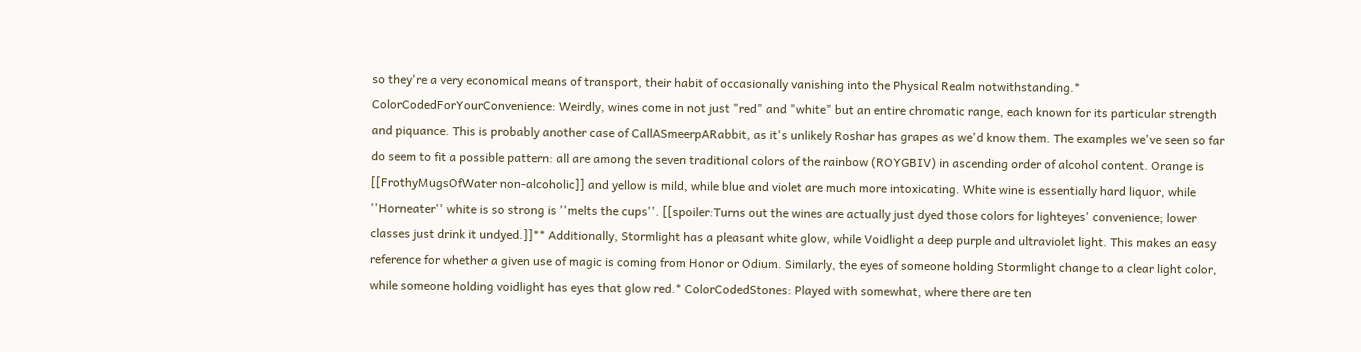so they're a very economical means of transport, their habit of occasionally vanishing into the Physical Realm notwithstanding.* ColorCodedForYourConvenience: Weirdly, wines come in not just "red" and "white" but an entire chromatic range, each known for its particular strength and piquance. This is probably another case of CallASmeerpARabbit, as it's unlikely Roshar has grapes as we'd know them. The examples we've seen so far do seem to fit a possible pattern: all are among the seven traditional colors of the rainbow (ROYGBIV) in ascending order of alcohol content. Orange is [[FrothyMugsOfWater non-alcoholic]] and yellow is mild, while blue and violet are much more intoxicating. White wine is essentially hard liquor, while ''Horneater'' white is so strong is ''melts the cups''. [[spoiler:Turns out the wines are actually just dyed those colors for lighteyes' convenience; lower classes just drink it undyed.]]** Additionally, Stormlight has a pleasant white glow, while Voidlight a deep purple and ultraviolet light. This makes an easy reference for whether a given use of magic is coming from Honor or Odium. Similarly, the eyes of someone holding Stormlight change to a clear light color, while someone holding voidlight has eyes that glow red.* ColorCodedStones: Played with somewhat, where there are ten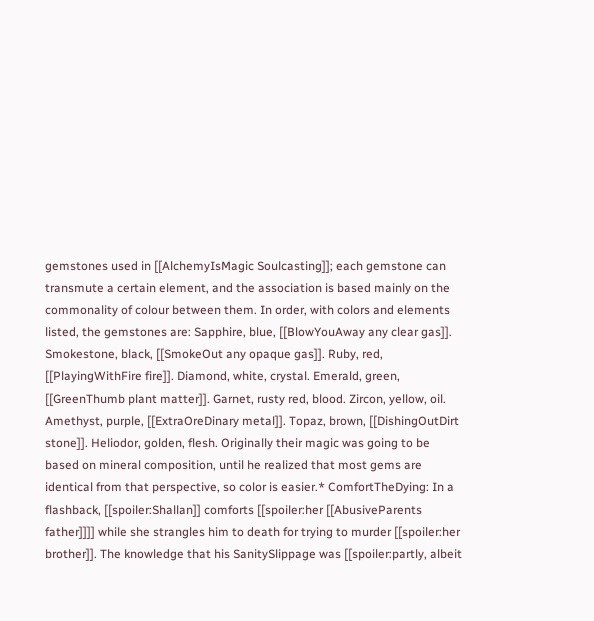gemstones used in [[AlchemyIsMagic Soulcasting]]; each gemstone can transmute a certain element, and the association is based mainly on the commonality of colour between them. In order, with colors and elements listed, the gemstones are: Sapphire, blue, [[BlowYouAway any clear gas]]. Smokestone, black, [[SmokeOut any opaque gas]]. Ruby, red, [[PlayingWithFire fire]]. Diamond, white, crystal. Emerald, green, [[GreenThumb plant matter]]. Garnet, rusty red, blood. Zircon, yellow, oil. Amethyst, purple, [[ExtraOreDinary metal]]. Topaz, brown, [[DishingOutDirt stone]]. Heliodor, golden, flesh. Originally their magic was going to be based on mineral composition, until he realized that most gems are identical from that perspective, so color is easier.* ComfortTheDying: In a flashback, [[spoiler:Shallan]] comforts [[spoiler:her [[AbusiveParents father]]]] while she strangles him to death for trying to murder [[spoiler:her brother]]. The knowledge that his SanitySlippage was [[spoiler:partly, albeit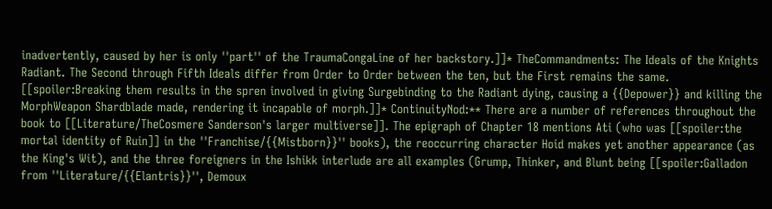inadvertently, caused by her is only ''part'' of the TraumaCongaLine of her backstory.]]* TheCommandments: The Ideals of the Knights Radiant. The Second through Fifth Ideals differ from Order to Order between the ten, but the First remains the same. [[spoiler:Breaking them results in the spren involved in giving Surgebinding to the Radiant dying, causing a {{Depower}} and killing the MorphWeapon Shardblade made, rendering it incapable of morph.]]* ContinuityNod:** There are a number of references throughout the book to [[Literature/TheCosmere Sanderson's larger multiverse]]. The epigraph of Chapter 18 mentions Ati (who was [[spoiler:the mortal identity of Ruin]] in the ''Franchise/{{Mistborn}}'' books), the reoccurring character Hoid makes yet another appearance (as the King's Wit), and the three foreigners in the Ishikk interlude are all examples (Grump, Thinker, and Blunt being [[spoiler:Galladon from ''Literature/{{Elantris}}'', Demoux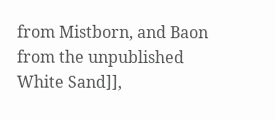from Mistborn, and Baon from the unpublished White Sand]],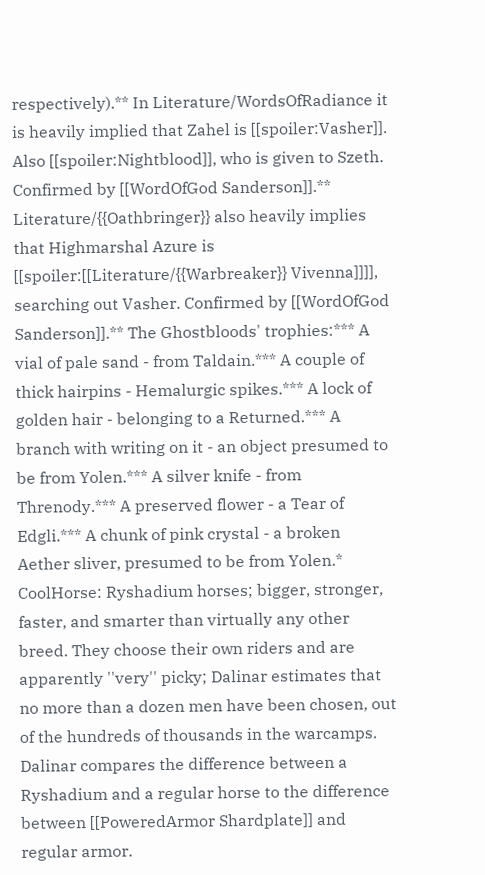respectively).** In Literature/WordsOfRadiance it is heavily implied that Zahel is [[spoiler:Vasher]]. Also [[spoiler:Nightblood]], who is given to Szeth. Confirmed by [[WordOfGod Sanderson]].** Literature/{{Oathbringer}} also heavily implies that Highmarshal Azure is [[spoiler:[[Literature/{{Warbreaker}} Vivenna]]]], searching out Vasher. Confirmed by [[WordOfGod Sanderson]].** The Ghostbloods' trophies:*** A vial of pale sand - from Taldain.*** A couple of thick hairpins - Hemalurgic spikes.*** A lock of golden hair - belonging to a Returned.*** A branch with writing on it - an object presumed to be from Yolen.*** A silver knife - from Threnody.*** A preserved flower - a Tear of Edgli.*** A chunk of pink crystal - a broken Aether sliver, presumed to be from Yolen.* CoolHorse: Ryshadium horses; bigger, stronger, faster, and smarter than virtually any other breed. They choose their own riders and are apparently ''very'' picky; Dalinar estimates that no more than a dozen men have been chosen, out of the hundreds of thousands in the warcamps. Dalinar compares the difference between a Ryshadium and a regular horse to the difference between [[PoweredArmor Shardplate]] and regular armor.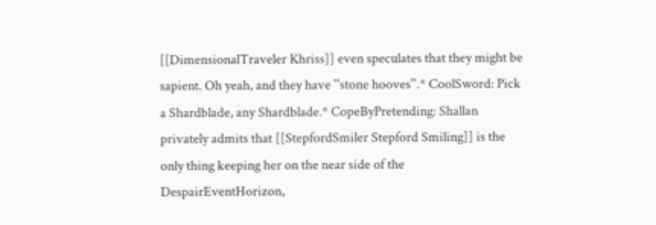[[DimensionalTraveler Khriss]] even speculates that they might be sapient. Oh yeah, and they have ''stone hooves''.* CoolSword: Pick a Shardblade, any Shardblade.* CopeByPretending: Shallan privately admits that [[StepfordSmiler Stepford Smiling]] is the only thing keeping her on the near side of the DespairEventHorizon,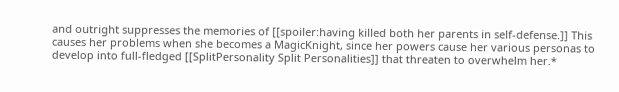and outright suppresses the memories of [[spoiler:having killed both her parents in self-defense.]] This causes her problems when she becomes a MagicKnight, since her powers cause her various personas to develop into full-fledged [[SplitPersonality Split Personalities]] that threaten to overwhelm her.*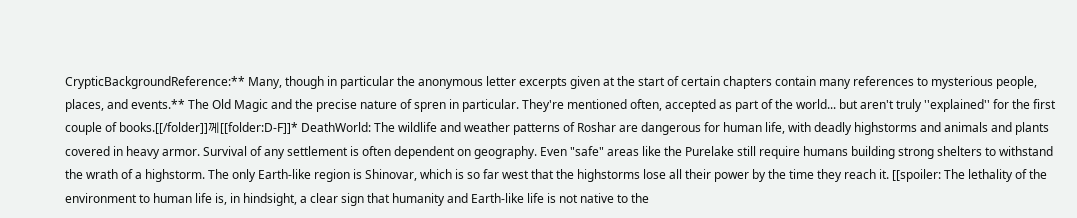CrypticBackgroundReference:** Many, though in particular the anonymous letter excerpts given at the start of certain chapters contain many references to mysterious people, places, and events.** The Old Magic and the precise nature of spren in particular. They're mentioned often, accepted as part of the world... but aren't truly ''explained'' for the first couple of books.[[/folder]]께[[folder:D-F]]* DeathWorld: The wildlife and weather patterns of Roshar are dangerous for human life, with deadly highstorms and animals and plants covered in heavy armor. Survival of any settlement is often dependent on geography. Even "safe" areas like the Purelake still require humans building strong shelters to withstand the wrath of a highstorm. The only Earth-like region is Shinovar, which is so far west that the highstorms lose all their power by the time they reach it. [[spoiler: The lethality of the environment to human life is, in hindsight, a clear sign that humanity and Earth-like life is not native to the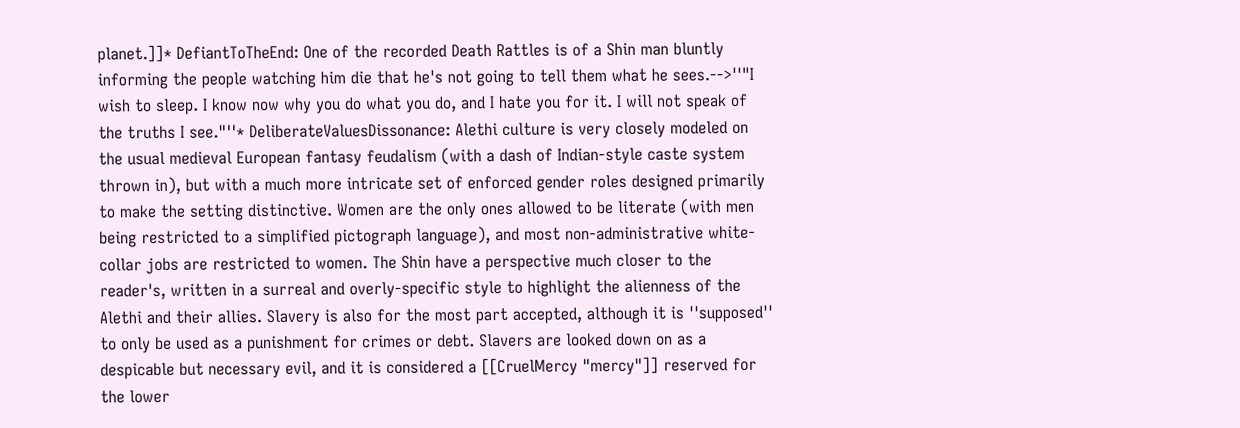planet.]]* DefiantToTheEnd: One of the recorded Death Rattles is of a Shin man bluntly informing the people watching him die that he's not going to tell them what he sees.-->''"I wish to sleep. I know now why you do what you do, and I hate you for it. I will not speak of the truths I see."''* DeliberateValuesDissonance: Alethi culture is very closely modeled on the usual medieval European fantasy feudalism (with a dash of Indian-style caste system thrown in), but with a much more intricate set of enforced gender roles designed primarily to make the setting distinctive. Women are the only ones allowed to be literate (with men being restricted to a simplified pictograph language), and most non-administrative white-collar jobs are restricted to women. The Shin have a perspective much closer to the reader's, written in a surreal and overly-specific style to highlight the alienness of the Alethi and their allies. Slavery is also for the most part accepted, although it is ''supposed'' to only be used as a punishment for crimes or debt. Slavers are looked down on as a despicable but necessary evil, and it is considered a [[CruelMercy "mercy"]] reserved for the lower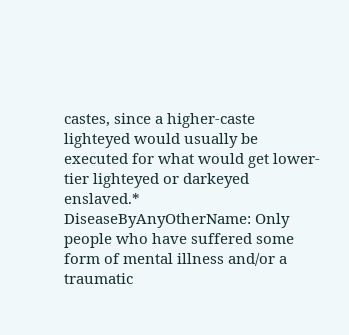castes, since a higher-caste lighteyed would usually be executed for what would get lower-tier lighteyed or darkeyed enslaved.* DiseaseByAnyOtherName: Only people who have suffered some form of mental illness and/or a traumatic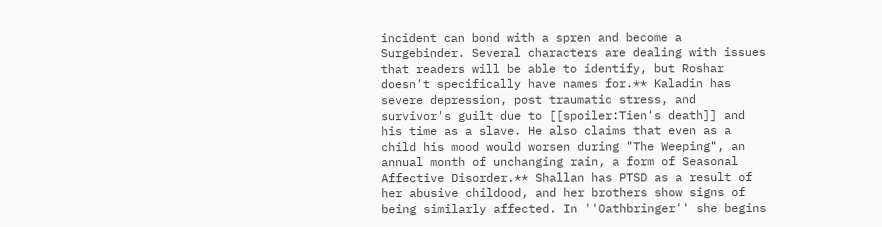incident can bond with a spren and become a Surgebinder. Several characters are dealing with issues that readers will be able to identify, but Roshar doesn't specifically have names for.** Kaladin has severe depression, post traumatic stress, and survivor's guilt due to [[spoiler:Tien's death]] and his time as a slave. He also claims that even as a child his mood would worsen during "The Weeping", an annual month of unchanging rain, a form of Seasonal Affective Disorder.** Shallan has PTSD as a result of her abusive childood, and her brothers show signs of being similarly affected. In ''Oathbringer'' she begins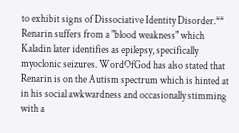to exhibit signs of Dissociative Identity Disorder.** Renarin suffers from a "blood weakness" which Kaladin later identifies as epilepsy, specifically myoclonic seizures. WordOfGod has also stated that Renarin is on the Autism spectrum which is hinted at in his social awkwardness and occasionally stimming with a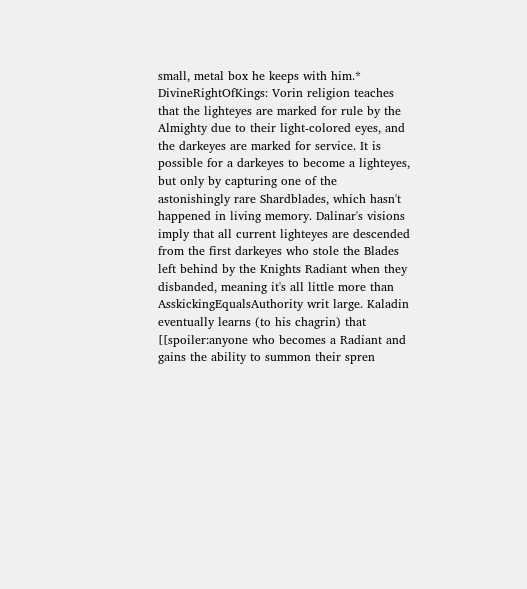small, metal box he keeps with him.* DivineRightOfKings: Vorin religion teaches that the lighteyes are marked for rule by the Almighty due to their light-colored eyes, and the darkeyes are marked for service. It is possible for a darkeyes to become a lighteyes, but only by capturing one of the astonishingly rare Shardblades, which hasn't happened in living memory. Dalinar's visions imply that all current lighteyes are descended from the first darkeyes who stole the Blades left behind by the Knights Radiant when they disbanded, meaning it's all little more than AsskickingEqualsAuthority writ large. Kaladin eventually learns (to his chagrin) that [[spoiler:anyone who becomes a Radiant and gains the ability to summon their spren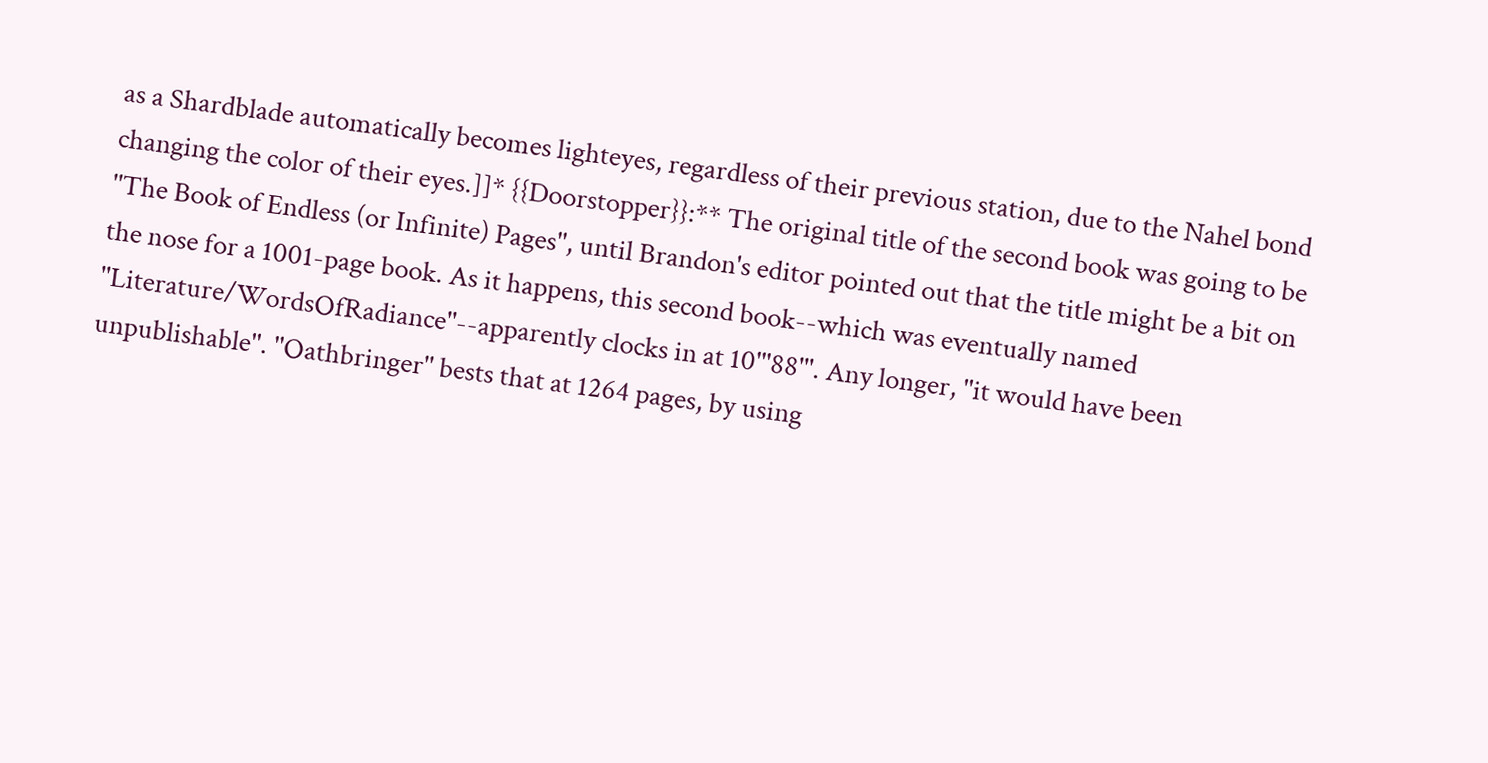as a Shardblade automatically becomes lighteyes, regardless of their previous station, due to the Nahel bond changing the color of their eyes.]]* {{Doorstopper}}:** The original title of the second book was going to be ''The Book of Endless (or Infinite) Pages'', until Brandon's editor pointed out that the title might be a bit on the nose for a 1001-page book. As it happens, this second book--which was eventually named ''Literature/WordsOfRadiance''--apparently clocks in at 10'''88'''. Any longer, ''it would have been unpublishable''. ''Oathbringer'' bests that at 1264 pages, by using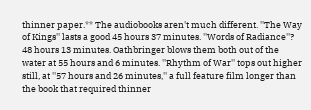thinner paper.** The audiobooks aren't much different. ''The Way of Kings'' lasts a good 45 hours 37 minutes. ''Words of Radiance''? 48 hours 13 minutes. Oathbringer blows them both out of the water at 55 hours and 6 minutes. ''Rhythm of War'' tops out higher still, at ''57 hours and 26 minutes,'' a full feature film longer than the book that required thinner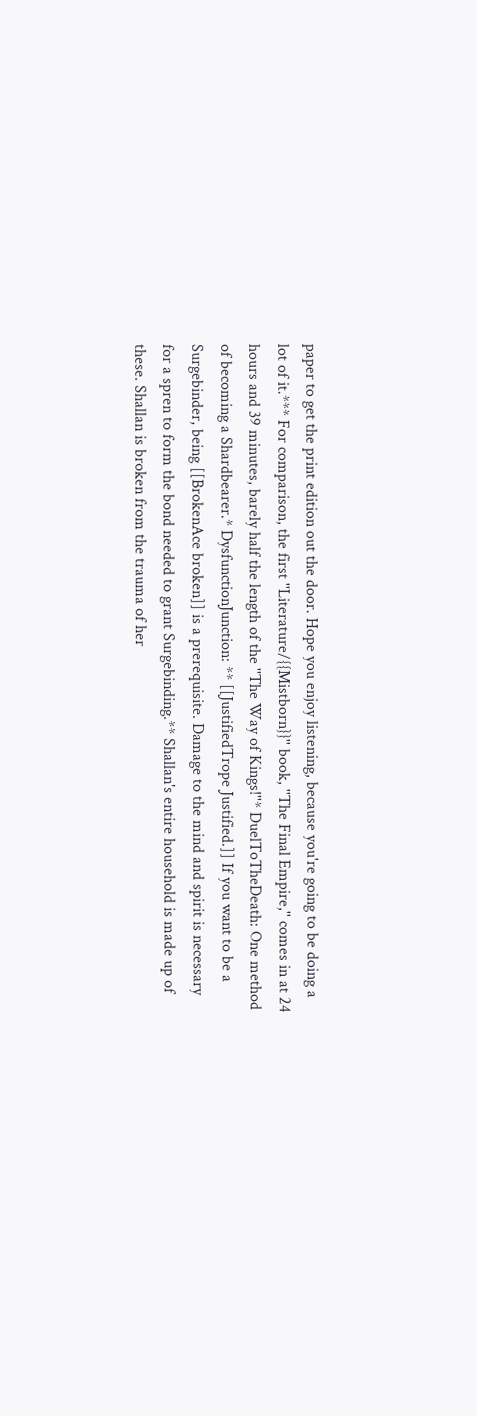paper to get the print edition out the door. Hope you enjoy listening, because you're going to be doing a lot of it.*** For comparison, the first ''Literature/{{Mistborn}}'' book, ''The Final Empire,'' comes in at 24 hours and 39 minutes, barely half the length of the ''The Way of Kings!''* DuelToTheDeath: One method of becoming a Shardbearer.* DysfunctionJunction: ** [[JustifiedTrope Justified.]] If you want to be a Surgebinder, being [[BrokenAce broken]] is a prerequisite. Damage to the mind and spirit is necessary for a spren to form the bond needed to grant Surgebinding.** Shallan's entire household is made up of these. Shallan is broken from the trauma of her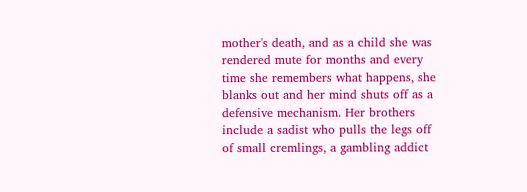mother's death, and as a child she was rendered mute for months and every time she remembers what happens, she blanks out and her mind shuts off as a defensive mechanism. Her brothers include a sadist who pulls the legs off of small cremlings, a gambling addict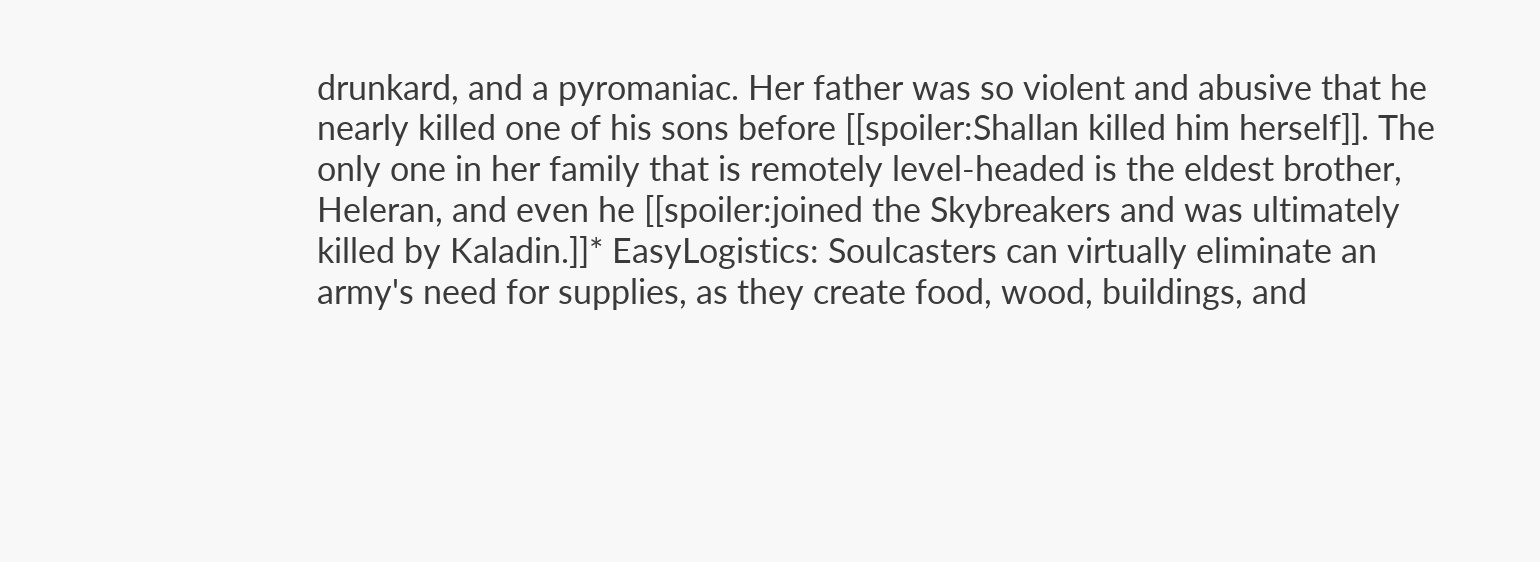drunkard, and a pyromaniac. Her father was so violent and abusive that he nearly killed one of his sons before [[spoiler:Shallan killed him herself]]. The only one in her family that is remotely level-headed is the eldest brother, Heleran, and even he [[spoiler:joined the Skybreakers and was ultimately killed by Kaladin.]]* EasyLogistics: Soulcasters can virtually eliminate an army's need for supplies, as they create food, wood, buildings, and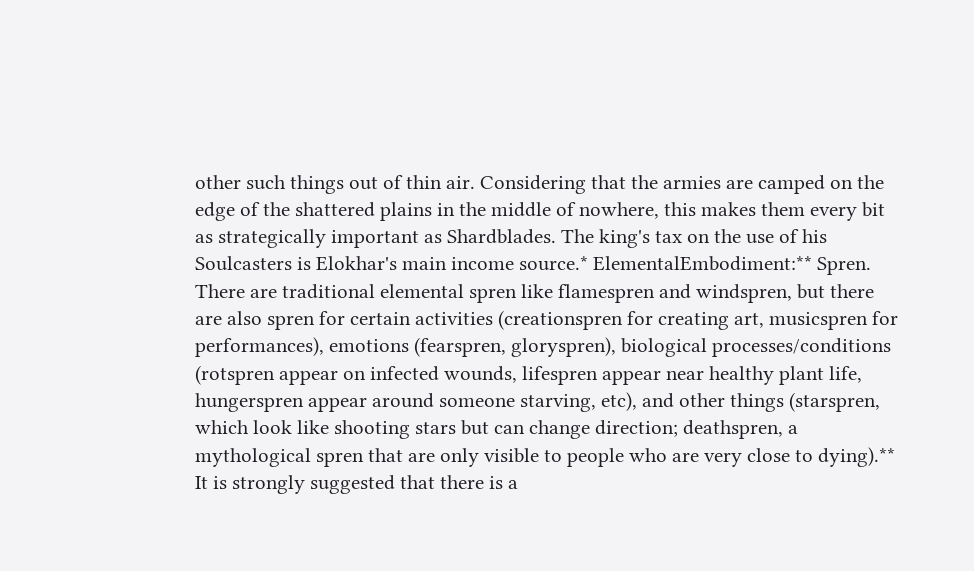other such things out of thin air. Considering that the armies are camped on the edge of the shattered plains in the middle of nowhere, this makes them every bit as strategically important as Shardblades. The king's tax on the use of his Soulcasters is Elokhar's main income source.* ElementalEmbodiment:** Spren. There are traditional elemental spren like flamespren and windspren, but there are also spren for certain activities (creationspren for creating art, musicspren for performances), emotions (fearspren, gloryspren), biological processes/conditions (rotspren appear on infected wounds, lifespren appear near healthy plant life, hungerspren appear around someone starving, etc), and other things (starspren, which look like shooting stars but can change direction; deathspren, a mythological spren that are only visible to people who are very close to dying).** It is strongly suggested that there is a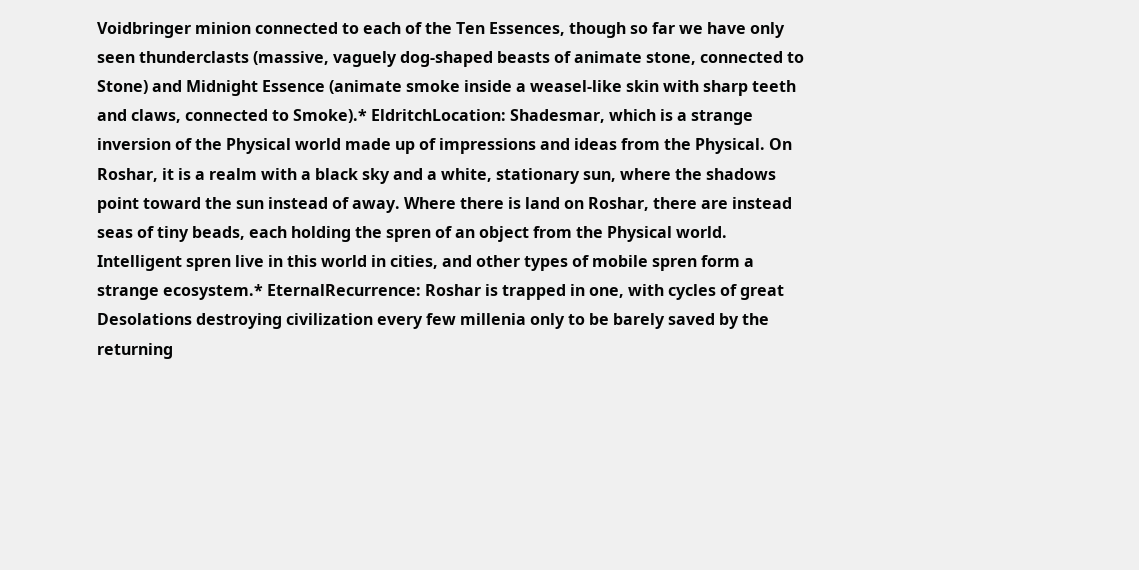Voidbringer minion connected to each of the Ten Essences, though so far we have only seen thunderclasts (massive, vaguely dog-shaped beasts of animate stone, connected to Stone) and Midnight Essence (animate smoke inside a weasel-like skin with sharp teeth and claws, connected to Smoke).* EldritchLocation: Shadesmar, which is a strange inversion of the Physical world made up of impressions and ideas from the Physical. On Roshar, it is a realm with a black sky and a white, stationary sun, where the shadows point toward the sun instead of away. Where there is land on Roshar, there are instead seas of tiny beads, each holding the spren of an object from the Physical world. Intelligent spren live in this world in cities, and other types of mobile spren form a strange ecosystem.* EternalRecurrence: Roshar is trapped in one, with cycles of great Desolations destroying civilization every few millenia only to be barely saved by the returning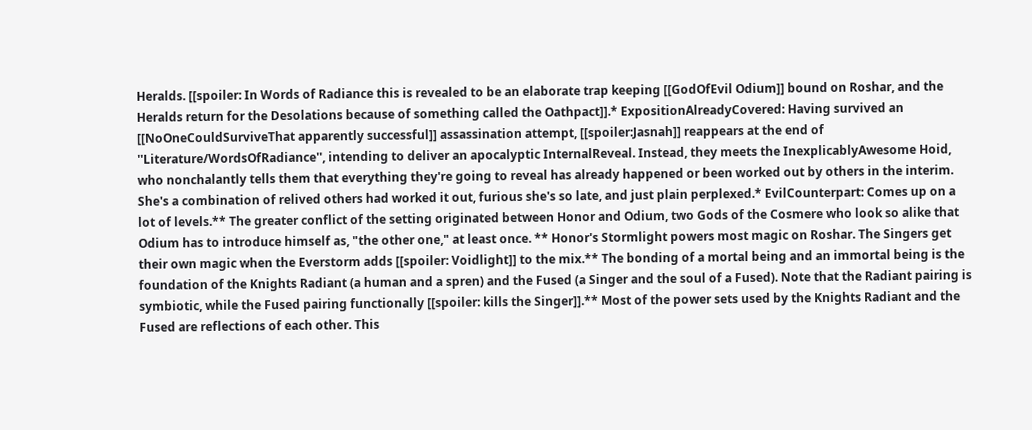Heralds. [[spoiler: In Words of Radiance this is revealed to be an elaborate trap keeping [[GodOfEvil Odium]] bound on Roshar, and the Heralds return for the Desolations because of something called the Oathpact]].* ExpositionAlreadyCovered: Having survived an [[NoOneCouldSurviveThat apparently successful]] assassination attempt, [[spoiler:Jasnah]] reappears at the end of ''Literature/WordsOfRadiance'', intending to deliver an apocalyptic InternalReveal. Instead, they meets the InexplicablyAwesome Hoid, who nonchalantly tells them that everything they're going to reveal has already happened or been worked out by others in the interim. She's a combination of relived others had worked it out, furious she's so late, and just plain perplexed.* EvilCounterpart: Comes up on a lot of levels.** The greater conflict of the setting originated between Honor and Odium, two Gods of the Cosmere who look so alike that Odium has to introduce himself as, "the other one," at least once. ** Honor's Stormlight powers most magic on Roshar. The Singers get their own magic when the Everstorm adds [[spoiler: Voidlight]] to the mix.** The bonding of a mortal being and an immortal being is the foundation of the Knights Radiant (a human and a spren) and the Fused (a Singer and the soul of a Fused). Note that the Radiant pairing is symbiotic, while the Fused pairing functionally [[spoiler: kills the Singer]].** Most of the power sets used by the Knights Radiant and the Fused are reflections of each other. This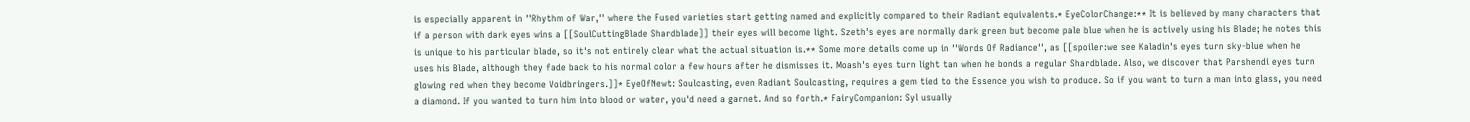is especially apparent in ''Rhythm of War,'' where the Fused varieties start getting named and explicitly compared to their Radiant equivalents.* EyeColorChange:** It is believed by many characters that if a person with dark eyes wins a [[SoulCuttingBlade Shardblade]] their eyes will become light. Szeth's eyes are normally dark green but become pale blue when he is actively using his Blade; he notes this is unique to his particular blade, so it's not entirely clear what the actual situation is.** Some more details come up in ''Words Of Radiance'', as [[spoiler:we see Kaladin's eyes turn sky-blue when he uses his Blade, although they fade back to his normal color a few hours after he dismisses it. Moash's eyes turn light tan when he bonds a regular Shardblade. Also, we discover that Parshendi eyes turn glowing red when they become Voidbringers.]]* EyeOfNewt: Soulcasting, even Radiant Soulcasting, requires a gem tied to the Essence you wish to produce. So if you want to turn a man into glass, you need a diamond. If you wanted to turn him into blood or water, you'd need a garnet. And so forth.* FairyCompanion: Syl usually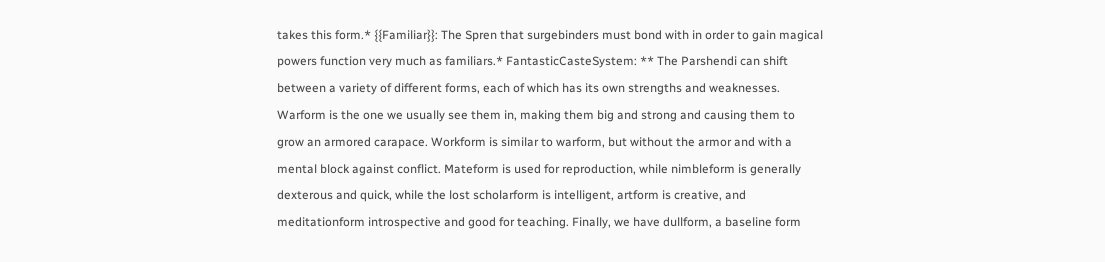takes this form.* {{Familiar}}: The Spren that surgebinders must bond with in order to gain magical powers function very much as familiars.* FantasticCasteSystem: ** The Parshendi can shift between a variety of different forms, each of which has its own strengths and weaknesses. Warform is the one we usually see them in, making them big and strong and causing them to grow an armored carapace. Workform is similar to warform, but without the armor and with a mental block against conflict. Mateform is used for reproduction, while nimbleform is generally dexterous and quick, while the lost scholarform is intelligent, artform is creative, and meditationform introspective and good for teaching. Finally, we have dullform, a baseline form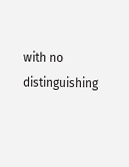with no distinguishing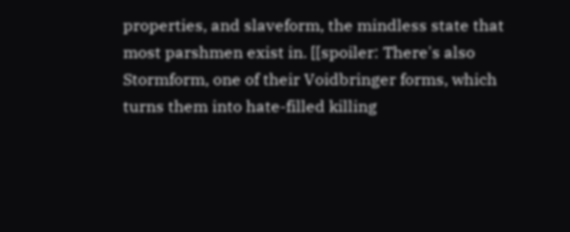properties, and slaveform, the mindless state that most parshmen exist in. [[spoiler: There's also Stormform, one of their Voidbringer forms, which turns them into hate-filled killing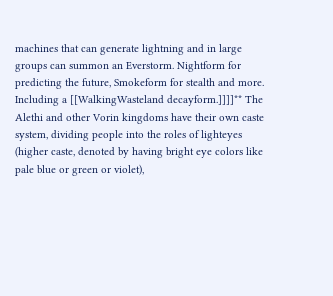machines that can generate lightning and in large groups can summon an Everstorm. Nightform for predicting the future, Smokeform for stealth and more. Including a [[WalkingWasteland decayform.]]]]** The Alethi and other Vorin kingdoms have their own caste system, dividing people into the roles of lighteyes (higher caste, denoted by having bright eye colors like pale blue or green or violet),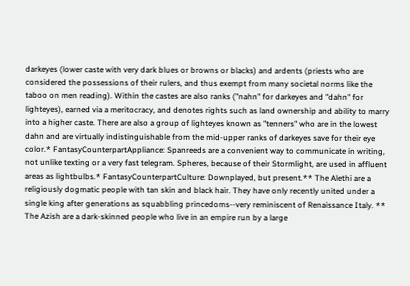darkeyes (lower caste with very dark blues or browns or blacks) and ardents (priests who are considered the possessions of their rulers, and thus exempt from many societal norms like the taboo on men reading). Within the castes are also ranks ("nahn" for darkeyes and "dahn" for lighteyes), earned via a meritocracy, and denotes rights such as land ownership and ability to marry into a higher caste. There are also a group of lighteyes known as "tenners" who are in the lowest dahn and are virtually indistinguishable from the mid-upper ranks of darkeyes save for their eye color.* FantasyCounterpartAppliance: Spanreeds are a convenient way to communicate in writing, not unlike texting or a very fast telegram. Spheres, because of their Stormlight, are used in affluent areas as lightbulbs.* FantasyCounterpartCulture: Downplayed, but present.** The Alethi are a religiously dogmatic people with tan skin and black hair. They have only recently united under a single king after generations as squabbling princedoms--very reminiscent of Renaissance Italy. ** The Azish are a dark-skinned people who live in an empire run by a large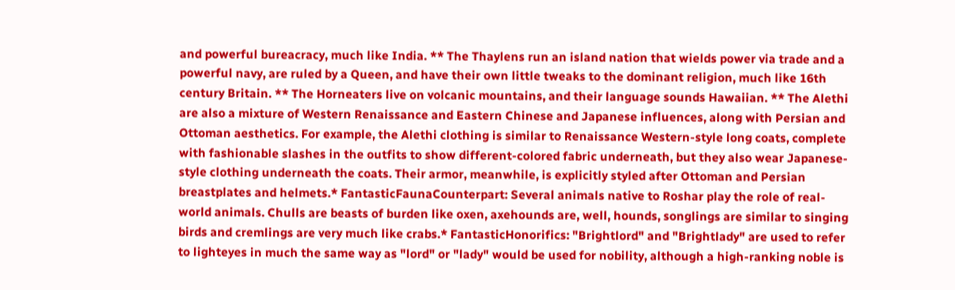and powerful bureacracy, much like India. ** The Thaylens run an island nation that wields power via trade and a powerful navy, are ruled by a Queen, and have their own little tweaks to the dominant religion, much like 16th century Britain. ** The Horneaters live on volcanic mountains, and their language sounds Hawaiian. ** The Alethi are also a mixture of Western Renaissance and Eastern Chinese and Japanese influences, along with Persian and Ottoman aesthetics. For example, the Alethi clothing is similar to Renaissance Western-style long coats, complete with fashionable slashes in the outfits to show different-colored fabric underneath, but they also wear Japanese-style clothing underneath the coats. Their armor, meanwhile, is explicitly styled after Ottoman and Persian breastplates and helmets.* FantasticFaunaCounterpart: Several animals native to Roshar play the role of real-world animals. Chulls are beasts of burden like oxen, axehounds are, well, hounds, songlings are similar to singing birds and cremlings are very much like crabs.* FantasticHonorifics: "Brightlord" and "Brightlady" are used to refer to lighteyes in much the same way as "lord" or "lady" would be used for nobility, although a high-ranking noble is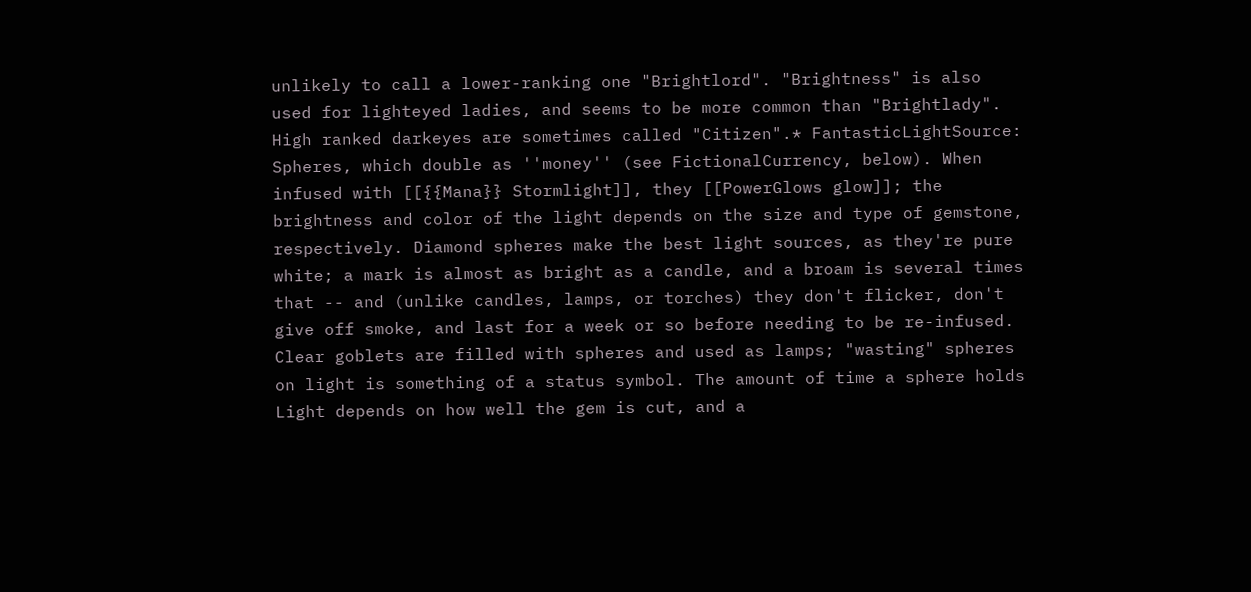unlikely to call a lower-ranking one "Brightlord". "Brightness" is also used for lighteyed ladies, and seems to be more common than "Brightlady". High ranked darkeyes are sometimes called "Citizen".* FantasticLightSource: Spheres, which double as ''money'' (see FictionalCurrency, below). When infused with [[{{Mana}} Stormlight]], they [[PowerGlows glow]]; the brightness and color of the light depends on the size and type of gemstone, respectively. Diamond spheres make the best light sources, as they're pure white; a mark is almost as bright as a candle, and a broam is several times that -- and (unlike candles, lamps, or torches) they don't flicker, don't give off smoke, and last for a week or so before needing to be re-infused. Clear goblets are filled with spheres and used as lamps; "wasting" spheres on light is something of a status symbol. The amount of time a sphere holds Light depends on how well the gem is cut, and a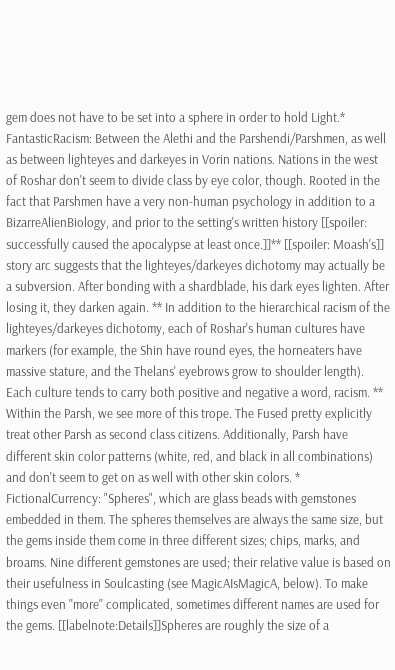gem does not have to be set into a sphere in order to hold Light.* FantasticRacism: Between the Alethi and the Parshendi/Parshmen, as well as between lighteyes and darkeyes in Vorin nations. Nations in the west of Roshar don't seem to divide class by eye color, though. Rooted in the fact that Parshmen have a very non-human psychology in addition to a BizarreAlienBiology, and prior to the setting's written history [[spoiler: successfully caused the apocalypse at least once.]]** [[spoiler: Moash's]] story arc suggests that the lighteyes/darkeyes dichotomy may actually be a subversion. After bonding with a shardblade, his dark eyes lighten. After losing it, they darken again. ** In addition to the hierarchical racism of the lighteyes/darkeyes dichotomy, each of Roshar's human cultures have markers (for example, the Shin have round eyes, the horneaters have massive stature, and the Thelans' eyebrows grow to shoulder length). Each culture tends to carry both positive and negative a word, racism. ** Within the Parsh, we see more of this trope. The Fused pretty explicitly treat other Parsh as second class citizens. Additionally, Parsh have different skin color patterns (white, red, and black in all combinations) and don't seem to get on as well with other skin colors. * FictionalCurrency: "Spheres", which are glass beads with gemstones embedded in them. The spheres themselves are always the same size, but the gems inside them come in three different sizes; chips, marks, and broams. Nine different gemstones are used; their relative value is based on their usefulness in Soulcasting (see MagicAIsMagicA, below). To make things even ''more'' complicated, sometimes different names are used for the gems. [[labelnote:Details]]Spheres are roughly the size of a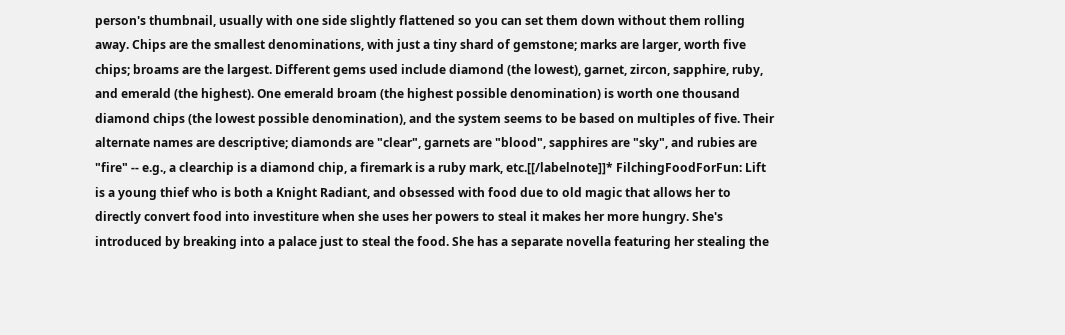person's thumbnail, usually with one side slightly flattened so you can set them down without them rolling away. Chips are the smallest denominations, with just a tiny shard of gemstone; marks are larger, worth five chips; broams are the largest. Different gems used include diamond (the lowest), garnet, zircon, sapphire, ruby, and emerald (the highest). One emerald broam (the highest possible denomination) is worth one thousand diamond chips (the lowest possible denomination), and the system seems to be based on multiples of five. Their alternate names are descriptive; diamonds are "clear", garnets are "blood", sapphires are "sky", and rubies are "fire" -- e.g., a clearchip is a diamond chip, a firemark is a ruby mark, etc.[[/labelnote]]* FilchingFoodForFun: Lift is a young thief who is both a Knight Radiant, and obsessed with food due to old magic that allows her to directly convert food into investiture when she uses her powers to steal it makes her more hungry. She's introduced by breaking into a palace just to steal the food. She has a separate novella featuring her stealing the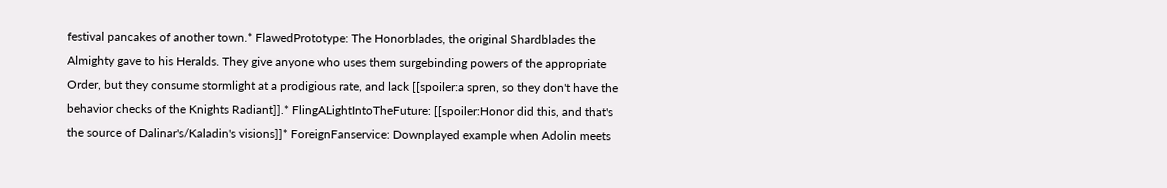festival pancakes of another town.* FlawedPrototype: The Honorblades, the original Shardblades the Almighty gave to his Heralds. They give anyone who uses them surgebinding powers of the appropriate Order, but they consume stormlight at a prodigious rate, and lack [[spoiler:a spren, so they don't have the behavior checks of the Knights Radiant]].* FlingALightIntoTheFuture: [[spoiler:Honor did this, and that's the source of Dalinar's/Kaladin's visions]]* ForeignFanservice: Downplayed example when Adolin meets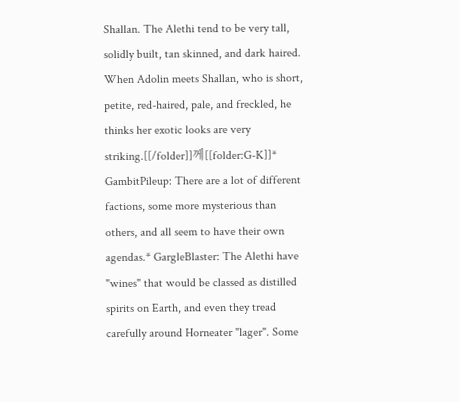Shallan. The Alethi tend to be very tall, solidly built, tan skinned, and dark haired. When Adolin meets Shallan, who is short, petite, red-haired, pale, and freckled, he thinks her exotic looks are very striking.[[/folder]]께[[folder:G-K]]* GambitPileup: There are a lot of different factions, some more mysterious than others, and all seem to have their own agendas.* GargleBlaster: The Alethi have "wines" that would be classed as distilled spirits on Earth, and even they tread carefully around Horneater "lager". Some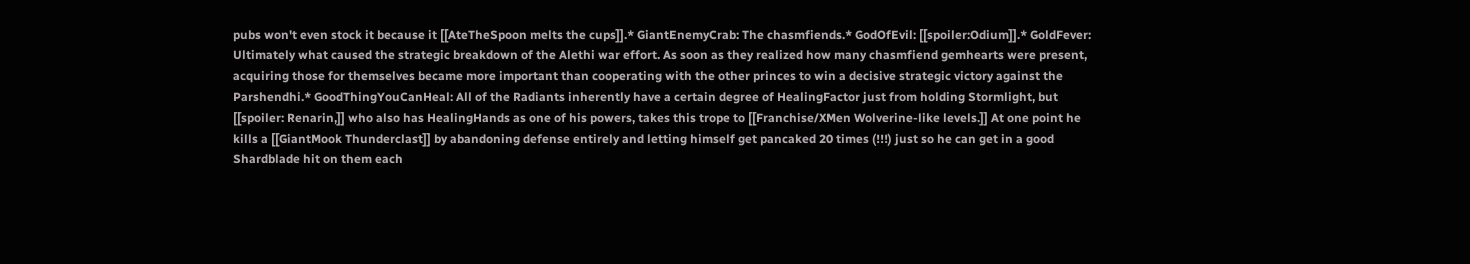pubs won't even stock it because it [[AteTheSpoon melts the cups]].* GiantEnemyCrab: The chasmfiends.* GodOfEvil: [[spoiler:Odium]].* GoldFever: Ultimately what caused the strategic breakdown of the Alethi war effort. As soon as they realized how many chasmfiend gemhearts were present, acquiring those for themselves became more important than cooperating with the other princes to win a decisive strategic victory against the Parshendhi.* GoodThingYouCanHeal: All of the Radiants inherently have a certain degree of HealingFactor just from holding Stormlight, but [[spoiler: Renarin,]] who also has HealingHands as one of his powers, takes this trope to [[Franchise/XMen Wolverine-like levels.]] At one point he kills a [[GiantMook Thunderclast]] by abandoning defense entirely and letting himself get pancaked 20 times (!!!) just so he can get in a good Shardblade hit on them each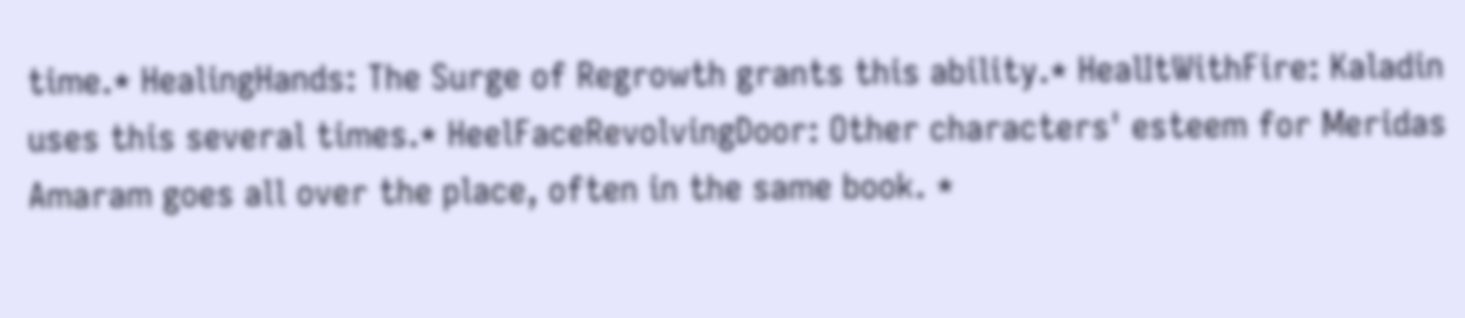time.* HealingHands: The Surge of Regrowth grants this ability.* HealItWithFire: Kaladin uses this several times.* HeelFaceRevolvingDoor: Other characters' esteem for Meridas Amaram goes all over the place, often in the same book. *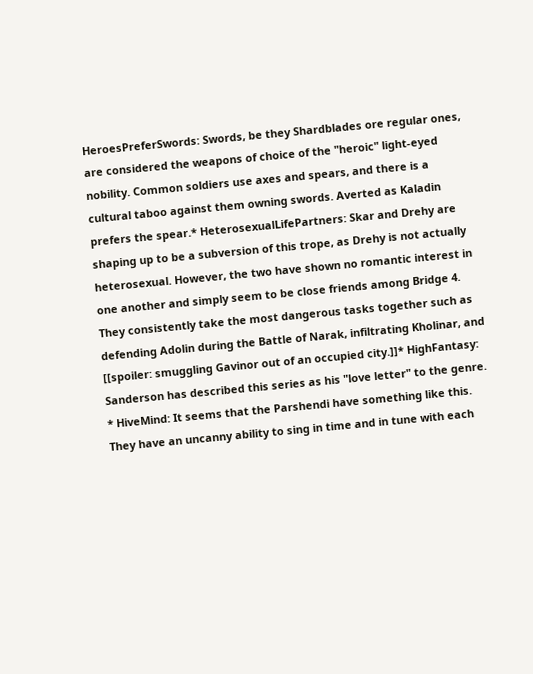HeroesPreferSwords: Swords, be they Shardblades ore regular ones, are considered the weapons of choice of the "heroic" light-eyed nobility. Common soldiers use axes and spears, and there is a cultural taboo against them owning swords. Averted as Kaladin prefers the spear.* HeterosexualLifePartners: Skar and Drehy are shaping up to be a subversion of this trope, as Drehy is not actually heterosexual. However, the two have shown no romantic interest in one another and simply seem to be close friends among Bridge 4. They consistently take the most dangerous tasks together such as defending Adolin during the Battle of Narak, infiltrating Kholinar, and [[spoiler: smuggling Gavinor out of an occupied city.]]* HighFantasy: Sanderson has described this series as his "love letter" to the genre. * HiveMind: It seems that the Parshendi have something like this. They have an uncanny ability to sing in time and in tune with each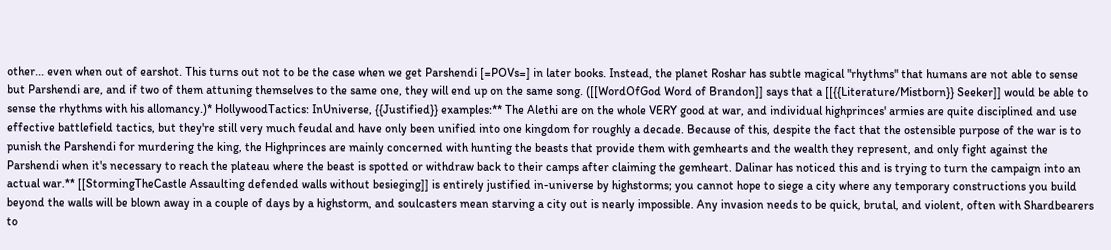other... even when out of earshot. This turns out not to be the case when we get Parshendi [=POVs=] in later books. Instead, the planet Roshar has subtle magical "rhythms" that humans are not able to sense but Parshendi are, and if two of them attuning themselves to the same one, they will end up on the same song. ([[WordOfGod Word of Brandon]] says that a [[{{Literature/Mistborn}} Seeker]] would be able to sense the rhythms with his allomancy.)* HollywoodTactics: InUniverse, {{Justified}} examples:** The Alethi are on the whole VERY good at war, and individual highprinces' armies are quite disciplined and use effective battlefield tactics, but they're still very much feudal and have only been unified into one kingdom for roughly a decade. Because of this, despite the fact that the ostensible purpose of the war is to punish the Parshendi for murdering the king, the Highprinces are mainly concerned with hunting the beasts that provide them with gemhearts and the wealth they represent, and only fight against the Parshendi when it's necessary to reach the plateau where the beast is spotted or withdraw back to their camps after claiming the gemheart. Dalinar has noticed this and is trying to turn the campaign into an actual war.** [[StormingTheCastle Assaulting defended walls without besieging]] is entirely justified in-universe by highstorms; you cannot hope to siege a city where any temporary constructions you build beyond the walls will be blown away in a couple of days by a highstorm, and soulcasters mean starving a city out is nearly impossible. Any invasion needs to be quick, brutal, and violent, often with Shardbearers to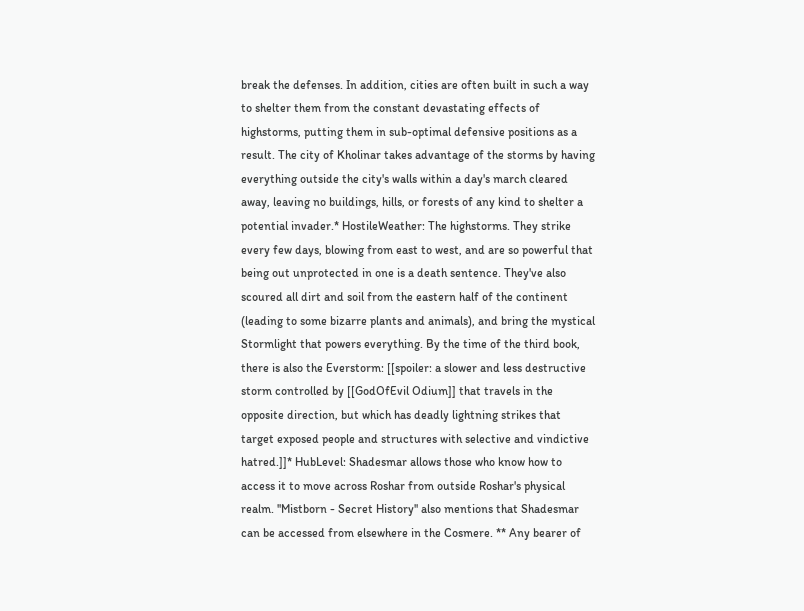break the defenses. In addition, cities are often built in such a way to shelter them from the constant devastating effects of highstorms, putting them in sub-optimal defensive positions as a result. The city of Kholinar takes advantage of the storms by having everything outside the city's walls within a day's march cleared away, leaving no buildings, hills, or forests of any kind to shelter a potential invader.* HostileWeather: The highstorms. They strike every few days, blowing from east to west, and are so powerful that being out unprotected in one is a death sentence. They've also scoured all dirt and soil from the eastern half of the continent (leading to some bizarre plants and animals), and bring the mystical Stormlight that powers everything. By the time of the third book, there is also the Everstorm: [[spoiler: a slower and less destructive storm controlled by [[GodOfEvil Odium]] that travels in the opposite direction, but which has deadly lightning strikes that target exposed people and structures with selective and vindictive hatred.]]* HubLevel: Shadesmar allows those who know how to access it to move across Roshar from outside Roshar's physical realm. ''Mistborn - Secret History'' also mentions that Shadesmar can be accessed from elsewhere in the Cosmere. ** Any bearer of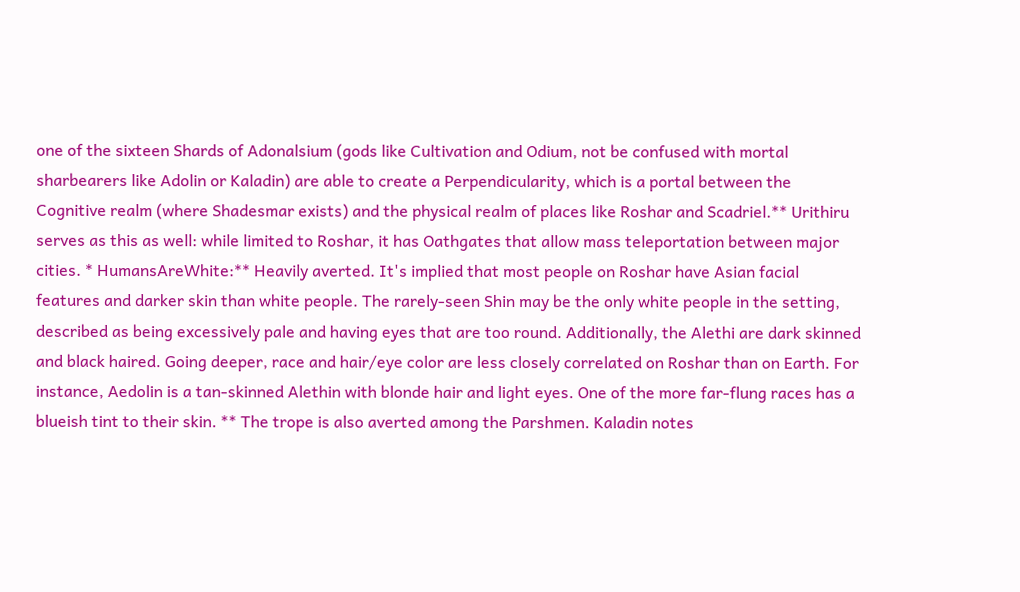one of the sixteen Shards of Adonalsium (gods like Cultivation and Odium, not be confused with mortal sharbearers like Adolin or Kaladin) are able to create a Perpendicularity, which is a portal between the Cognitive realm (where Shadesmar exists) and the physical realm of places like Roshar and Scadriel.** Urithiru serves as this as well: while limited to Roshar, it has Oathgates that allow mass teleportation between major cities. * HumansAreWhite:** Heavily averted. It's implied that most people on Roshar have Asian facial features and darker skin than white people. The rarely-seen Shin may be the only white people in the setting, described as being excessively pale and having eyes that are too round. Additionally, the Alethi are dark skinned and black haired. Going deeper, race and hair/eye color are less closely correlated on Roshar than on Earth. For instance, Aedolin is a tan-skinned Alethin with blonde hair and light eyes. One of the more far-flung races has a blueish tint to their skin. ** The trope is also averted among the Parshmen. Kaladin notes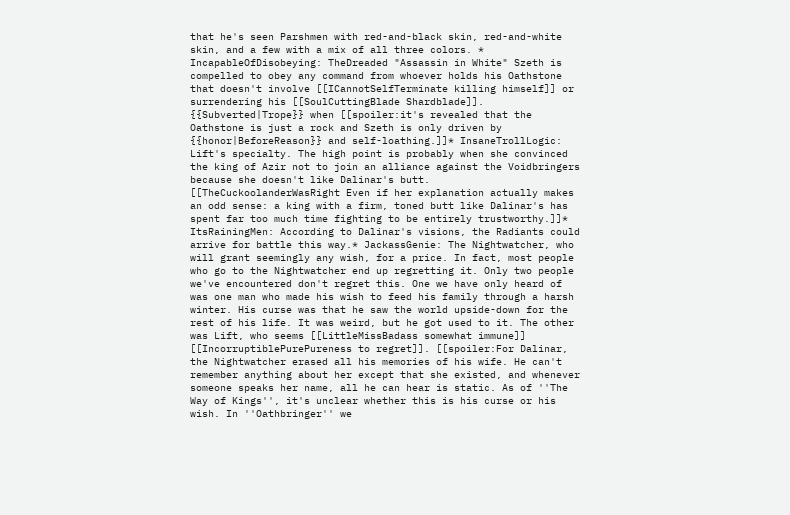that he's seen Parshmen with red-and-black skin, red-and-white skin, and a few with a mix of all three colors. * IncapableOfDisobeying: TheDreaded "Assassin in White" Szeth is compelled to obey any command from whoever holds his Oathstone that doesn't involve [[ICannotSelfTerminate killing himself]] or surrendering his [[SoulCuttingBlade Shardblade]]. {{Subverted|Trope}} when [[spoiler:it's revealed that the Oathstone is just a rock and Szeth is only driven by {{honor|BeforeReason}} and self-loathing.]]* InsaneTrollLogic: Lift's specialty. The high point is probably when she convinced the king of Azir not to join an alliance against the Voidbringers because she doesn't like Dalinar's butt. [[TheCuckoolanderWasRight Even if her explanation actually makes an odd sense: a king with a firm, toned butt like Dalinar's has spent far too much time fighting to be entirely trustworthy.]]* ItsRainingMen: According to Dalinar's visions, the Radiants could arrive for battle this way.* JackassGenie: The Nightwatcher, who will grant seemingly any wish, for a price. In fact, most people who go to the Nightwatcher end up regretting it. Only two people we've encountered don't regret this. One we have only heard of was one man who made his wish to feed his family through a harsh winter. His curse was that he saw the world upside-down for the rest of his life. It was weird, but he got used to it. The other was Lift, who seems [[LittleMissBadass somewhat immune]] [[IncorruptiblePurePureness to regret]]. [[spoiler:For Dalinar, the Nightwatcher erased all his memories of his wife. He can't remember anything about her except that she existed, and whenever someone speaks her name, all he can hear is static. As of ''The Way of Kings'', it's unclear whether this is his curse or his wish. In ''Oathbringer'' we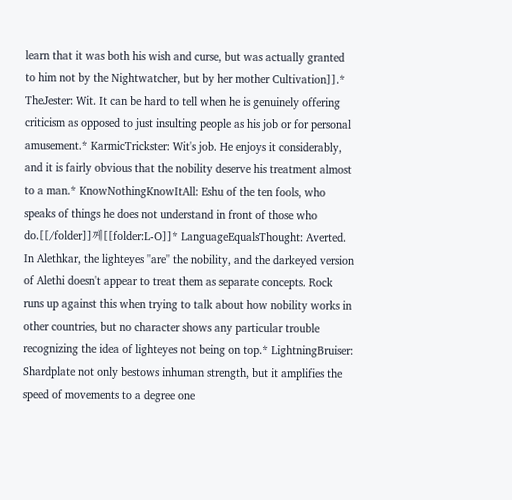learn that it was both his wish and curse, but was actually granted to him not by the Nightwatcher, but by her mother Cultivation]].* TheJester: Wit. It can be hard to tell when he is genuinely offering criticism as opposed to just insulting people as his job or for personal amusement.* KarmicTrickster: Wit's job. He enjoys it considerably, and it is fairly obvious that the nobility deserve his treatment almost to a man.* KnowNothingKnowItAll: Eshu of the ten fools, who speaks of things he does not understand in front of those who do.[[/folder]]께[[folder:L-O]]* LanguageEqualsThought: Averted. In Alethkar, the lighteyes ''are'' the nobility, and the darkeyed version of Alethi doesn't appear to treat them as separate concepts. Rock runs up against this when trying to talk about how nobility works in other countries, but no character shows any particular trouble recognizing the idea of lighteyes not being on top.* LightningBruiser: Shardplate not only bestows inhuman strength, but it amplifies the speed of movements to a degree one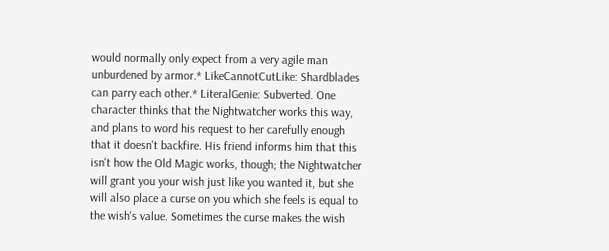would normally only expect from a very agile man unburdened by armor.* LikeCannotCutLike: Shardblades can parry each other.* LiteralGenie: Subverted. One character thinks that the Nightwatcher works this way, and plans to word his request to her carefully enough that it doesn't backfire. His friend informs him that this isn't how the Old Magic works, though; the Nightwatcher will grant you your wish just like you wanted it, but she will also place a curse on you which she feels is equal to the wish's value. Sometimes the curse makes the wish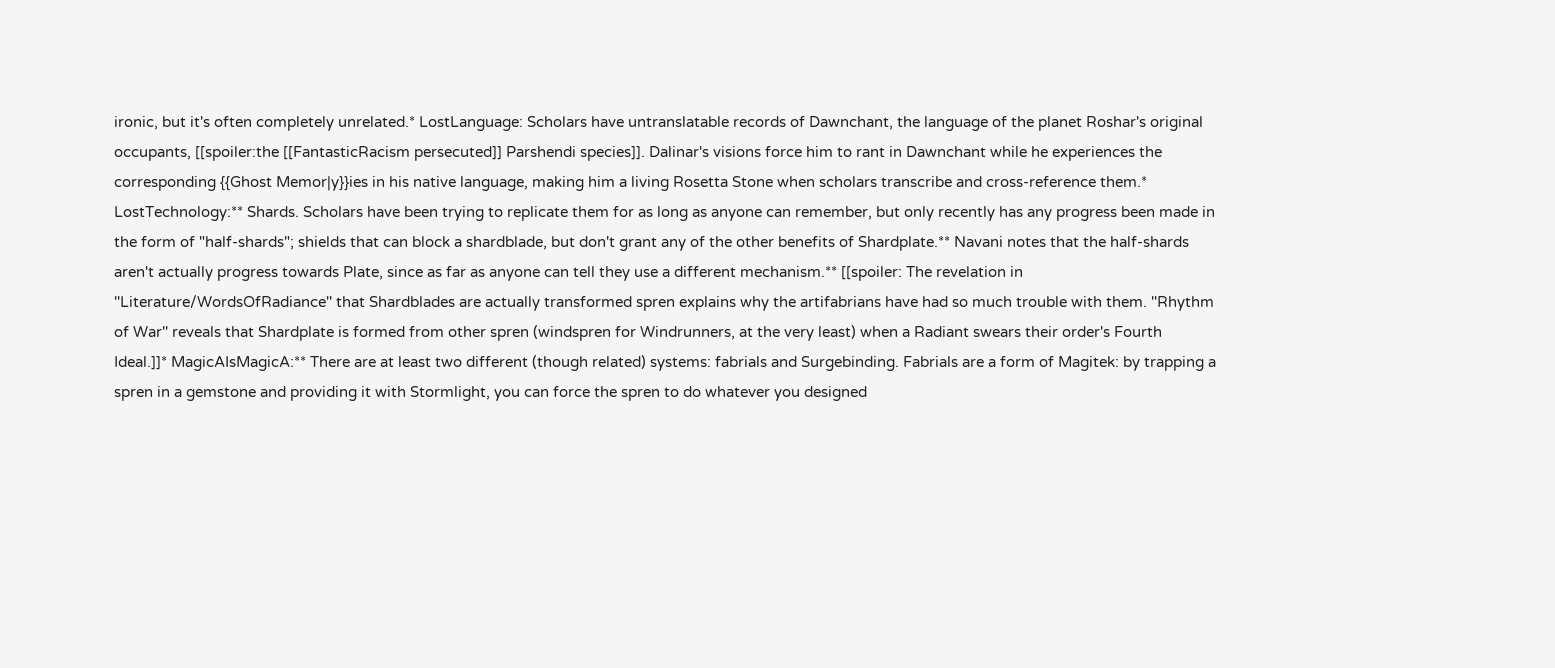ironic, but it's often completely unrelated.* LostLanguage: Scholars have untranslatable records of Dawnchant, the language of the planet Roshar's original occupants, [[spoiler:the [[FantasticRacism persecuted]] Parshendi species]]. Dalinar's visions force him to rant in Dawnchant while he experiences the corresponding {{Ghost Memor|y}}ies in his native language, making him a living Rosetta Stone when scholars transcribe and cross-reference them.* LostTechnology:** Shards. Scholars have been trying to replicate them for as long as anyone can remember, but only recently has any progress been made in the form of "half-shards"; shields that can block a shardblade, but don't grant any of the other benefits of Shardplate.** Navani notes that the half-shards aren't actually progress towards Plate, since as far as anyone can tell they use a different mechanism.** [[spoiler: The revelation in ''Literature/WordsOfRadiance'' that Shardblades are actually transformed spren explains why the artifabrians have had so much trouble with them. ''Rhythm of War'' reveals that Shardplate is formed from other spren (windspren for Windrunners, at the very least) when a Radiant swears their order's Fourth Ideal.]]* MagicAIsMagicA:** There are at least two different (though related) systems: fabrials and Surgebinding. Fabrials are a form of Magitek: by trapping a spren in a gemstone and providing it with Stormlight, you can force the spren to do whatever you designed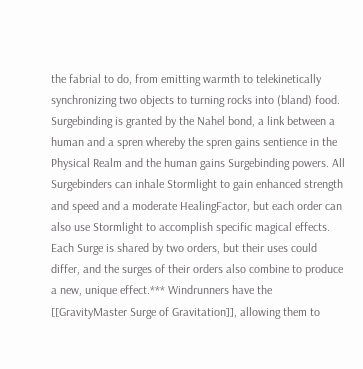the fabrial to do, from emitting warmth to telekinetically synchronizing two objects to turning rocks into (bland) food. Surgebinding is granted by the Nahel bond, a link between a human and a spren whereby the spren gains sentience in the Physical Realm and the human gains Surgebinding powers. All Surgebinders can inhale Stormlight to gain enhanced strength and speed and a moderate HealingFactor, but each order can also use Stormlight to accomplish specific magical effects. Each Surge is shared by two orders, but their uses could differ, and the surges of their orders also combine to produce a new, unique effect.*** Windrunners have the [[GravityMaster Surge of Gravitation]], allowing them to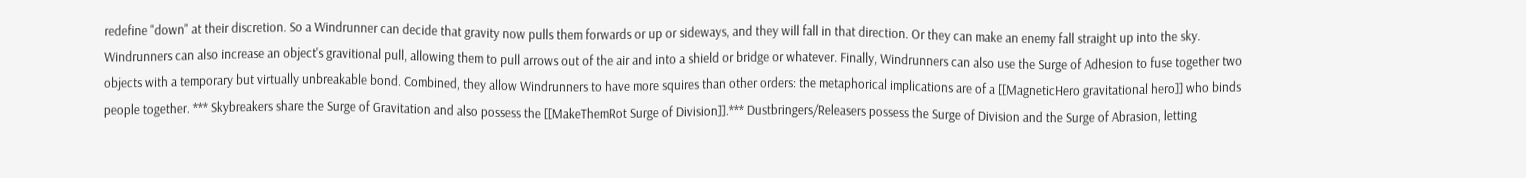redefine "down" at their discretion. So a Windrunner can decide that gravity now pulls them forwards or up or sideways, and they will fall in that direction. Or they can make an enemy fall straight up into the sky. Windrunners can also increase an object's gravitional pull, allowing them to pull arrows out of the air and into a shield or bridge or whatever. Finally, Windrunners can also use the Surge of Adhesion to fuse together two objects with a temporary but virtually unbreakable bond. Combined, they allow Windrunners to have more squires than other orders: the metaphorical implications are of a [[MagneticHero gravitational hero]] who binds people together. *** Skybreakers share the Surge of Gravitation and also possess the [[MakeThemRot Surge of Division]].*** Dustbringers/Releasers possess the Surge of Division and the Surge of Abrasion, letting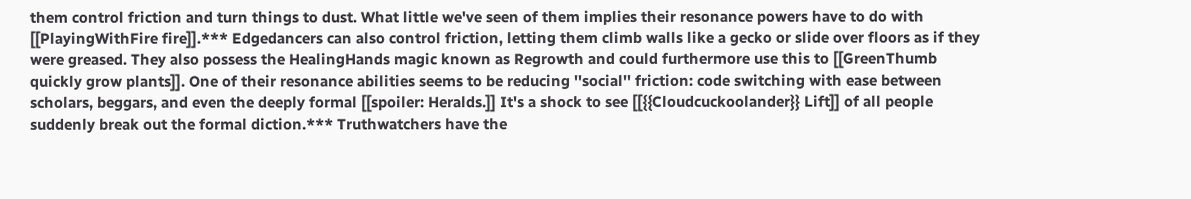them control friction and turn things to dust. What little we've seen of them implies their resonance powers have to do with [[PlayingWithFire fire]].*** Edgedancers can also control friction, letting them climb walls like a gecko or slide over floors as if they were greased. They also possess the HealingHands magic known as Regrowth and could furthermore use this to [[GreenThumb quickly grow plants]]. One of their resonance abilities seems to be reducing ''social'' friction: code switching with ease between scholars, beggars, and even the deeply formal [[spoiler: Heralds.]] It's a shock to see [[{{Cloudcuckoolander}} Lift]] of all people suddenly break out the formal diction.*** Truthwatchers have the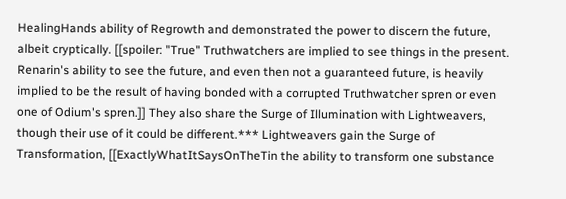HealingHands ability of Regrowth and demonstrated the power to discern the future, albeit cryptically. [[spoiler: "True" Truthwatchers are implied to see things in the present. Renarin's ability to see the future, and even then not a guaranteed future, is heavily implied to be the result of having bonded with a corrupted Truthwatcher spren or even one of Odium's spren.]] They also share the Surge of Illumination with Lightweavers, though their use of it could be different.*** Lightweavers gain the Surge of Transformation, [[ExactlyWhatItSaysOnTheTin the ability to transform one substance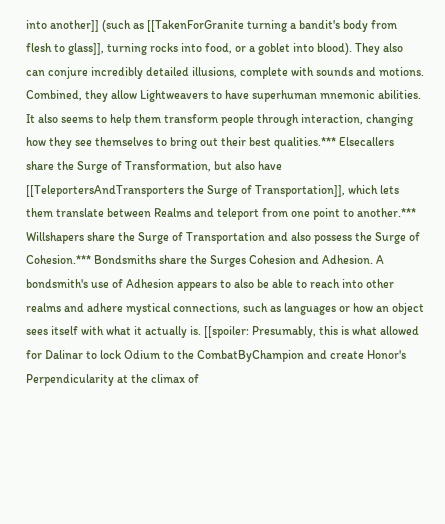into another]] (such as [[TakenForGranite turning a bandit's body from flesh to glass]], turning rocks into food, or a goblet into blood). They also can conjure incredibly detailed illusions, complete with sounds and motions. Combined, they allow Lightweavers to have superhuman mnemonic abilities. It also seems to help them transform people through interaction, changing how they see themselves to bring out their best qualities.*** Elsecallers share the Surge of Transformation, but also have [[TeleportersAndTransporters the Surge of Transportation]], which lets them translate between Realms and teleport from one point to another.*** Willshapers share the Surge of Transportation and also possess the Surge of Cohesion.*** Bondsmiths share the Surges Cohesion and Adhesion. A bondsmith's use of Adhesion appears to also be able to reach into other realms and adhere mystical connections, such as languages or how an object sees itself with what it actually is. [[spoiler: Presumably, this is what allowed for Dalinar to lock Odium to the CombatByChampion and create Honor's Perpendicularity at the climax of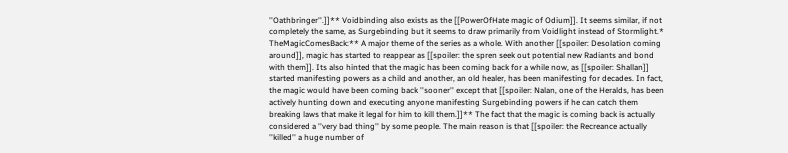''Oathbringer''.]]** Voidbinding also exists as the [[PowerOfHate magic of Odium]]. It seems similar, if not completely the same, as Surgebinding but it seems to draw primarily from Voidlight instead of Stormlight.* TheMagicComesBack:** A major theme of the series as a whole. With another [[spoiler: Desolation coming around]], magic has started to reappear as [[spoiler: the spren seek out potential new Radiants and bond with them]]. Its also hinted that the magic has been coming back for a while now, as [[spoiler: Shallan]] started manifesting powers as a child and another, an old healer, has been manifesting for decades. In fact, the magic would have been coming back ''sooner'' except that [[spoiler: Nalan, one of the Heralds, has been actively hunting down and executing anyone manifesting Surgebinding powers if he can catch them breaking laws that make it legal for him to kill them.]]** The fact that the magic is coming back is actually considered a ''very bad thing'' by some people. The main reason is that [[spoiler: the Recreance actually ''killed'' a huge number of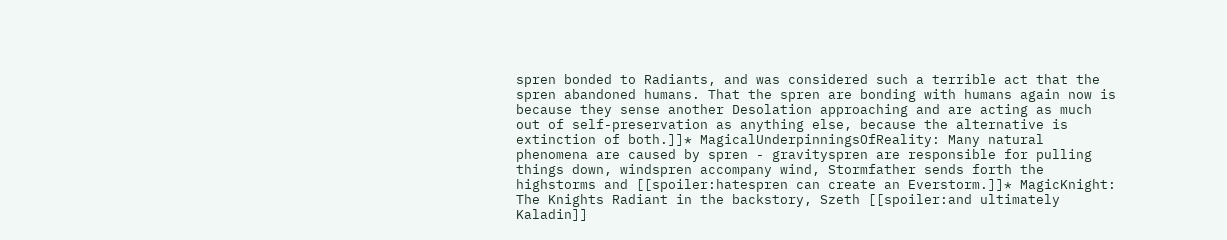spren bonded to Radiants, and was considered such a terrible act that the spren abandoned humans. That the spren are bonding with humans again now is because they sense another Desolation approaching and are acting as much out of self-preservation as anything else, because the alternative is extinction of both.]]* MagicalUnderpinningsOfReality: Many natural phenomena are caused by spren - gravityspren are responsible for pulling things down, windspren accompany wind, Stormfather sends forth the highstorms and [[spoiler:hatespren can create an Everstorm.]]* MagicKnight: The Knights Radiant in the backstory, Szeth [[spoiler:and ultimately Kaladin]]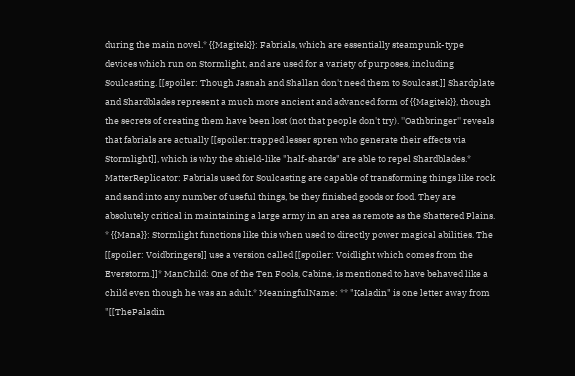during the main novel.* {{Magitek}}: Fabrials, which are essentially steampunk-type devices which run on Stormlight, and are used for a variety of purposes, including Soulcasting. [[spoiler: Though Jasnah and Shallan don't need them to Soulcast.]] Shardplate and Shardblades represent a much more ancient and advanced form of {{Magitek}}, though the secrets of creating them have been lost (not that people don't try). ''Oathbringer'' reveals that fabrials are actually [[spoiler:trapped lesser spren who generate their effects via Stormlight]], which is why the shield-like "half-shards" are able to repel Shardblades.* MatterReplicator: Fabrials used for Soulcasting are capable of transforming things like rock and sand into any number of useful things, be they finished goods or food. They are absolutely critical in maintaining a large army in an area as remote as the Shattered Plains. * {{Mana}}: Stormlight functions like this when used to directly power magical abilities. The [[spoiler: Voidbringers]] use a version called [[spoiler: Voidlight which comes from the Everstorm.]]* ManChild: One of the Ten Fools, Cabine, is mentioned to have behaved like a child even though he was an adult.* MeaningfulName: ** "Kaladin" is one letter away from "[[ThePaladin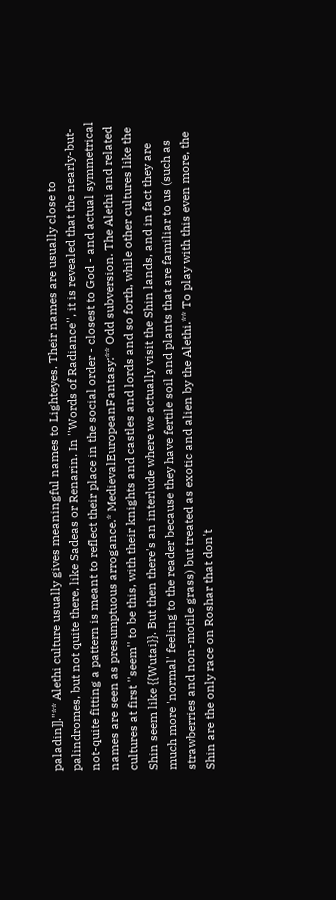paladin]]."** Alethi culture usually gives meaningful names to Lighteyes. Their names are usually close to palindromes, but not quite there, like Sadeas or Renarin. In ''Words of Radiance'', it is revealed that the nearly-but-not-quite fitting a pattern is meant to reflect their place in the social order - closest to God - and actual symmetrical names are seen as presumptuous arrogance.* MedievalEuropeanFantasy:** Odd subversion. The Alethi and related cultures at first ''seem'' to be this, with their knights and castles and lords and so forth, while other cultures like the Shin seem like {{Wutai}}. But then there's an interlude where we actually visit the Shin lands, and in fact they are much more 'normal' feeling to the reader because they have fertile soil and plants that are familiar to us (such as strawberries and non-motile grass) but treated as exotic and alien by the Alethi.** To play with this even more, the Shin are the only race on Roshar that don't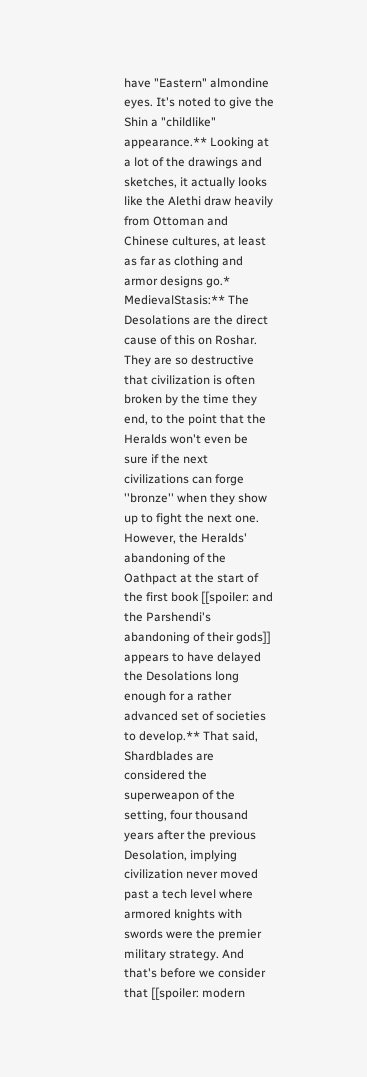have "Eastern" almondine eyes. It's noted to give the Shin a "childlike" appearance.** Looking at a lot of the drawings and sketches, it actually looks like the Alethi draw heavily from Ottoman and Chinese cultures, at least as far as clothing and armor designs go.* MedievalStasis:** The Desolations are the direct cause of this on Roshar. They are so destructive that civilization is often broken by the time they end, to the point that the Heralds won't even be sure if the next civilizations can forge ''bronze'' when they show up to fight the next one. However, the Heralds' abandoning of the Oathpact at the start of the first book [[spoiler: and the Parshendi's abandoning of their gods]] appears to have delayed the Desolations long enough for a rather advanced set of societies to develop.** That said, Shardblades are considered the superweapon of the setting, four thousand years after the previous Desolation, implying civilization never moved past a tech level where armored knights with swords were the premier military strategy. And that's before we consider that [[spoiler: modern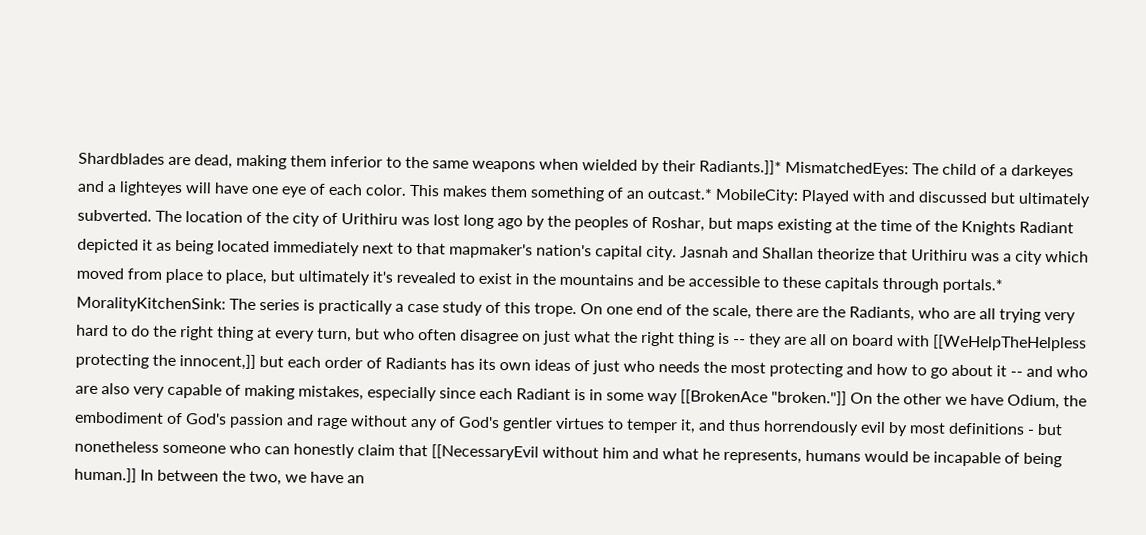Shardblades are dead, making them inferior to the same weapons when wielded by their Radiants.]]* MismatchedEyes: The child of a darkeyes and a lighteyes will have one eye of each color. This makes them something of an outcast.* MobileCity: Played with and discussed but ultimately subverted. The location of the city of Urithiru was lost long ago by the peoples of Roshar, but maps existing at the time of the Knights Radiant depicted it as being located immediately next to that mapmaker's nation's capital city. Jasnah and Shallan theorize that Urithiru was a city which moved from place to place, but ultimately it's revealed to exist in the mountains and be accessible to these capitals through portals.* MoralityKitchenSink: The series is practically a case study of this trope. On one end of the scale, there are the Radiants, who are all trying very hard to do the right thing at every turn, but who often disagree on just what the right thing is -- they are all on board with [[WeHelpTheHelpless protecting the innocent,]] but each order of Radiants has its own ideas of just who needs the most protecting and how to go about it -- and who are also very capable of making mistakes, especially since each Radiant is in some way [[BrokenAce "broken."]] On the other we have Odium, the embodiment of God's passion and rage without any of God's gentler virtues to temper it, and thus horrendously evil by most definitions - but nonetheless someone who can honestly claim that [[NecessaryEvil without him and what he represents, humans would be incapable of being human.]] In between the two, we have an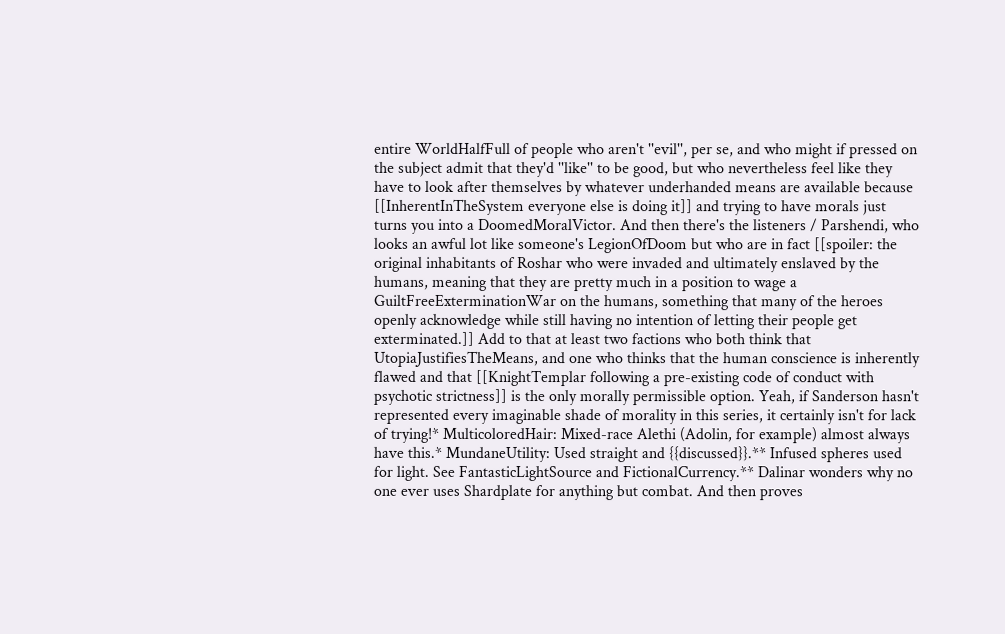entire WorldHalfFull of people who aren't ''evil'', per se, and who might if pressed on the subject admit that they'd ''like'' to be good, but who nevertheless feel like they have to look after themselves by whatever underhanded means are available because [[InherentInTheSystem everyone else is doing it]] and trying to have morals just turns you into a DoomedMoralVictor. And then there's the listeners / Parshendi, who looks an awful lot like someone's LegionOfDoom but who are in fact [[spoiler: the original inhabitants of Roshar who were invaded and ultimately enslaved by the humans, meaning that they are pretty much in a position to wage a GuiltFreeExterminationWar on the humans, something that many of the heroes openly acknowledge while still having no intention of letting their people get exterminated.]] Add to that at least two factions who both think that UtopiaJustifiesTheMeans, and one who thinks that the human conscience is inherently flawed and that [[KnightTemplar following a pre-existing code of conduct with psychotic strictness]] is the only morally permissible option. Yeah, if Sanderson hasn't represented every imaginable shade of morality in this series, it certainly isn't for lack of trying!* MulticoloredHair: Mixed-race Alethi (Adolin, for example) almost always have this.* MundaneUtility: Used straight and {{discussed}}.** Infused spheres used for light. See FantasticLightSource and FictionalCurrency.** Dalinar wonders why no one ever uses Shardplate for anything but combat. And then proves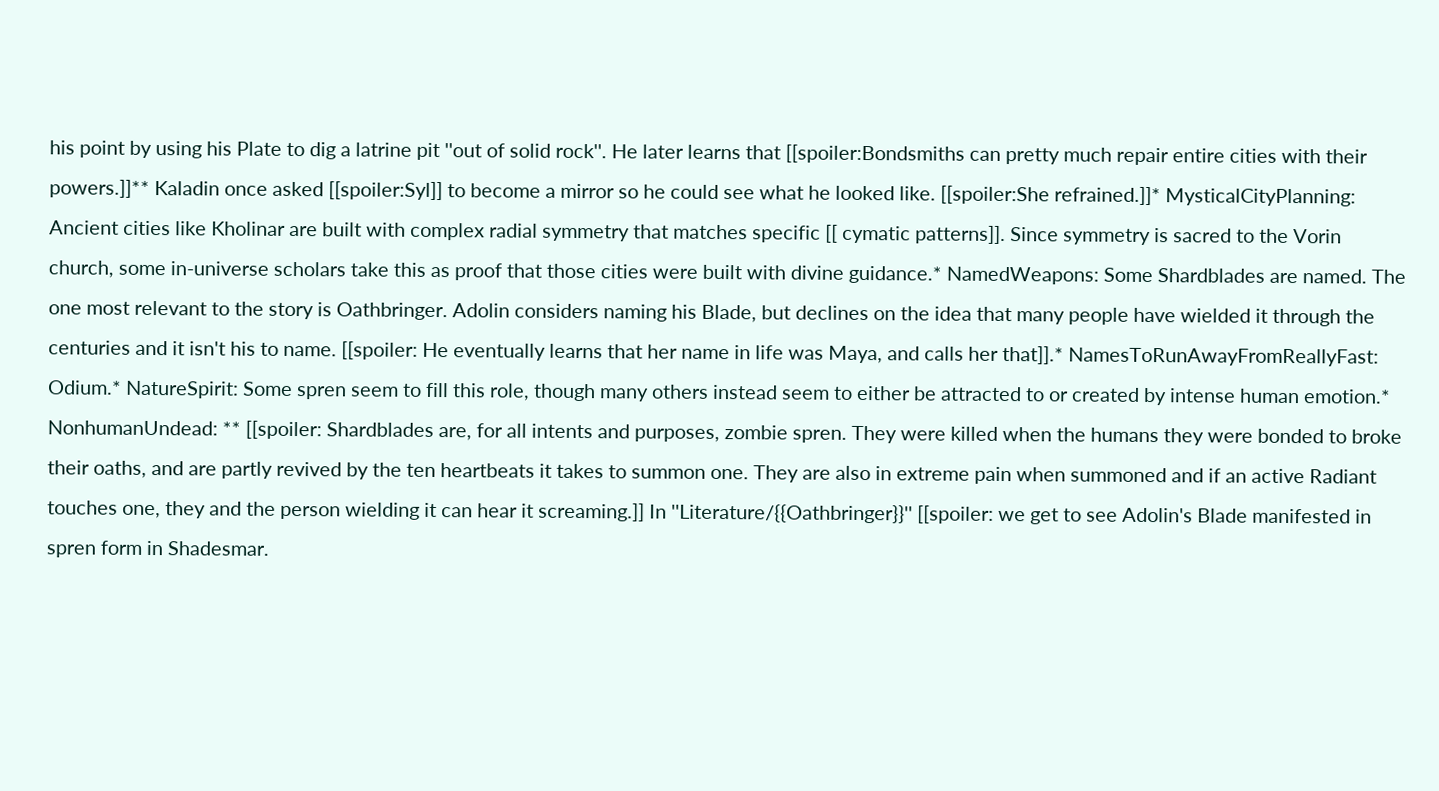his point by using his Plate to dig a latrine pit ''out of solid rock''. He later learns that [[spoiler:Bondsmiths can pretty much repair entire cities with their powers.]]** Kaladin once asked [[spoiler:Syl]] to become a mirror so he could see what he looked like. [[spoiler:She refrained.]]* MysticalCityPlanning: Ancient cities like Kholinar are built with complex radial symmetry that matches specific [[ cymatic patterns]]. Since symmetry is sacred to the Vorin church, some in-universe scholars take this as proof that those cities were built with divine guidance.* NamedWeapons: Some Shardblades are named. The one most relevant to the story is Oathbringer. Adolin considers naming his Blade, but declines on the idea that many people have wielded it through the centuries and it isn't his to name. [[spoiler: He eventually learns that her name in life was Maya, and calls her that]].* NamesToRunAwayFromReallyFast: Odium.* NatureSpirit: Some spren seem to fill this role, though many others instead seem to either be attracted to or created by intense human emotion.* NonhumanUndead: ** [[spoiler: Shardblades are, for all intents and purposes, zombie spren. They were killed when the humans they were bonded to broke their oaths, and are partly revived by the ten heartbeats it takes to summon one. They are also in extreme pain when summoned and if an active Radiant touches one, they and the person wielding it can hear it screaming.]] In ''Literature/{{Oathbringer}}'' [[spoiler: we get to see Adolin's Blade manifested in spren form in Shadesmar.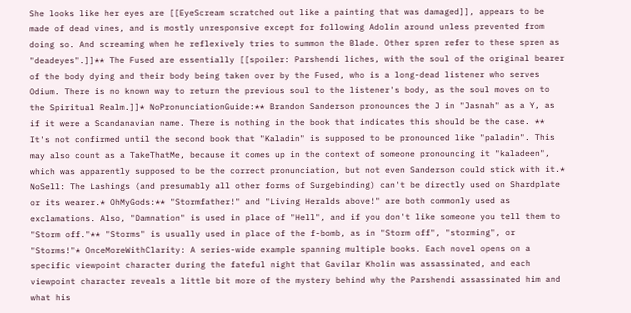She looks like her eyes are [[EyeScream scratched out like a painting that was damaged]], appears to be made of dead vines, and is mostly unresponsive except for following Adolin around unless prevented from doing so. And screaming when he reflexively tries to summon the Blade. Other spren refer to these spren as "deadeyes".]]** The Fused are essentially [[spoiler: Parshendi liches, with the soul of the original bearer of the body dying and their body being taken over by the Fused, who is a long-dead listener who serves Odium. There is no known way to return the previous soul to the listener's body, as the soul moves on to the Spiritual Realm.]]* NoPronunciationGuide:** Brandon Sanderson pronounces the J in "Jasnah" as a Y, as if it were a Scandanavian name. There is nothing in the book that indicates this should be the case. ** It's not confirmed until the second book that "Kaladin" is supposed to be pronounced like "paladin". This may also count as a TakeThatMe, because it comes up in the context of someone pronouncing it "kaladeen", which was apparently supposed to be the correct pronunciation, but not even Sanderson could stick with it.* NoSell: The Lashings (and presumably all other forms of Surgebinding) can't be directly used on Shardplate or its wearer.* OhMyGods:** "Stormfather!" and "Living Heralds above!" are both commonly used as exclamations. Also, "Damnation" is used in place of "Hell", and if you don't like someone you tell them to "Storm off."** "Storms" is usually used in place of the f-bomb, as in "Storm off", "storming", or "Storms!"* OnceMoreWithClarity: A series-wide example spanning multiple books. Each novel opens on a specific viewpoint character during the fateful night that Gavilar Kholin was assassinated, and each viewpoint character reveals a little bit more of the mystery behind why the Parshendi assassinated him and what his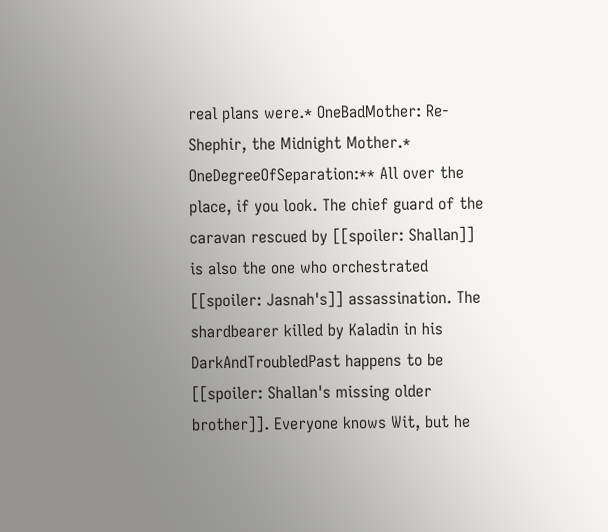real plans were.* OneBadMother: Re-Shephir, the Midnight Mother.* OneDegreeOfSeparation:** All over the place, if you look. The chief guard of the caravan rescued by [[spoiler: Shallan]] is also the one who orchestrated [[spoiler: Jasnah's]] assassination. The shardbearer killed by Kaladin in his DarkAndTroubledPast happens to be [[spoiler: Shallan's missing older brother]]. Everyone knows Wit, but he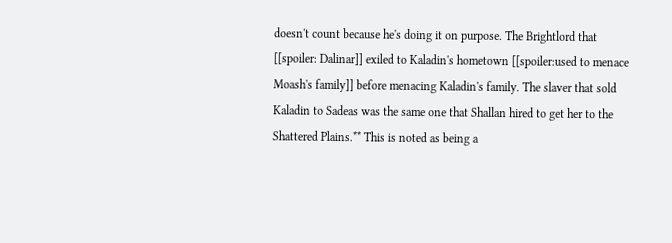doesn't count because he's doing it on purpose. The Brightlord that [[spoiler: Dalinar]] exiled to Kaladin's hometown [[spoiler:used to menace Moash's family]] before menacing Kaladin's family. The slaver that sold Kaladin to Sadeas was the same one that Shallan hired to get her to the Shattered Plains.** This is noted as being a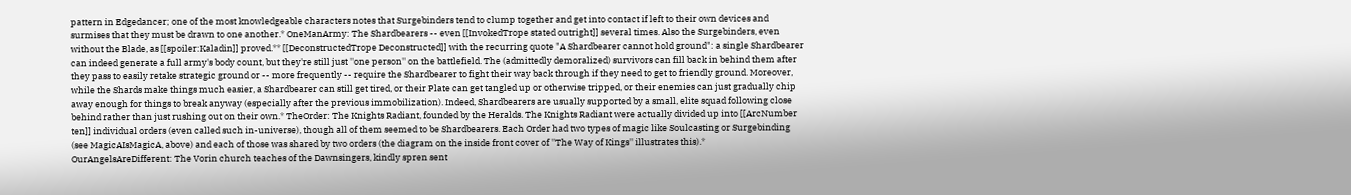pattern in Edgedancer; one of the most knowledgeable characters notes that Surgebinders tend to clump together and get into contact if left to their own devices and surmises that they must be drawn to one another.* OneManArmy: The Shardbearers -- even [[InvokedTrope stated outright]] several times. Also the Surgebinders, even without the Blade, as [[spoiler:Kaladin]] proved.** [[DeconstructedTrope Deconstructed]] with the recurring quote "A Shardbearer cannot hold ground": a single Shardbearer can indeed generate a full army's body count, but they're still just ''one person'' on the battlefield. The (admittedly demoralized) survivors can fill back in behind them after they pass to easily retake strategic ground or -- more frequently -- require the Shardbearer to fight their way back through if they need to get to friendly ground. Moreover, while the Shards make things much easier, a Shardbearer can still get tired, or their Plate can get tangled up or otherwise tripped, or their enemies can just gradually chip away enough for things to break anyway (especially after the previous immobilization). Indeed, Shardbearers are usually supported by a small, elite squad following close behind rather than just rushing out on their own.* TheOrder: The Knights Radiant, founded by the Heralds. The Knights Radiant were actually divided up into [[ArcNumber ten]] individual orders (even called such in-universe), though all of them seemed to be Shardbearers. Each Order had two types of magic like Soulcasting or Surgebinding (see MagicAIsMagicA, above) and each of those was shared by two orders (the diagram on the inside front cover of ''The Way of Kings'' illustrates this).* OurAngelsAreDifferent: The Vorin church teaches of the Dawnsingers, kindly spren sent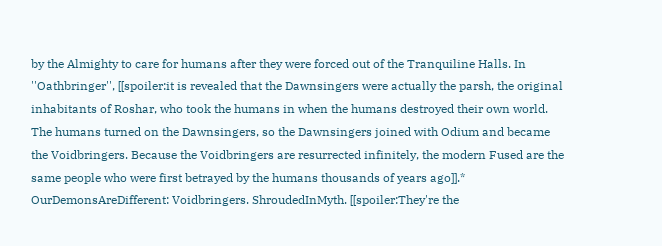by the Almighty to care for humans after they were forced out of the Tranquiline Halls. In ''Oathbringer'', [[spoiler:it is revealed that the Dawnsingers were actually the parsh, the original inhabitants of Roshar, who took the humans in when the humans destroyed their own world. The humans turned on the Dawnsingers, so the Dawnsingers joined with Odium and became the Voidbringers. Because the Voidbringers are resurrected infinitely, the modern Fused are the same people who were first betrayed by the humans thousands of years ago]].* OurDemonsAreDifferent: Voidbringers. ShroudedInMyth. [[spoiler:They're the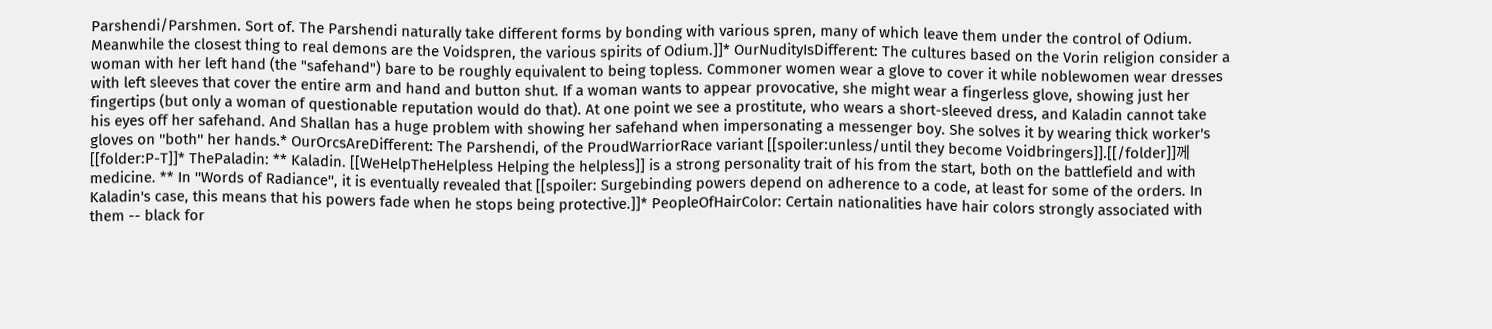Parshendi/Parshmen. Sort of. The Parshendi naturally take different forms by bonding with various spren, many of which leave them under the control of Odium. Meanwhile the closest thing to real demons are the Voidspren, the various spirits of Odium.]]* OurNudityIsDifferent: The cultures based on the Vorin religion consider a woman with her left hand (the "safehand") bare to be roughly equivalent to being topless. Commoner women wear a glove to cover it while noblewomen wear dresses with left sleeves that cover the entire arm and hand and button shut. If a woman wants to appear provocative, she might wear a fingerless glove, showing just her fingertips (but only a woman of questionable reputation would do that). At one point we see a prostitute, who wears a short-sleeved dress, and Kaladin cannot take his eyes off her safehand. And Shallan has a huge problem with showing her safehand when impersonating a messenger boy. She solves it by wearing thick worker's gloves on ''both'' her hands.* OurOrcsAreDifferent: The Parshendi, of the ProudWarriorRace variant [[spoiler:unless/until they become Voidbringers]].[[/folder]]께[[folder:P-T]]* ThePaladin: ** Kaladin. [[WeHelpTheHelpless Helping the helpless]] is a strong personality trait of his from the start, both on the battlefield and with medicine. ** In ''Words of Radiance'', it is eventually revealed that [[spoiler: Surgebinding powers depend on adherence to a code, at least for some of the orders. In Kaladin's case, this means that his powers fade when he stops being protective.]]* PeopleOfHairColor: Certain nationalities have hair colors strongly associated with them -- black for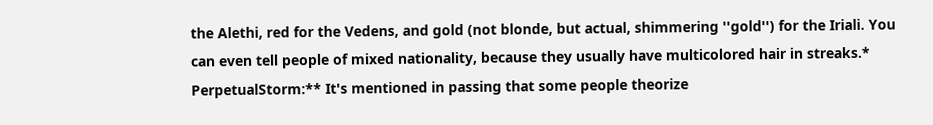the Alethi, red for the Vedens, and gold (not blonde, but actual, shimmering ''gold'') for the Iriali. You can even tell people of mixed nationality, because they usually have multicolored hair in streaks.* PerpetualStorm:** It's mentioned in passing that some people theorize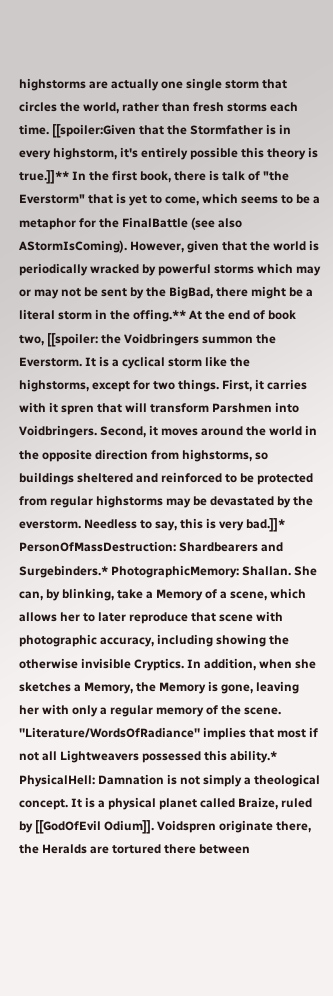highstorms are actually one single storm that circles the world, rather than fresh storms each time. [[spoiler:Given that the Stormfather is in every highstorm, it's entirely possible this theory is true.]]** In the first book, there is talk of "the Everstorm" that is yet to come, which seems to be a metaphor for the FinalBattle (see also AStormIsComing). However, given that the world is periodically wracked by powerful storms which may or may not be sent by the BigBad, there might be a literal storm in the offing.** At the end of book two, [[spoiler: the Voidbringers summon the Everstorm. It is a cyclical storm like the highstorms, except for two things. First, it carries with it spren that will transform Parshmen into Voidbringers. Second, it moves around the world in the opposite direction from highstorms, so buildings sheltered and reinforced to be protected from regular highstorms may be devastated by the everstorm. Needless to say, this is very bad.]]* PersonOfMassDestruction: Shardbearers and Surgebinders.* PhotographicMemory: Shallan. She can, by blinking, take a Memory of a scene, which allows her to later reproduce that scene with photographic accuracy, including showing the otherwise invisible Cryptics. In addition, when she sketches a Memory, the Memory is gone, leaving her with only a regular memory of the scene. ''Literature/WordsOfRadiance'' implies that most if not all Lightweavers possessed this ability.* PhysicalHell: Damnation is not simply a theological concept. It is a physical planet called Braize, ruled by [[GodOfEvil Odium]]. Voidspren originate there, the Heralds are tortured there between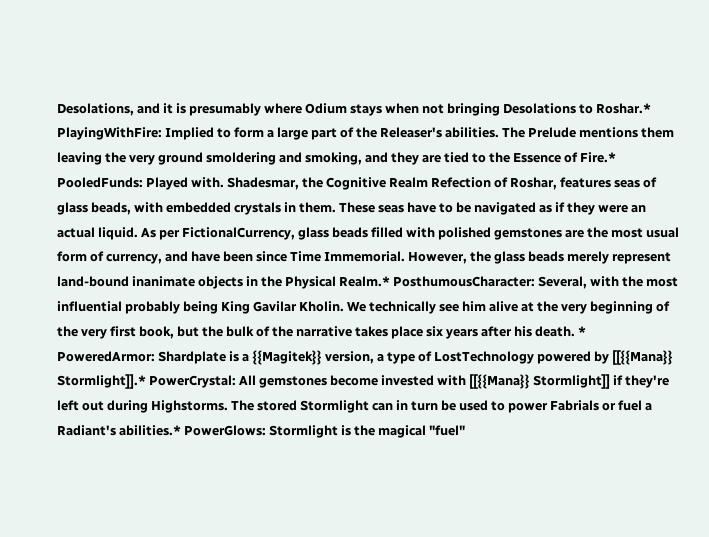Desolations, and it is presumably where Odium stays when not bringing Desolations to Roshar.* PlayingWithFire: Implied to form a large part of the Releaser's abilities. The Prelude mentions them leaving the very ground smoldering and smoking, and they are tied to the Essence of Fire.* PooledFunds: Played with. Shadesmar, the Cognitive Realm Refection of Roshar, features seas of glass beads, with embedded crystals in them. These seas have to be navigated as if they were an actual liquid. As per FictionalCurrency, glass beads filled with polished gemstones are the most usual form of currency, and have been since Time Immemorial. However, the glass beads merely represent land-bound inanimate objects in the Physical Realm.* PosthumousCharacter: Several, with the most influential probably being King Gavilar Kholin. We technically see him alive at the very beginning of the very first book, but the bulk of the narrative takes place six years after his death. * PoweredArmor: Shardplate is a {{Magitek}} version, a type of LostTechnology powered by [[{{Mana}} Stormlight]].* PowerCrystal: All gemstones become invested with [[{{Mana}} Stormlight]] if they're left out during Highstorms. The stored Stormlight can in turn be used to power Fabrials or fuel a Radiant's abilities.* PowerGlows: Stormlight is the magical "fuel"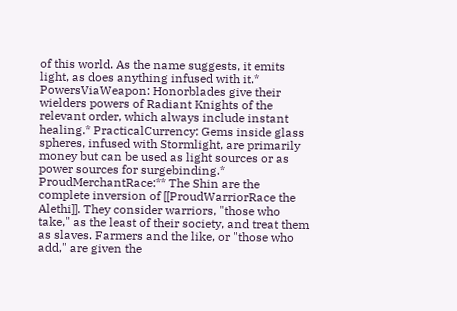of this world. As the name suggests, it emits light, as does anything infused with it.* PowersViaWeapon: Honorblades give their wielders powers of Radiant Knights of the relevant order, which always include instant healing.* PracticalCurrency: Gems inside glass spheres, infused with Stormlight, are primarily money but can be used as light sources or as power sources for surgebinding.* ProudMerchantRace:** The Shin are the complete inversion of [[ProudWarriorRace the Alethi]]. They consider warriors, "those who take," as the least of their society, and treat them as slaves. Farmers and the like, or "those who add," are given the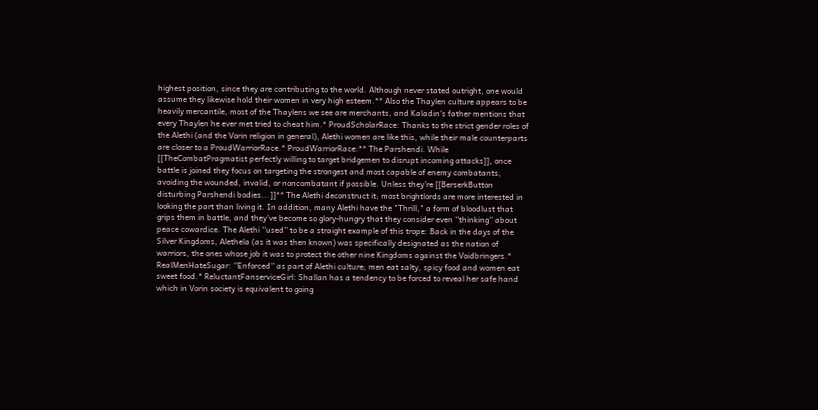highest position, since they are contributing to the world. Although never stated outright, one would assume they likewise hold their women in very high esteem.** Also the Thaylen culture appears to be heavily mercantile, most of the Thaylens we see are merchants, and Kaladin's father mentions that every Thaylen he ever met tried to cheat him.* ProudScholarRace: Thanks to the strict gender roles of the Alethi (and the Vorin religion in general), Alethi women are like this, while their male counterparts are closer to a ProudWarriorRace.* ProudWarriorRace:** The Parshendi. While [[TheCombatPragmatist perfectly willing to target bridgemen to disrupt incoming attacks]], once battle is joined they focus on targeting the strongest and most capable of enemy combatants, avoiding the wounded, invalid, or noncombatant if possible. Unless they're [[BerserkButton disturbing Parshendi bodies...]]** The Alethi deconstruct it; most brightlords are more interested in looking the part than living it. In addition, many Alethi have the "Thrill," a form of bloodlust that grips them in battle, and they've become so glory-hungry that they consider even ''thinking'' about peace cowardice. The Alethi ''used'' to be a straight example of this trope: Back in the days of the Silver Kingdoms, Alethela (as it was then known) was specifically designated as the nation of warriors, the ones whose job it was to protect the other nine Kingdoms against the Voidbringers.* RealMenHateSugar: ''Enforced'' as part of Alethi culture; men eat salty, spicy food and women eat sweet food.* ReluctantFanserviceGirl: Shallan has a tendency to be forced to reveal her safe hand which in Vorin society is equivalent to going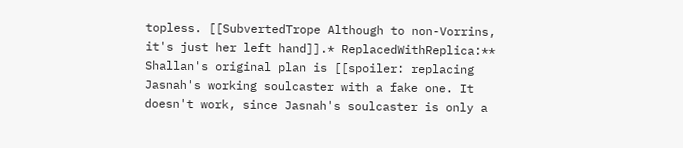topless. [[SubvertedTrope Although to non-Vorrins, it's just her left hand]].* ReplacedWithReplica:** Shallan's original plan is [[spoiler: replacing Jasnah's working soulcaster with a fake one. It doesn't work, since Jasnah's soulcaster is only a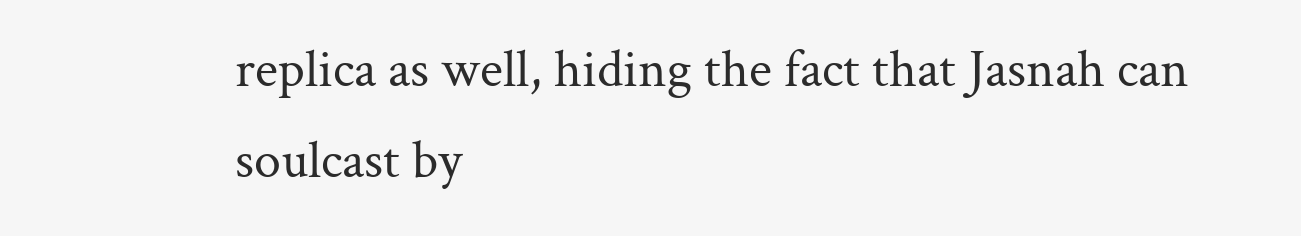replica as well, hiding the fact that Jasnah can soulcast by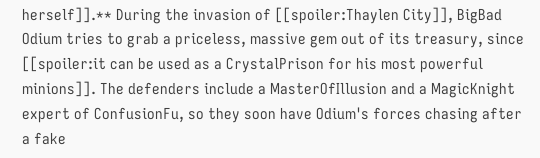herself]].** During the invasion of [[spoiler:Thaylen City]], BigBad Odium tries to grab a priceless, massive gem out of its treasury, since [[spoiler:it can be used as a CrystalPrison for his most powerful minions]]. The defenders include a MasterOfIllusion and a MagicKnight expert of ConfusionFu, so they soon have Odium's forces chasing after a fake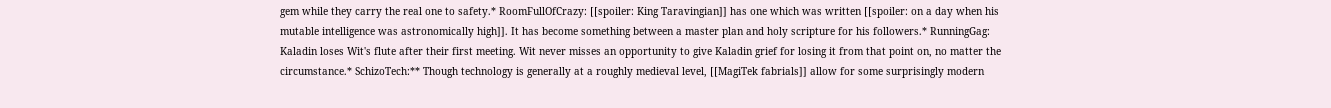gem while they carry the real one to safety.* RoomFullOfCrazy: [[spoiler: King Taravingian]] has one which was written [[spoiler: on a day when his mutable intelligence was astronomically high]]. It has become something between a master plan and holy scripture for his followers.* RunningGag: Kaladin loses Wit's flute after their first meeting. Wit never misses an opportunity to give Kaladin grief for losing it from that point on, no matter the circumstance.* SchizoTech:** Though technology is generally at a roughly medieval level, [[MagiTek fabrials]] allow for some surprisingly modern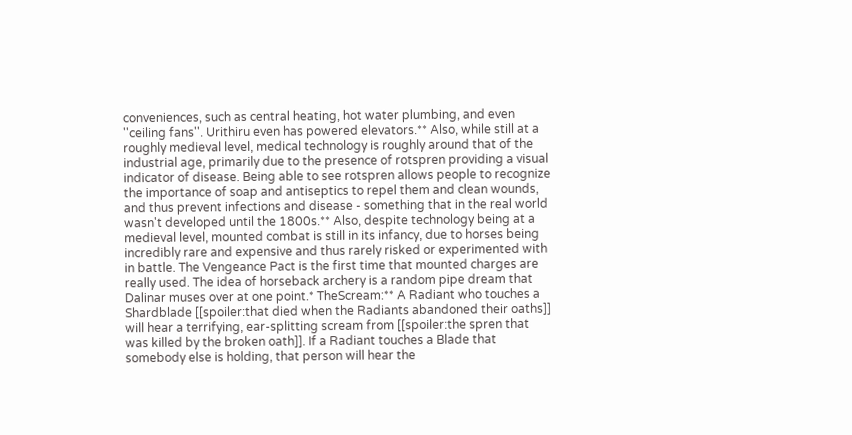conveniences, such as central heating, hot water plumbing, and even ''ceiling fans''. Urithiru even has powered elevators.** Also, while still at a roughly medieval level, medical technology is roughly around that of the industrial age, primarily due to the presence of rotspren providing a visual indicator of disease. Being able to see rotspren allows people to recognize the importance of soap and antiseptics to repel them and clean wounds, and thus prevent infections and disease - something that in the real world wasn't developed until the 1800s.** Also, despite technology being at a medieval level, mounted combat is still in its infancy, due to horses being incredibly rare and expensive and thus rarely risked or experimented with in battle. The Vengeance Pact is the first time that mounted charges are really used. The idea of horseback archery is a random pipe dream that Dalinar muses over at one point.* TheScream:** A Radiant who touches a Shardblade [[spoiler:that died when the Radiants abandoned their oaths]] will hear a terrifying, ear-splitting scream from [[spoiler:the spren that was killed by the broken oath]]. If a Radiant touches a Blade that somebody else is holding, that person will hear the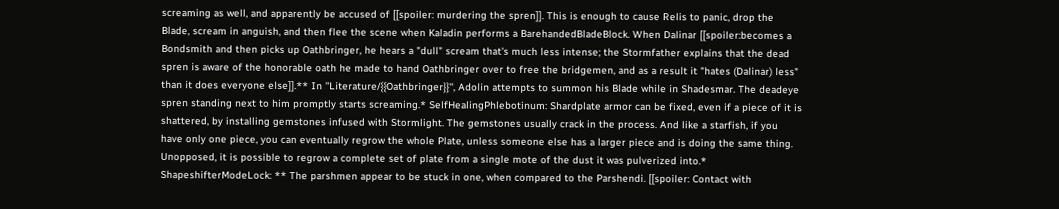screaming as well, and apparently be accused of [[spoiler: murdering the spren]]. This is enough to cause Relis to panic, drop the Blade, scream in anguish, and then flee the scene when Kaladin performs a BarehandedBladeBlock. When Dalinar [[spoiler:becomes a Bondsmith and then picks up Oathbringer, he hears a "dull" scream that's much less intense; the Stormfather explains that the dead spren is aware of the honorable oath he made to hand Oathbringer over to free the bridgemen, and as a result it "hates (Dalinar) less" than it does everyone else]].** In ''Literature/{{Oathbringer}}'', Adolin attempts to summon his Blade while in Shadesmar. The deadeye spren standing next to him promptly starts screaming.* SelfHealingPhlebotinum: Shardplate armor can be fixed, even if a piece of it is shattered, by installing gemstones infused with Stormlight. The gemstones usually crack in the process. And like a starfish, if you have only one piece, you can eventually regrow the whole Plate, unless someone else has a larger piece and is doing the same thing. Unopposed, it is possible to regrow a complete set of plate from a single mote of the dust it was pulverized into.* ShapeshifterModeLock: ** The parshmen appear to be stuck in one, when compared to the Parshendi. [[spoiler: Contact with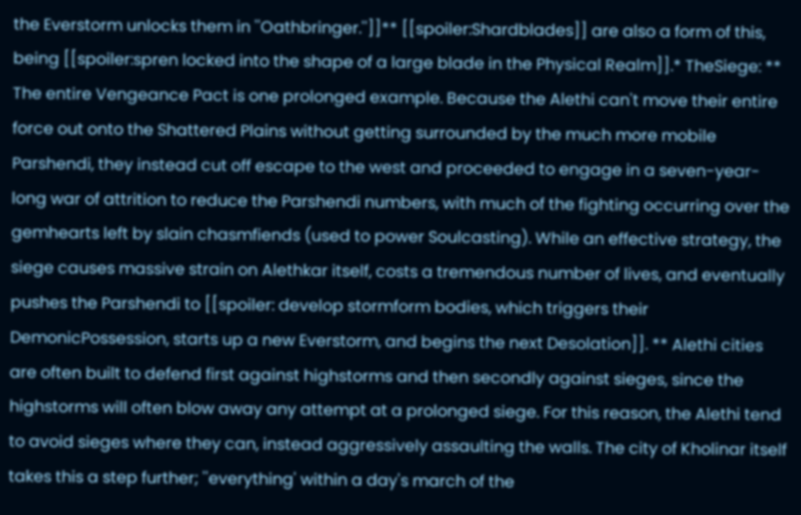the Everstorm unlocks them in ''Oathbringer.'']]** [[spoiler:Shardblades]] are also a form of this, being [[spoiler:spren locked into the shape of a large blade in the Physical Realm]].* TheSiege: ** The entire Vengeance Pact is one prolonged example. Because the Alethi can't move their entire force out onto the Shattered Plains without getting surrounded by the much more mobile Parshendi, they instead cut off escape to the west and proceeded to engage in a seven-year-long war of attrition to reduce the Parshendi numbers, with much of the fighting occurring over the gemhearts left by slain chasmfiends (used to power Soulcasting). While an effective strategy, the siege causes massive strain on Alethkar itself, costs a tremendous number of lives, and eventually pushes the Parshendi to [[spoiler: develop stormform bodies, which triggers their DemonicPossession, starts up a new Everstorm, and begins the next Desolation]]. ** Alethi cities are often built to defend first against highstorms and then secondly against sieges, since the highstorms will often blow away any attempt at a prolonged siege. For this reason, the Alethi tend to avoid sieges where they can, instead aggressively assaulting the walls. The city of Kholinar itself takes this a step further; ''everything' within a day's march of the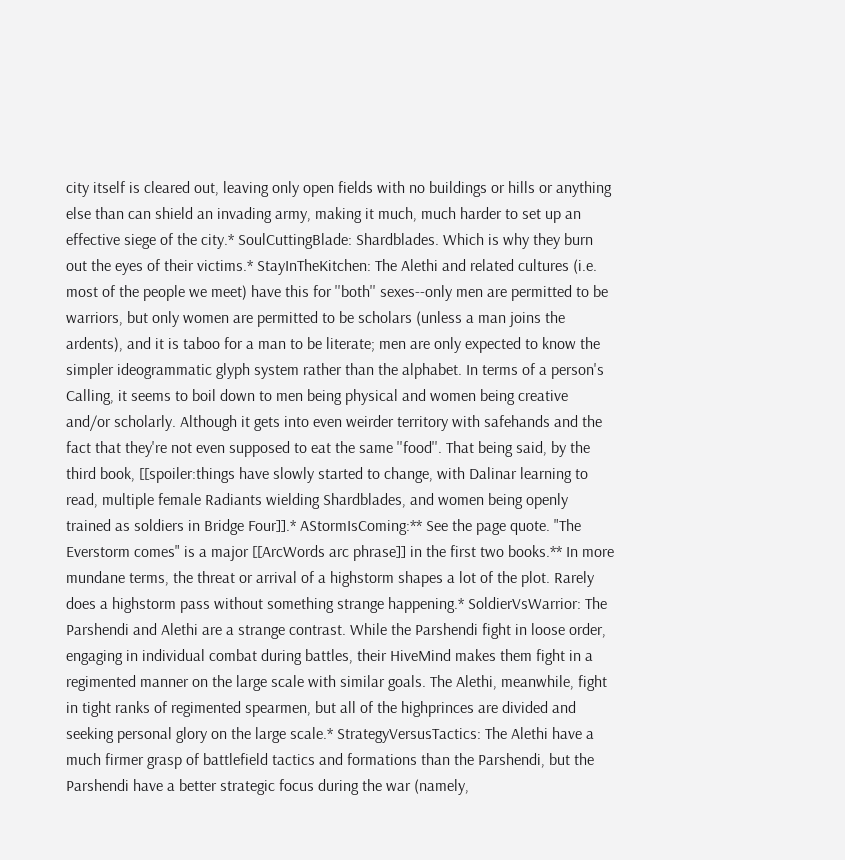city itself is cleared out, leaving only open fields with no buildings or hills or anything else than can shield an invading army, making it much, much harder to set up an effective siege of the city.* SoulCuttingBlade: Shardblades. Which is why they burn out the eyes of their victims.* StayInTheKitchen: The Alethi and related cultures (i.e. most of the people we meet) have this for ''both'' sexes--only men are permitted to be warriors, but only women are permitted to be scholars (unless a man joins the ardents), and it is taboo for a man to be literate; men are only expected to know the simpler ideogrammatic glyph system rather than the alphabet. In terms of a person's Calling, it seems to boil down to men being physical and women being creative and/or scholarly. Although it gets into even weirder territory with safehands and the fact that they're not even supposed to eat the same ''food''. That being said, by the third book, [[spoiler:things have slowly started to change, with Dalinar learning to read, multiple female Radiants wielding Shardblades, and women being openly trained as soldiers in Bridge Four]].* AStormIsComing:** See the page quote. "The Everstorm comes" is a major [[ArcWords arc phrase]] in the first two books.** In more mundane terms, the threat or arrival of a highstorm shapes a lot of the plot. Rarely does a highstorm pass without something strange happening.* SoldierVsWarrior: The Parshendi and Alethi are a strange contrast. While the Parshendi fight in loose order, engaging in individual combat during battles, their HiveMind makes them fight in a regimented manner on the large scale with similar goals. The Alethi, meanwhile, fight in tight ranks of regimented spearmen, but all of the highprinces are divided and seeking personal glory on the large scale.* StrategyVersusTactics: The Alethi have a much firmer grasp of battlefield tactics and formations than the Parshendi, but the Parshendi have a better strategic focus during the war (namely,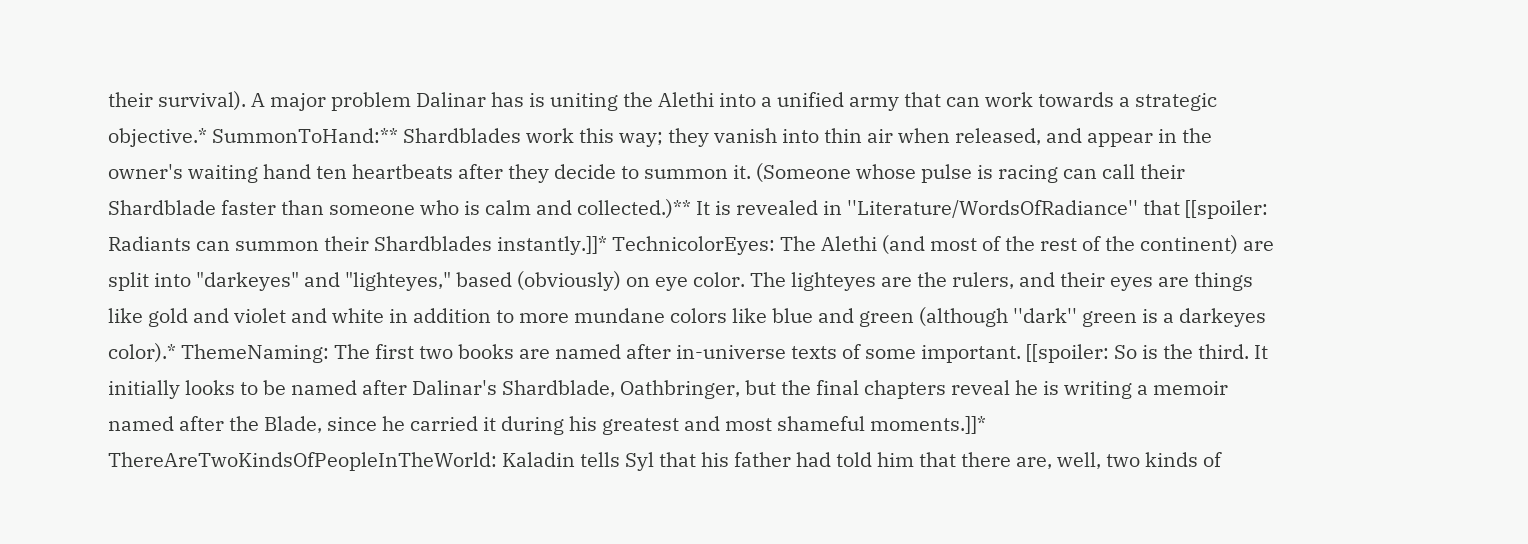their survival). A major problem Dalinar has is uniting the Alethi into a unified army that can work towards a strategic objective.* SummonToHand:** Shardblades work this way; they vanish into thin air when released, and appear in the owner's waiting hand ten heartbeats after they decide to summon it. (Someone whose pulse is racing can call their Shardblade faster than someone who is calm and collected.)** It is revealed in ''Literature/WordsOfRadiance'' that [[spoiler: Radiants can summon their Shardblades instantly.]]* TechnicolorEyes: The Alethi (and most of the rest of the continent) are split into "darkeyes" and "lighteyes," based (obviously) on eye color. The lighteyes are the rulers, and their eyes are things like gold and violet and white in addition to more mundane colors like blue and green (although ''dark'' green is a darkeyes color).* ThemeNaming: The first two books are named after in-universe texts of some important. [[spoiler: So is the third. It initially looks to be named after Dalinar's Shardblade, Oathbringer, but the final chapters reveal he is writing a memoir named after the Blade, since he carried it during his greatest and most shameful moments.]]* ThereAreTwoKindsOfPeopleInTheWorld: Kaladin tells Syl that his father had told him that there are, well, two kinds of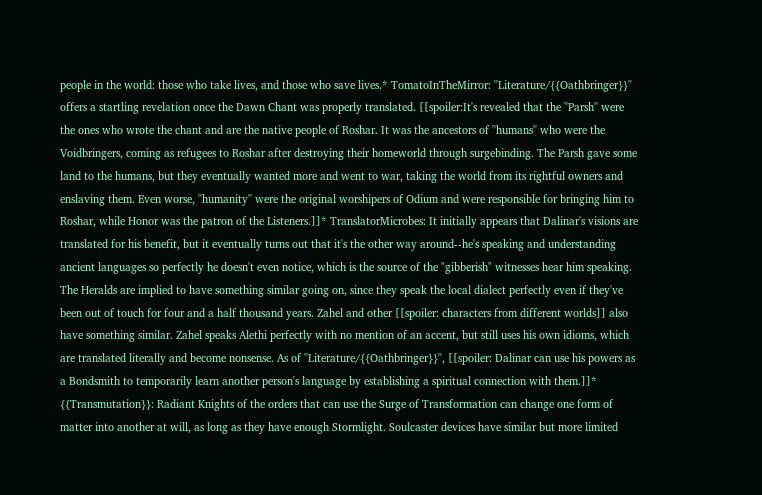people in the world: those who take lives, and those who save lives.* TomatoInTheMirror: ''Literature/{{Oathbringer}}'' offers a startling revelation once the Dawn Chant was properly translated. [[spoiler:It's revealed that the ''Parsh'' were the ones who wrote the chant and are the native people of Roshar. It was the ancestors of ''humans'' who were the Voidbringers, coming as refugees to Roshar after destroying their homeworld through surgebinding. The Parsh gave some land to the humans, but they eventually wanted more and went to war, taking the world from its rightful owners and enslaving them. Even worse, ''humanity'' were the original worshipers of Odium and were responsible for bringing him to Roshar, while Honor was the patron of the Listeners.]]* TranslatorMicrobes: It initially appears that Dalinar's visions are translated for his benefit, but it eventually turns out that it's the other way around--he's speaking and understanding ancient languages so perfectly he doesn't even notice, which is the source of the "gibberish" witnesses hear him speaking. The Heralds are implied to have something similar going on, since they speak the local dialect perfectly even if they've been out of touch for four and a half thousand years. Zahel and other [[spoiler: characters from different worlds]] also have something similar. Zahel speaks Alethi perfectly with no mention of an accent, but still uses his own idioms, which are translated literally and become nonsense. As of ''Literature/{{Oathbringer}}'', [[spoiler: Dalinar can use his powers as a Bondsmith to temporarily learn another person's language by establishing a spiritual connection with them.]]* {{Transmutation}}: Radiant Knights of the orders that can use the Surge of Transformation can change one form of matter into another at will, as long as they have enough Stormlight. Soulcaster devices have similar but more limited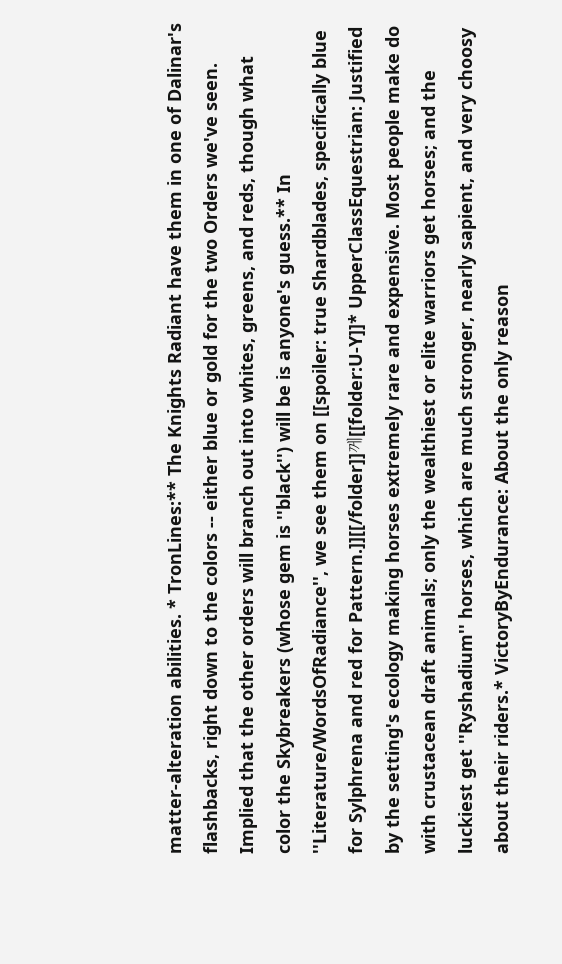matter-alteration abilities. * TronLines:** The Knights Radiant have them in one of Dalinar's flashbacks, right down to the colors -- either blue or gold for the two Orders we've seen. Implied that the other orders will branch out into whites, greens, and reds, though what color the Skybreakers (whose gem is ''black'') will be is anyone's guess.** In ''Literature/WordsOfRadiance'', we see them on [[spoiler: true Shardblades, specifically blue for Sylphrena and red for Pattern.]][[/folder]]께[[folder:U-Y]]* UpperClassEquestrian: Justified by the setting's ecology making horses extremely rare and expensive. Most people make do with crustacean draft animals; only the wealthiest or elite warriors get horses; and the luckiest get ''Ryshadium'' horses, which are much stronger, nearly sapient, and very choosy about their riders.* VictoryByEndurance: About the only reason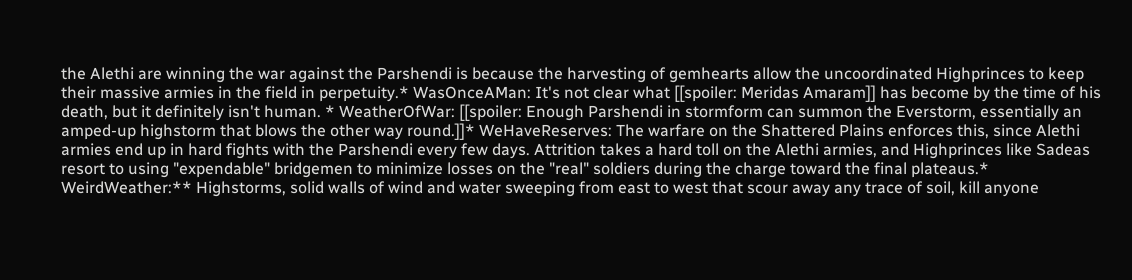the Alethi are winning the war against the Parshendi is because the harvesting of gemhearts allow the uncoordinated Highprinces to keep their massive armies in the field in perpetuity.* WasOnceAMan: It's not clear what [[spoiler: Meridas Amaram]] has become by the time of his death, but it definitely isn't human. * WeatherOfWar: [[spoiler: Enough Parshendi in stormform can summon the Everstorm, essentially an amped-up highstorm that blows the other way round.]]* WeHaveReserves: The warfare on the Shattered Plains enforces this, since Alethi armies end up in hard fights with the Parshendi every few days. Attrition takes a hard toll on the Alethi armies, and Highprinces like Sadeas resort to using "expendable" bridgemen to minimize losses on the "real" soldiers during the charge toward the final plateaus.* WeirdWeather:** Highstorms, solid walls of wind and water sweeping from east to west that scour away any trace of soil, kill anyone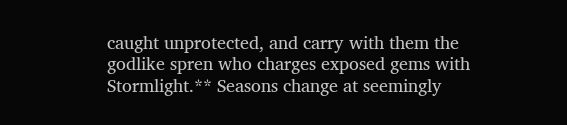caught unprotected, and carry with them the godlike spren who charges exposed gems with Stormlight.** Seasons change at seemingly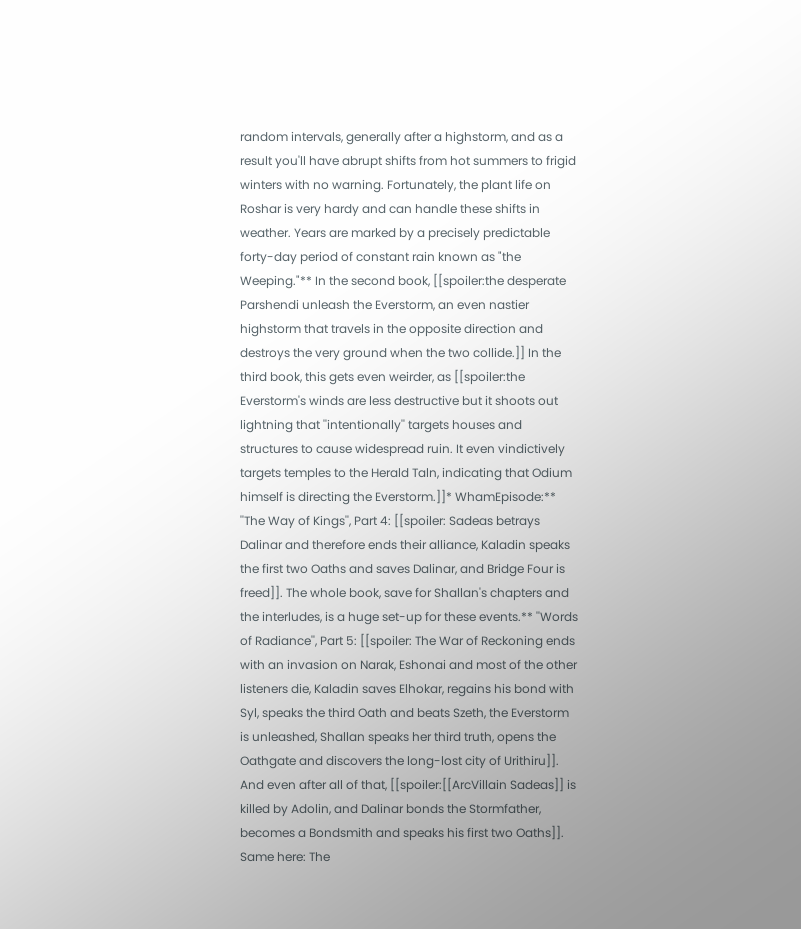random intervals, generally after a highstorm, and as a result you'll have abrupt shifts from hot summers to frigid winters with no warning. Fortunately, the plant life on Roshar is very hardy and can handle these shifts in weather. Years are marked by a precisely predictable forty-day period of constant rain known as "the Weeping."** In the second book, [[spoiler:the desperate Parshendi unleash the Everstorm, an even nastier highstorm that travels in the opposite direction and destroys the very ground when the two collide.]] In the third book, this gets even weirder, as [[spoiler:the Everstorm's winds are less destructive but it shoots out lightning that ''intentionally'' targets houses and structures to cause widespread ruin. It even vindictively targets temples to the Herald Taln, indicating that Odium himself is directing the Everstorm.]]* WhamEpisode:** ''The Way of Kings'', Part 4: [[spoiler: Sadeas betrays Dalinar and therefore ends their alliance, Kaladin speaks the first two Oaths and saves Dalinar, and Bridge Four is freed]]. The whole book, save for Shallan's chapters and the interludes, is a huge set-up for these events.** ''Words of Radiance'', Part 5: [[spoiler: The War of Reckoning ends with an invasion on Narak, Eshonai and most of the other listeners die, Kaladin saves Elhokar, regains his bond with Syl, speaks the third Oath and beats Szeth, the Everstorm is unleashed, Shallan speaks her third truth, opens the Oathgate and discovers the long-lost city of Urithiru]]. And even after all of that, [[spoiler:[[ArcVillain Sadeas]] is killed by Adolin, and Dalinar bonds the Stormfather, becomes a Bondsmith and speaks his first two Oaths]]. Same here: The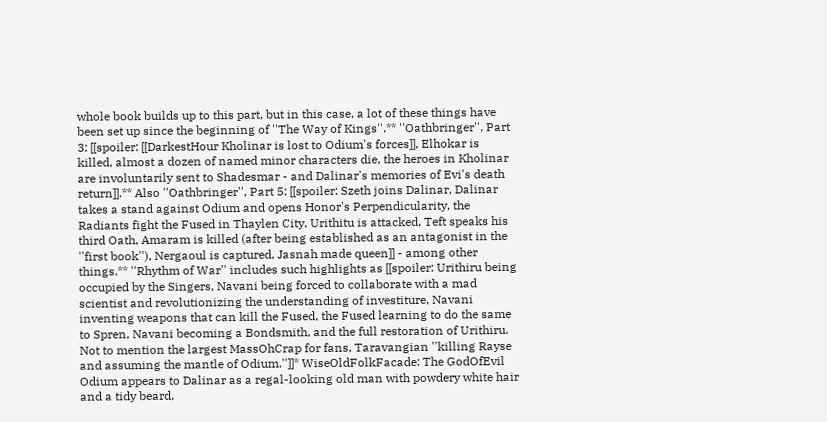whole book builds up to this part, but in this case, a lot of these things have been set up since the beginning of ''The Way of Kings''.** ''Oathbringer'', Part 3: [[spoiler: [[DarkestHour Kholinar is lost to Odium's forces]], Elhokar is killed, almost a dozen of named minor characters die, the heroes in Kholinar are involuntarily sent to Shadesmar - and Dalinar's memories of Evi's death return]].** Also ''Oathbringer'', Part 5: [[spoiler: Szeth joins Dalinar, Dalinar takes a stand against Odium and opens Honor's Perpendicularity, the Radiants fight the Fused in Thaylen City, Urithitu is attacked, Teft speaks his third Oath, Amaram is killed (after being established as an antagonist in the ''first book''), Nergaoul is captured, Jasnah made queen]] - among other things.** ''Rhythm of War'' includes such highlights as [[spoiler: Urithiru being occupied by the Singers, Navani being forced to collaborate with a mad scientist and revolutionizing the understanding of investiture, Navani inventing weapons that can kill the Fused, the Fused learning to do the same to Spren, Navani becoming a Bondsmith, and the full restoration of Urithiru. Not to mention the largest MassOhCrap for fans, Taravangian ''killing Rayse and assuming the mantle of Odium.'']]* WiseOldFolkFacade: The GodOfEvil Odium appears to Dalinar as a regal-looking old man with powdery white hair and a tidy beard,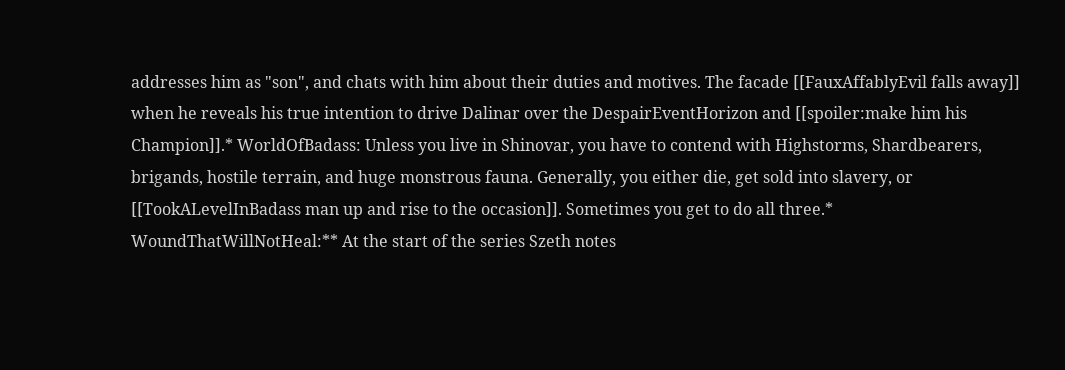addresses him as "son", and chats with him about their duties and motives. The facade [[FauxAffablyEvil falls away]] when he reveals his true intention to drive Dalinar over the DespairEventHorizon and [[spoiler:make him his Champion]].* WorldOfBadass: Unless you live in Shinovar, you have to contend with Highstorms, Shardbearers, brigands, hostile terrain, and huge monstrous fauna. Generally, you either die, get sold into slavery, or [[TookALevelInBadass man up and rise to the occasion]]. Sometimes you get to do all three.* WoundThatWillNotHeal:** At the start of the series Szeth notes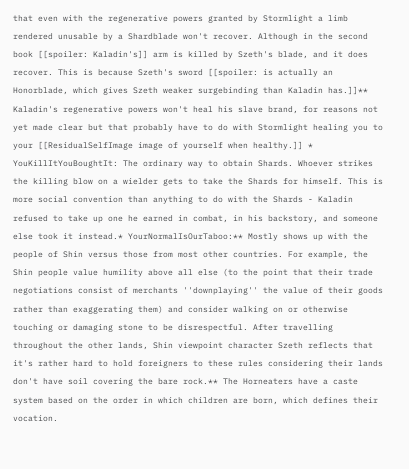that even with the regenerative powers granted by Stormlight a limb rendered unusable by a Shardblade won't recover. Although in the second book [[spoiler: Kaladin's]] arm is killed by Szeth's blade, and it does recover. This is because Szeth's sword [[spoiler: is actually an Honorblade, which gives Szeth weaker surgebinding than Kaladin has.]]** Kaladin's regenerative powers won't heal his slave brand, for reasons not yet made clear but that probably have to do with Stormlight healing you to your [[ResidualSelfImage image of yourself when healthy.]] * YouKillItYouBoughtIt: The ordinary way to obtain Shards. Whoever strikes the killing blow on a wielder gets to take the Shards for himself. This is more social convention than anything to do with the Shards - Kaladin refused to take up one he earned in combat, in his backstory, and someone else took it instead.* YourNormalIsOurTaboo:** Mostly shows up with the people of Shin versus those from most other countries. For example, the Shin people value humility above all else (to the point that their trade negotiations consist of merchants ''downplaying'' the value of their goods rather than exaggerating them) and consider walking on or otherwise touching or damaging stone to be disrespectful. After travelling throughout the other lands, Shin viewpoint character Szeth reflects that it's rather hard to hold foreigners to these rules considering their lands don't have soil covering the bare rock.** The Horneaters have a caste system based on the order in which children are born, which defines their vocation.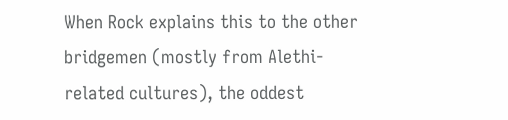When Rock explains this to the other bridgemen (mostly from Alethi-related cultures), the oddest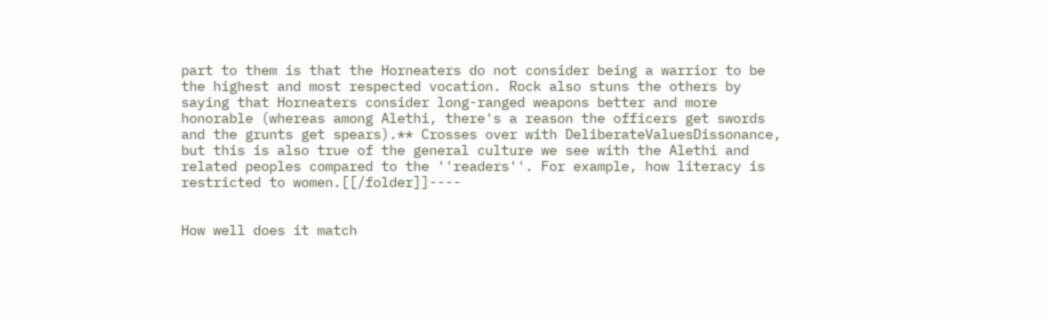part to them is that the Horneaters do not consider being a warrior to be the highest and most respected vocation. Rock also stuns the others by saying that Horneaters consider long-ranged weapons better and more honorable (whereas among Alethi, there's a reason the officers get swords and the grunts get spears).** Crosses over with DeliberateValuesDissonance, but this is also true of the general culture we see with the Alethi and related peoples compared to the ''readers''. For example, how literacy is restricted to women.[[/folder]]----


How well does it match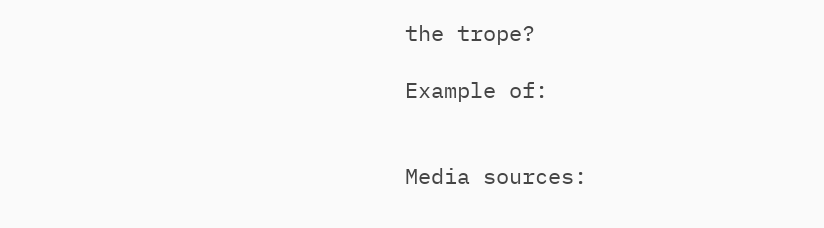the trope?

Example of:


Media sources: